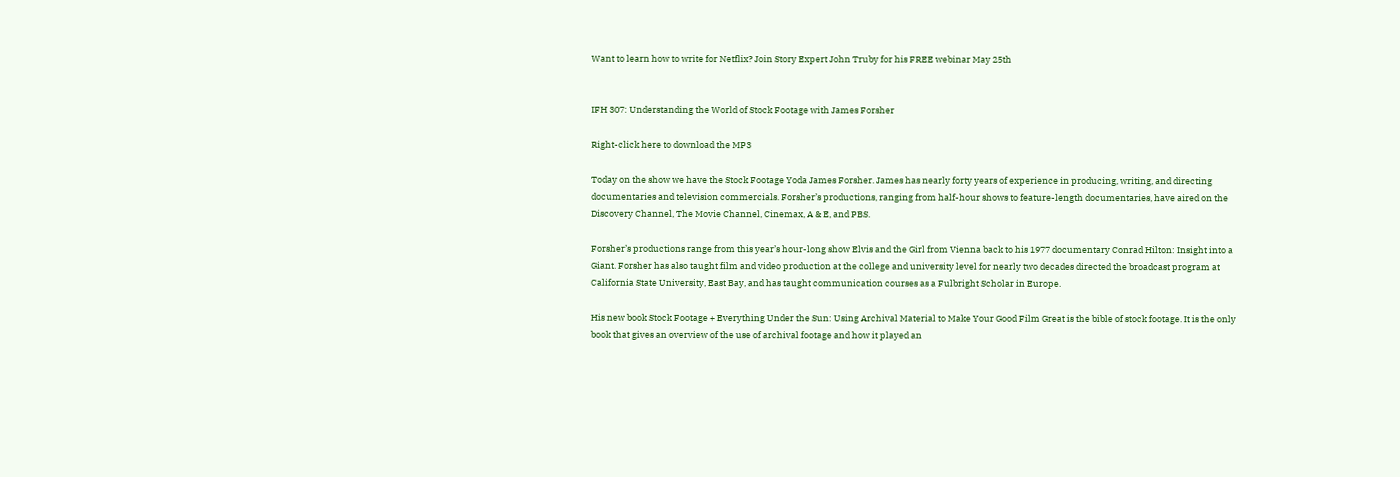Want to learn how to write for Netflix? Join Story Expert John Truby for his FREE webinar May 25th


IFH 307: Understanding the World of Stock Footage with James Forsher

Right-click here to download the MP3

Today on the show we have the Stock Footage Yoda James Forsher. James has nearly forty years of experience in producing, writing, and directing documentaries and television commercials. Forsher’s productions, ranging from half-hour shows to feature-length documentaries, have aired on the Discovery Channel, The Movie Channel, Cinemax, A & E, and PBS.

Forsher’s productions range from this year’s hour-long show Elvis and the Girl from Vienna back to his 1977 documentary Conrad Hilton: Insight into a Giant. Forsher has also taught film and video production at the college and university level for nearly two decades directed the broadcast program at California State University, East Bay, and has taught communication courses as a Fulbright Scholar in Europe.

His new book Stock Footage + Everything Under the Sun: Using Archival Material to Make Your Good Film Great is the bible of stock footage. It is the only book that gives an overview of the use of archival footage and how it played an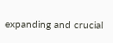expanding and crucial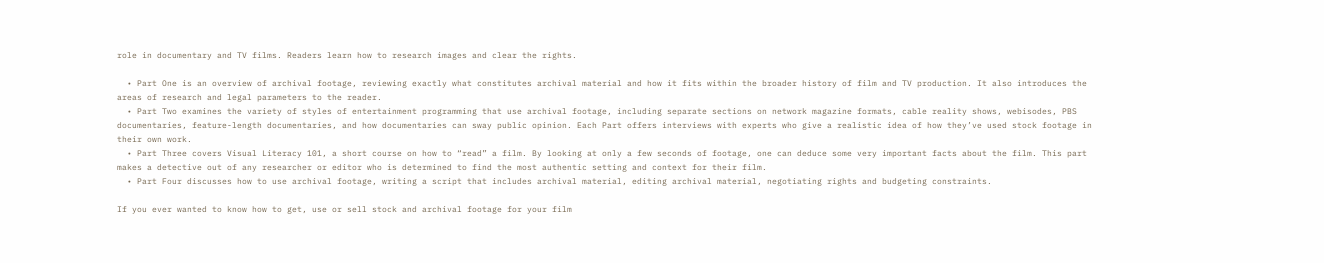role in documentary and TV films. Readers learn how to research images and clear the rights.

  • Part One is an overview of archival footage, reviewing exactly what constitutes archival material and how it fits within the broader history of film and TV production. It also introduces the areas of research and legal parameters to the reader.
  • Part Two examines the variety of styles of entertainment programming that use archival footage, including separate sections on network magazine formats, cable reality shows, webisodes, PBS documentaries, feature-length documentaries, and how documentaries can sway public opinion. Each Part offers interviews with experts who give a realistic idea of how they’ve used stock footage in their own work.
  • Part Three covers Visual Literacy 101, a short course on how to “read” a film. By looking at only a few seconds of footage, one can deduce some very important facts about the film. This part makes a detective out of any researcher or editor who is determined to find the most authentic setting and context for their film.
  • Part Four discusses how to use archival footage, writing a script that includes archival material, editing archival material, negotiating rights and budgeting constraints.

If you ever wanted to know how to get, use or sell stock and archival footage for your film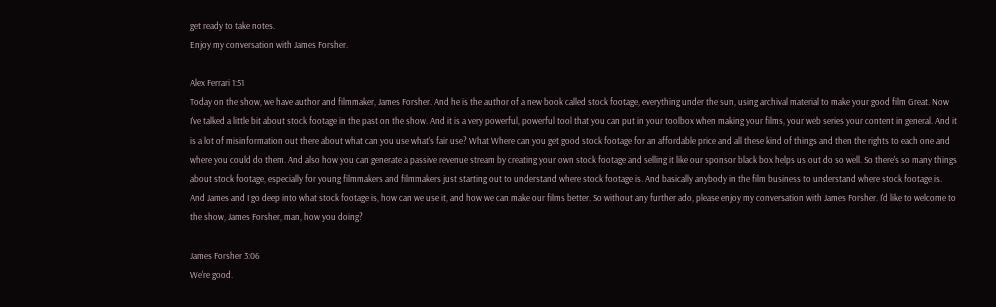get ready to take notes.
Enjoy my conversation with James Forsher.

Alex Ferrari 1:51
Today on the show, we have author and filmmaker, James Forsher. And he is the author of a new book called stock footage, everything under the sun, using archival material to make your good film Great. Now I've talked a little bit about stock footage in the past on the show. And it is a very powerful, powerful tool that you can put in your toolbox when making your films, your web series your content in general. And it is a lot of misinformation out there about what can you use what's fair use? What Where can you get good stock footage for an affordable price and all these kind of things and then the rights to each one and where you could do them. And also how you can generate a passive revenue stream by creating your own stock footage and selling it like our sponsor black box helps us out do so well. So there's so many things about stock footage, especially for young filmmakers and filmmakers just starting out to understand where stock footage is. And basically anybody in the film business to understand where stock footage is. And James and I go deep into what stock footage is, how can we use it, and how we can make our films better. So without any further ado, please enjoy my conversation with James Forsher. I'd like to welcome to the show, James Forsher, man, how you doing?

James Forsher 3:06
We're good.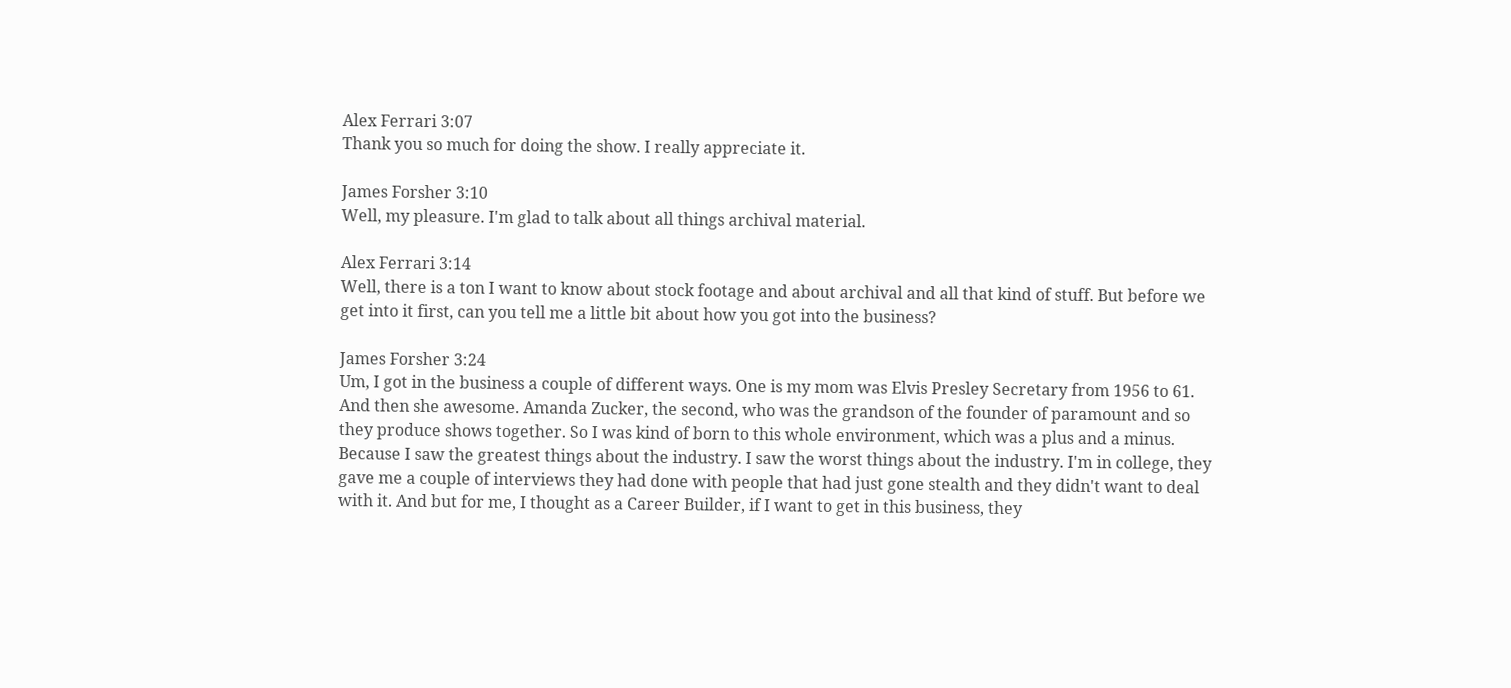Alex Ferrari 3:07
Thank you so much for doing the show. I really appreciate it.

James Forsher 3:10
Well, my pleasure. I'm glad to talk about all things archival material.

Alex Ferrari 3:14
Well, there is a ton I want to know about stock footage and about archival and all that kind of stuff. But before we get into it first, can you tell me a little bit about how you got into the business?

James Forsher 3:24
Um, I got in the business a couple of different ways. One is my mom was Elvis Presley Secretary from 1956 to 61. And then she awesome. Amanda Zucker, the second, who was the grandson of the founder of paramount and so they produce shows together. So I was kind of born to this whole environment, which was a plus and a minus. Because I saw the greatest things about the industry. I saw the worst things about the industry. I'm in college, they gave me a couple of interviews they had done with people that had just gone stealth and they didn't want to deal with it. And but for me, I thought as a Career Builder, if I want to get in this business, they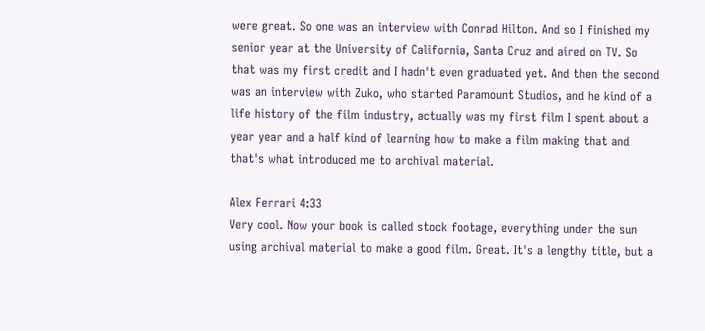were great. So one was an interview with Conrad Hilton. And so I finished my senior year at the University of California, Santa Cruz and aired on TV. So that was my first credit and I hadn't even graduated yet. And then the second was an interview with Zuko, who started Paramount Studios, and he kind of a life history of the film industry, actually was my first film I spent about a year year and a half kind of learning how to make a film making that and that's what introduced me to archival material.

Alex Ferrari 4:33
Very cool. Now your book is called stock footage, everything under the sun using archival material to make a good film. Great. It's a lengthy title, but a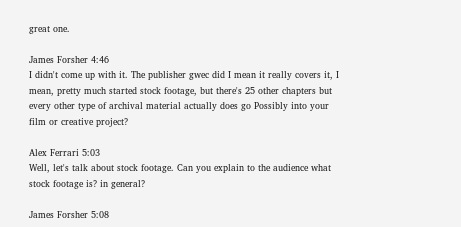great one.

James Forsher 4:46
I didn't come up with it. The publisher gwec did I mean it really covers it, I mean, pretty much started stock footage, but there's 25 other chapters but every other type of archival material actually does go Possibly into your film or creative project?

Alex Ferrari 5:03
Well, let's talk about stock footage. Can you explain to the audience what stock footage is? in general?

James Forsher 5:08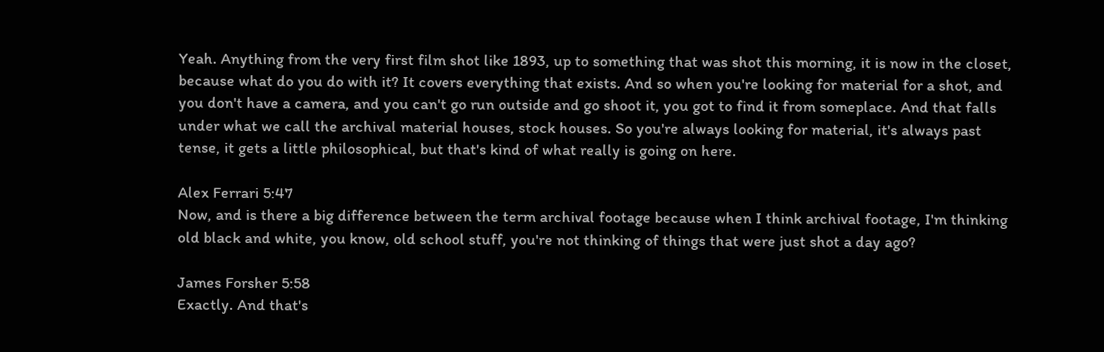Yeah. Anything from the very first film shot like 1893, up to something that was shot this morning, it is now in the closet, because what do you do with it? It covers everything that exists. And so when you're looking for material for a shot, and you don't have a camera, and you can't go run outside and go shoot it, you got to find it from someplace. And that falls under what we call the archival material houses, stock houses. So you're always looking for material, it's always past tense, it gets a little philosophical, but that's kind of what really is going on here.

Alex Ferrari 5:47
Now, and is there a big difference between the term archival footage because when I think archival footage, I'm thinking old black and white, you know, old school stuff, you're not thinking of things that were just shot a day ago?

James Forsher 5:58
Exactly. And that's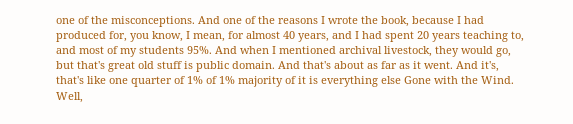one of the misconceptions. And one of the reasons I wrote the book, because I had produced for, you know, I mean, for almost 40 years, and I had spent 20 years teaching to, and most of my students 95%. And when I mentioned archival livestock, they would go, but that's great old stuff is public domain. And that's about as far as it went. And it's, that's like one quarter of 1% of 1% majority of it is everything else Gone with the Wind. Well,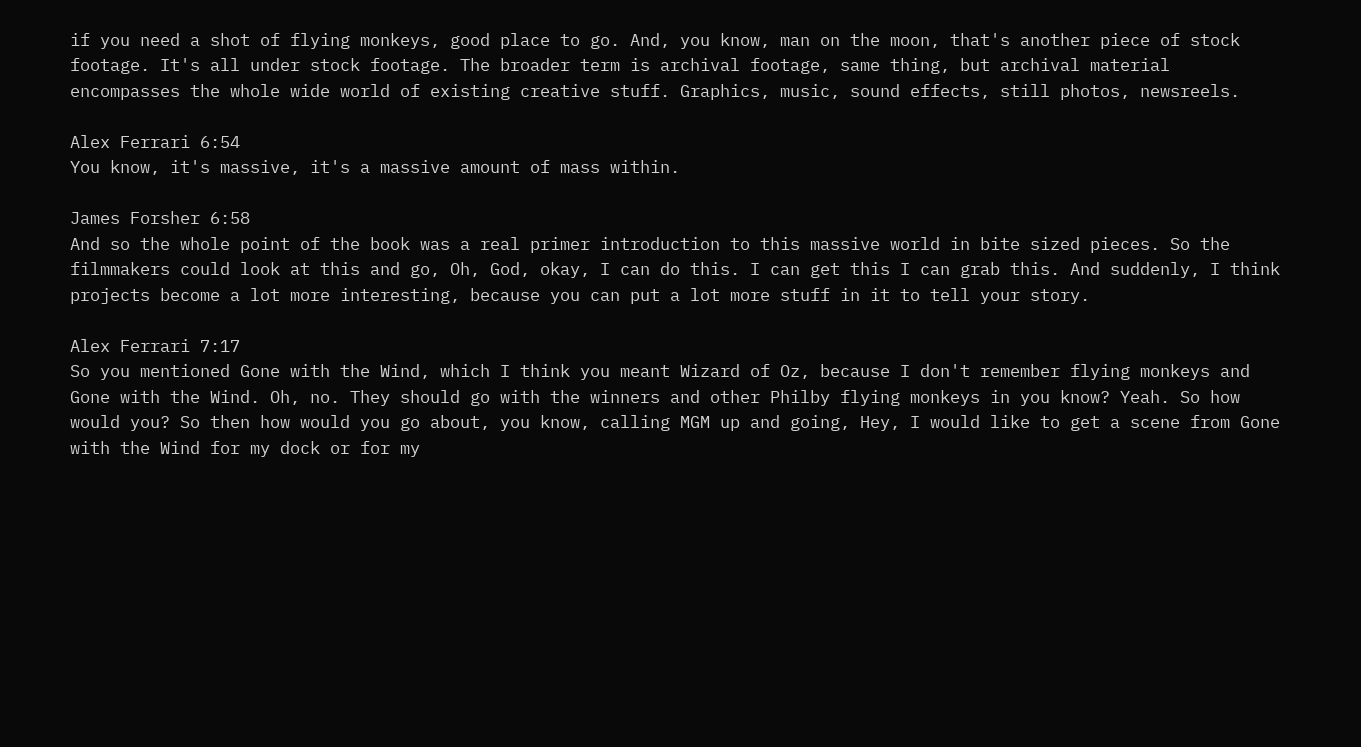if you need a shot of flying monkeys, good place to go. And, you know, man on the moon, that's another piece of stock footage. It's all under stock footage. The broader term is archival footage, same thing, but archival material encompasses the whole wide world of existing creative stuff. Graphics, music, sound effects, still photos, newsreels.

Alex Ferrari 6:54
You know, it's massive, it's a massive amount of mass within.

James Forsher 6:58
And so the whole point of the book was a real primer introduction to this massive world in bite sized pieces. So the filmmakers could look at this and go, Oh, God, okay, I can do this. I can get this I can grab this. And suddenly, I think projects become a lot more interesting, because you can put a lot more stuff in it to tell your story.

Alex Ferrari 7:17
So you mentioned Gone with the Wind, which I think you meant Wizard of Oz, because I don't remember flying monkeys and Gone with the Wind. Oh, no. They should go with the winners and other Philby flying monkeys in you know? Yeah. So how would you? So then how would you go about, you know, calling MGM up and going, Hey, I would like to get a scene from Gone with the Wind for my dock or for my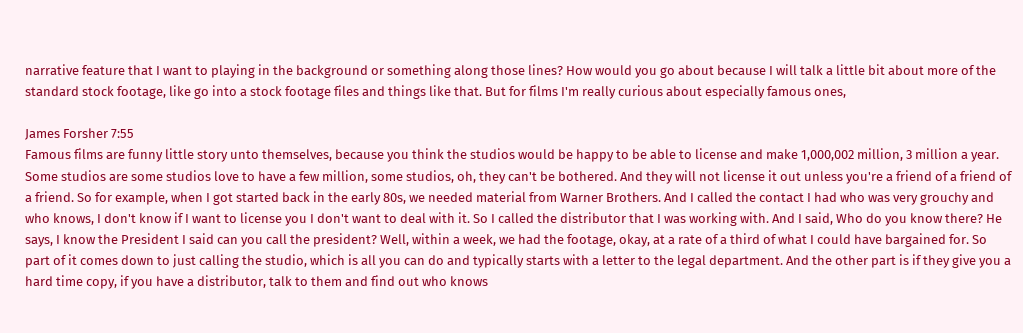narrative feature that I want to playing in the background or something along those lines? How would you go about because I will talk a little bit about more of the standard stock footage, like go into a stock footage files and things like that. But for films I'm really curious about especially famous ones,

James Forsher 7:55
Famous films are funny little story unto themselves, because you think the studios would be happy to be able to license and make 1,000,002 million, 3 million a year. Some studios are some studios love to have a few million, some studios, oh, they can't be bothered. And they will not license it out unless you're a friend of a friend of a friend. So for example, when I got started back in the early 80s, we needed material from Warner Brothers. And I called the contact I had who was very grouchy and who knows, I don't know if I want to license you I don't want to deal with it. So I called the distributor that I was working with. And I said, Who do you know there? He says, I know the President I said can you call the president? Well, within a week, we had the footage, okay, at a rate of a third of what I could have bargained for. So part of it comes down to just calling the studio, which is all you can do and typically starts with a letter to the legal department. And the other part is if they give you a hard time copy, if you have a distributor, talk to them and find out who knows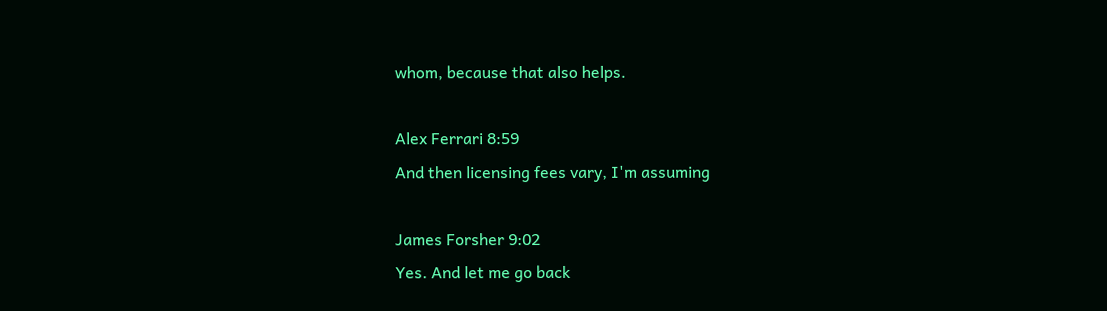whom, because that also helps.

Alex Ferrari 8:59
And then licensing fees vary, I'm assuming

James Forsher 9:02
Yes. And let me go back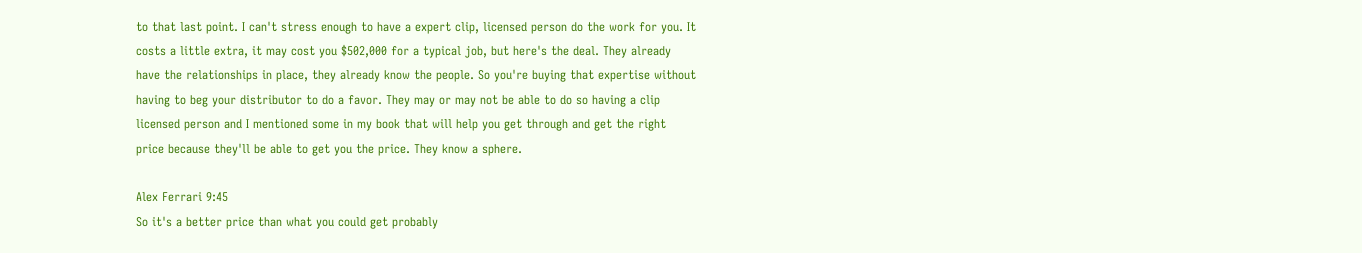to that last point. I can't stress enough to have a expert clip, licensed person do the work for you. It costs a little extra, it may cost you $502,000 for a typical job, but here's the deal. They already have the relationships in place, they already know the people. So you're buying that expertise without having to beg your distributor to do a favor. They may or may not be able to do so having a clip licensed person and I mentioned some in my book that will help you get through and get the right price because they'll be able to get you the price. They know a sphere.

Alex Ferrari 9:45
So it's a better price than what you could get probably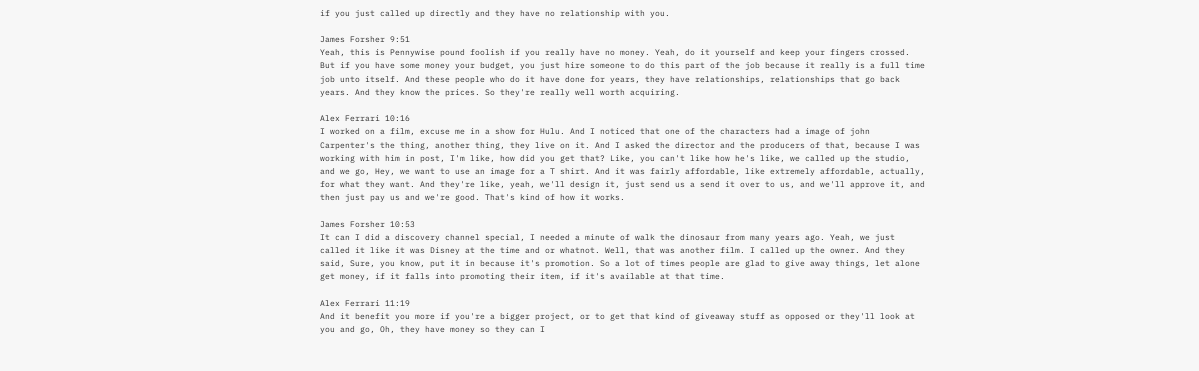if you just called up directly and they have no relationship with you.

James Forsher 9:51
Yeah, this is Pennywise pound foolish if you really have no money. Yeah, do it yourself and keep your fingers crossed. But if you have some money your budget, you just hire someone to do this part of the job because it really is a full time job unto itself. And these people who do it have done for years, they have relationships, relationships that go back years. And they know the prices. So they're really well worth acquiring.

Alex Ferrari 10:16
I worked on a film, excuse me in a show for Hulu. And I noticed that one of the characters had a image of john Carpenter's the thing, another thing, they live on it. And I asked the director and the producers of that, because I was working with him in post, I'm like, how did you get that? Like, you can't like how he's like, we called up the studio, and we go, Hey, we want to use an image for a T shirt. And it was fairly affordable, like extremely affordable, actually, for what they want. And they're like, yeah, we'll design it, just send us a send it over to us, and we'll approve it, and then just pay us and we're good. That's kind of how it works.

James Forsher 10:53
It can I did a discovery channel special, I needed a minute of walk the dinosaur from many years ago. Yeah, we just called it like it was Disney at the time and or whatnot. Well, that was another film. I called up the owner. And they said, Sure, you know, put it in because it's promotion. So a lot of times people are glad to give away things, let alone get money, if it falls into promoting their item, if it's available at that time.

Alex Ferrari 11:19
And it benefit you more if you're a bigger project, or to get that kind of giveaway stuff as opposed or they'll look at you and go, Oh, they have money so they can I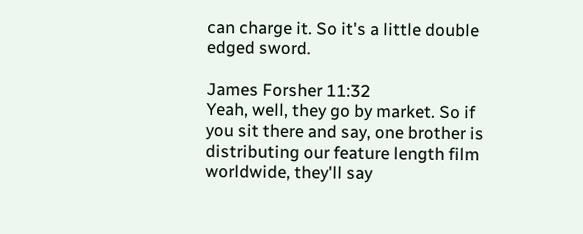can charge it. So it's a little double edged sword.

James Forsher 11:32
Yeah, well, they go by market. So if you sit there and say, one brother is distributing our feature length film worldwide, they'll say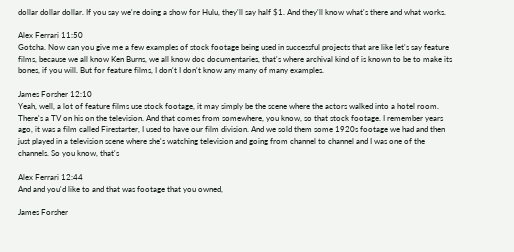dollar dollar dollar. If you say we're doing a show for Hulu, they'll say half $1. And they'll know what's there and what works.

Alex Ferrari 11:50
Gotcha. Now can you give me a few examples of stock footage being used in successful projects that are like let's say feature films, because we all know Ken Burns, we all know doc documentaries, that's where archival kind of is known to be to make its bones, if you will. But for feature films, I don't I don't know any many of many examples.

James Forsher 12:10
Yeah, well, a lot of feature films use stock footage, it may simply be the scene where the actors walked into a hotel room. There's a TV on his on the television. And that comes from somewhere, you know, so that stock footage. I remember years ago, it was a film called Firestarter, I used to have our film division. And we sold them some 1920s footage we had and then just played in a television scene where she's watching television and going from channel to channel and I was one of the channels. So you know, that's

Alex Ferrari 12:44
And and you'd like to and that was footage that you owned,

James Forsher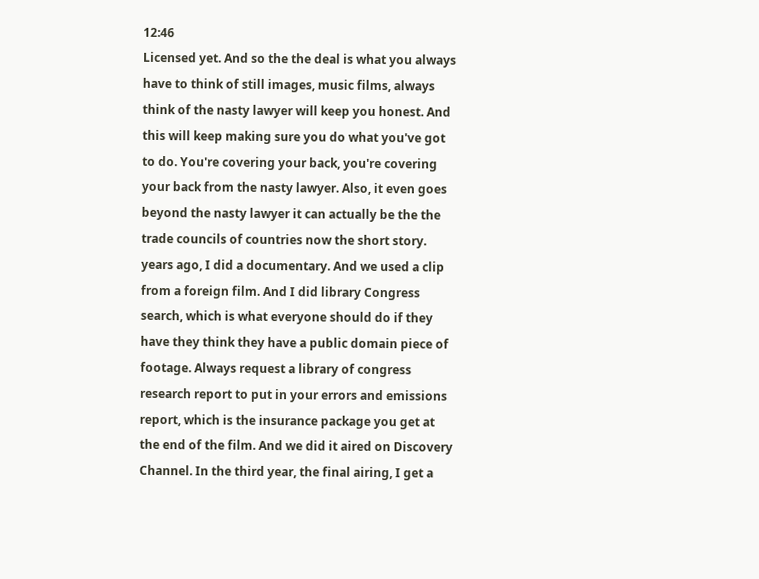12:46
Licensed yet. And so the the deal is what you always have to think of still images, music films, always think of the nasty lawyer will keep you honest. And this will keep making sure you do what you've got to do. You're covering your back, you're covering your back from the nasty lawyer. Also, it even goes beyond the nasty lawyer it can actually be the the trade councils of countries now the short story. years ago, I did a documentary. And we used a clip from a foreign film. And I did library Congress search, which is what everyone should do if they have they think they have a public domain piece of footage. Always request a library of congress research report to put in your errors and emissions report, which is the insurance package you get at the end of the film. And we did it aired on Discovery Channel. In the third year, the final airing, I get a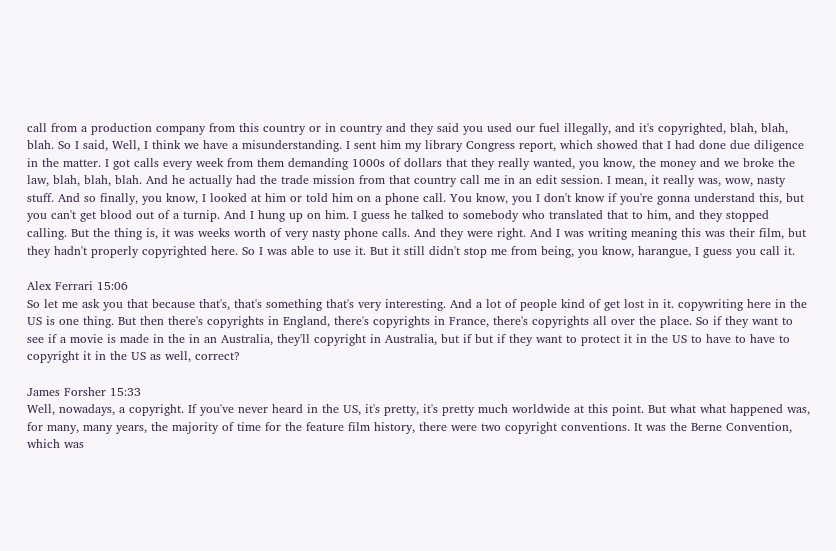call from a production company from this country or in country and they said you used our fuel illegally, and it's copyrighted, blah, blah, blah. So I said, Well, I think we have a misunderstanding. I sent him my library Congress report, which showed that I had done due diligence in the matter. I got calls every week from them demanding 1000s of dollars that they really wanted, you know, the money and we broke the law, blah, blah, blah. And he actually had the trade mission from that country call me in an edit session. I mean, it really was, wow, nasty stuff. And so finally, you know, I looked at him or told him on a phone call. You know, you I don't know if you're gonna understand this, but you can't get blood out of a turnip. And I hung up on him. I guess he talked to somebody who translated that to him, and they stopped calling. But the thing is, it was weeks worth of very nasty phone calls. And they were right. And I was writing meaning this was their film, but they hadn't properly copyrighted here. So I was able to use it. But it still didn't stop me from being, you know, harangue, I guess you call it.

Alex Ferrari 15:06
So let me ask you that because that's, that's something that's very interesting. And a lot of people kind of get lost in it. copywriting here in the US is one thing. But then there's copyrights in England, there's copyrights in France, there's copyrights all over the place. So if they want to see if a movie is made in the in an Australia, they'll copyright in Australia, but if but if they want to protect it in the US to have to have to copyright it in the US as well, correct?

James Forsher 15:33
Well, nowadays, a copyright. If you've never heard in the US, it's pretty, it's pretty much worldwide at this point. But what what happened was, for many, many years, the majority of time for the feature film history, there were two copyright conventions. It was the Berne Convention, which was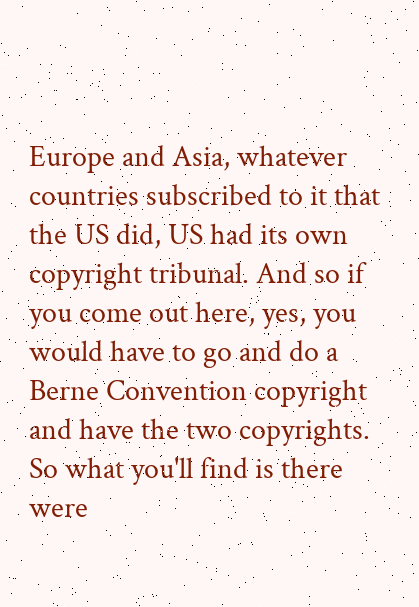Europe and Asia, whatever countries subscribed to it that the US did, US had its own copyright tribunal. And so if you come out here, yes, you would have to go and do a Berne Convention copyright and have the two copyrights. So what you'll find is there were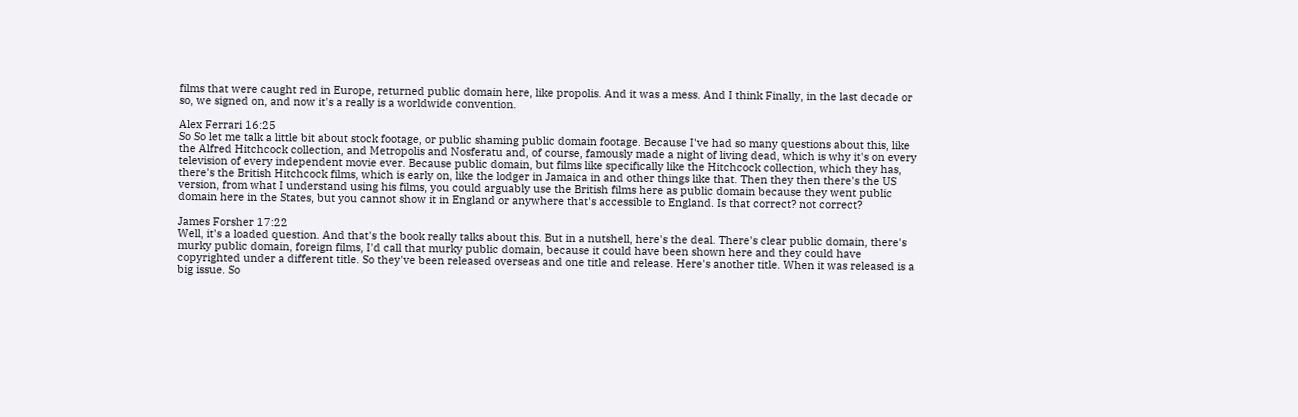films that were caught red in Europe, returned public domain here, like propolis. And it was a mess. And I think Finally, in the last decade or so, we signed on, and now it's a really is a worldwide convention.

Alex Ferrari 16:25
So So let me talk a little bit about stock footage, or public shaming public domain footage. Because I've had so many questions about this, like the Alfred Hitchcock collection, and Metropolis and Nosferatu and, of course, famously made a night of living dead, which is why it's on every television of every independent movie ever. Because public domain, but films like specifically like the Hitchcock collection, which they has, there's the British Hitchcock films, which is early on, like the lodger in Jamaica in and other things like that. Then they then there's the US version, from what I understand using his films, you could arguably use the British films here as public domain because they went public domain here in the States, but you cannot show it in England or anywhere that's accessible to England. Is that correct? not correct?

James Forsher 17:22
Well, it's a loaded question. And that's the book really talks about this. But in a nutshell, here's the deal. There's clear public domain, there's murky public domain, foreign films, I'd call that murky public domain, because it could have been shown here and they could have copyrighted under a different title. So they've been released overseas and one title and release. Here's another title. When it was released is a big issue. So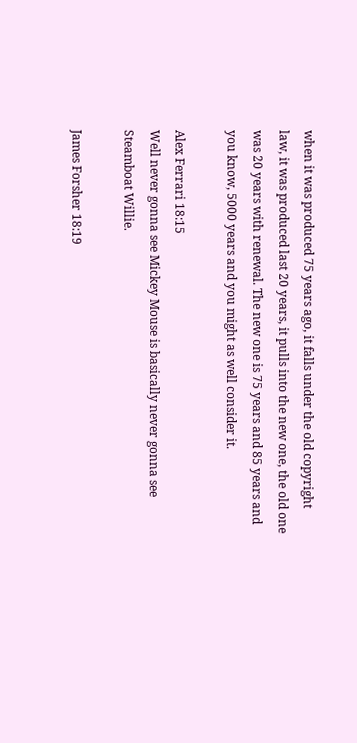when it was produced 75 years ago, it falls under the old copyright law, it was produced last 20 years, it pulls into the new one, the old one was 20 years with renewal. The new one is 75 years and 85 years and you know, 5000 years and you might as well consider it.

Alex Ferrari 18:15
Well never gonna see Mickey Mouse is basically never gonna see Steamboat Willie.

James Forsher 18:19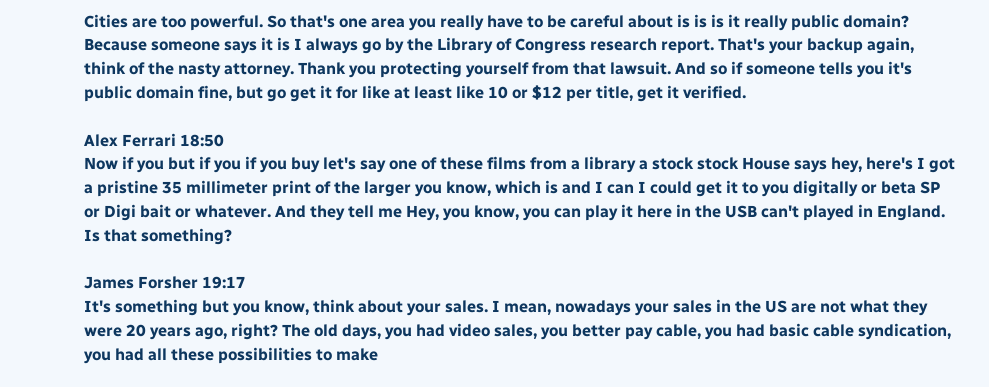Cities are too powerful. So that's one area you really have to be careful about is is is it really public domain? Because someone says it is I always go by the Library of Congress research report. That's your backup again, think of the nasty attorney. Thank you protecting yourself from that lawsuit. And so if someone tells you it's public domain fine, but go get it for like at least like 10 or $12 per title, get it verified.

Alex Ferrari 18:50
Now if you but if you if you buy let's say one of these films from a library a stock stock House says hey, here's I got a pristine 35 millimeter print of the larger you know, which is and I can I could get it to you digitally or beta SP or Digi bait or whatever. And they tell me Hey, you know, you can play it here in the USB can't played in England. Is that something?

James Forsher 19:17
It's something but you know, think about your sales. I mean, nowadays your sales in the US are not what they were 20 years ago, right? The old days, you had video sales, you better pay cable, you had basic cable syndication, you had all these possibilities to make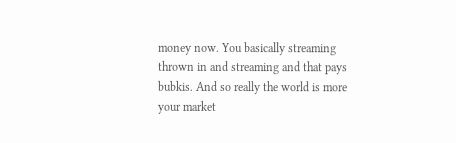money now. You basically streaming thrown in and streaming and that pays bubkis. And so really the world is more your market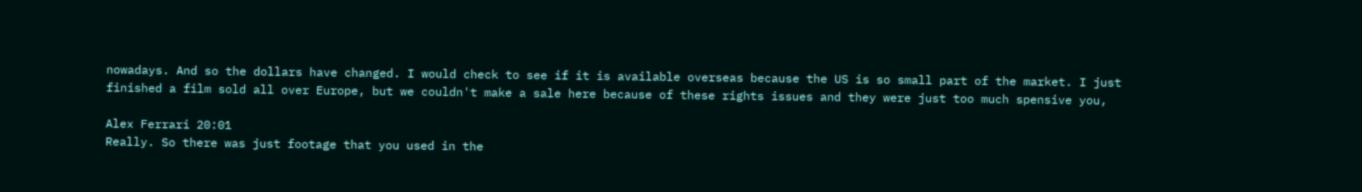nowadays. And so the dollars have changed. I would check to see if it is available overseas because the US is so small part of the market. I just finished a film sold all over Europe, but we couldn't make a sale here because of these rights issues and they were just too much spensive you,

Alex Ferrari 20:01
Really. So there was just footage that you used in the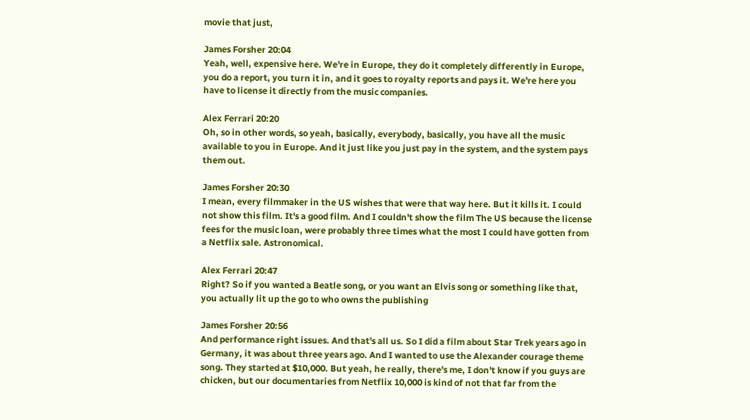movie that just,

James Forsher 20:04
Yeah, well, expensive here. We're in Europe, they do it completely differently in Europe, you do a report, you turn it in, and it goes to royalty reports and pays it. We're here you have to license it directly from the music companies.

Alex Ferrari 20:20
Oh, so in other words, so yeah, basically, everybody, basically, you have all the music available to you in Europe. And it just like you just pay in the system, and the system pays them out.

James Forsher 20:30
I mean, every filmmaker in the US wishes that were that way here. But it kills it. I could not show this film. It's a good film. And I couldn't show the film The US because the license fees for the music loan, were probably three times what the most I could have gotten from a Netflix sale. Astronomical.

Alex Ferrari 20:47
Right? So if you wanted a Beatle song, or you want an Elvis song or something like that, you actually lit up the go to who owns the publishing

James Forsher 20:56
And performance right issues. And that's all us. So I did a film about Star Trek years ago in Germany, it was about three years ago. And I wanted to use the Alexander courage theme song. They started at $10,000. But yeah, he really, there's me, I don't know if you guys are chicken, but our documentaries from Netflix 10,000 is kind of not that far from the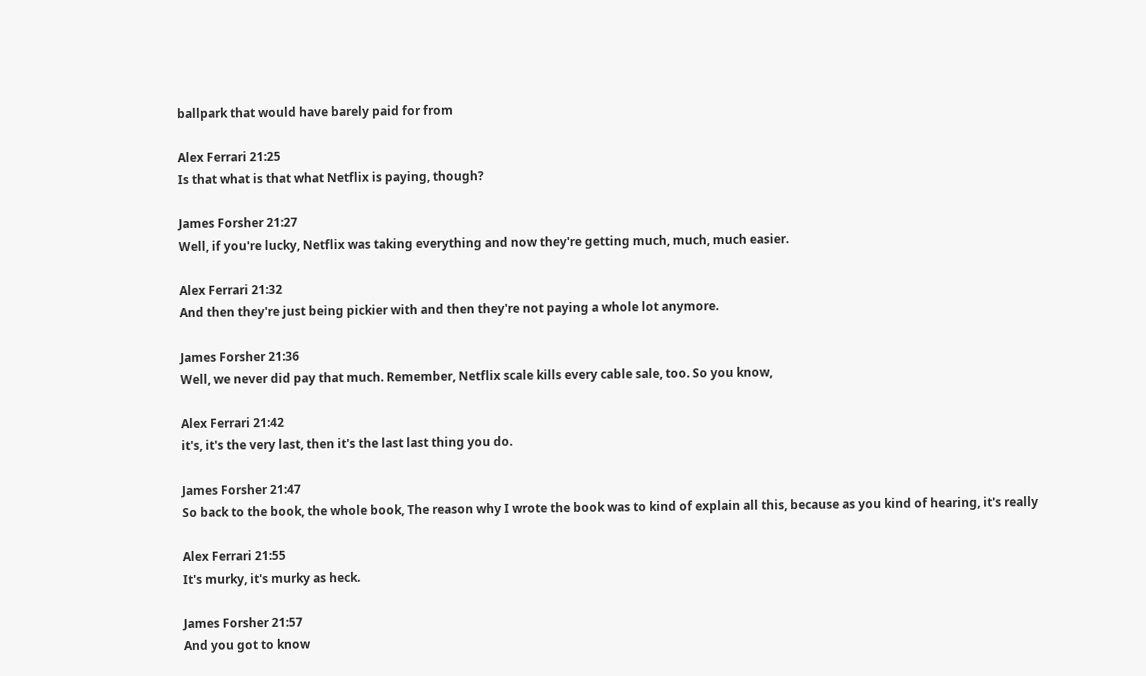ballpark that would have barely paid for from

Alex Ferrari 21:25
Is that what is that what Netflix is paying, though?

James Forsher 21:27
Well, if you're lucky, Netflix was taking everything and now they're getting much, much, much easier.

Alex Ferrari 21:32
And then they're just being pickier with and then they're not paying a whole lot anymore.

James Forsher 21:36
Well, we never did pay that much. Remember, Netflix scale kills every cable sale, too. So you know,

Alex Ferrari 21:42
it's, it's the very last, then it's the last last thing you do.

James Forsher 21:47
So back to the book, the whole book, The reason why I wrote the book was to kind of explain all this, because as you kind of hearing, it's really

Alex Ferrari 21:55
It's murky, it's murky as heck.

James Forsher 21:57
And you got to know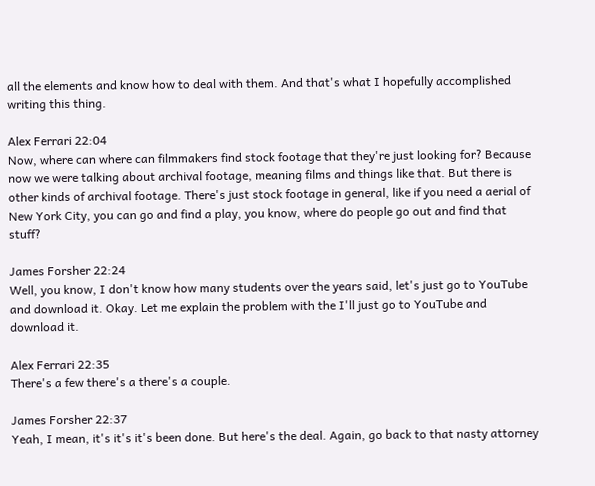all the elements and know how to deal with them. And that's what I hopefully accomplished writing this thing.

Alex Ferrari 22:04
Now, where can where can filmmakers find stock footage that they're just looking for? Because now we were talking about archival footage, meaning films and things like that. But there is other kinds of archival footage. There's just stock footage in general, like if you need a aerial of New York City, you can go and find a play, you know, where do people go out and find that stuff?

James Forsher 22:24
Well, you know, I don't know how many students over the years said, let's just go to YouTube and download it. Okay. Let me explain the problem with the I'll just go to YouTube and download it.

Alex Ferrari 22:35
There's a few there's a there's a couple.

James Forsher 22:37
Yeah, I mean, it's it's it's been done. But here's the deal. Again, go back to that nasty attorney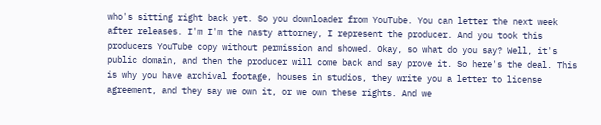who's sitting right back yet. So you downloader from YouTube. You can letter the next week after releases. I'm I'm the nasty attorney, I represent the producer. And you took this producers YouTube copy without permission and showed. Okay, so what do you say? Well, it's public domain, and then the producer will come back and say prove it. So here's the deal. This is why you have archival footage, houses in studios, they write you a letter to license agreement, and they say we own it, or we own these rights. And we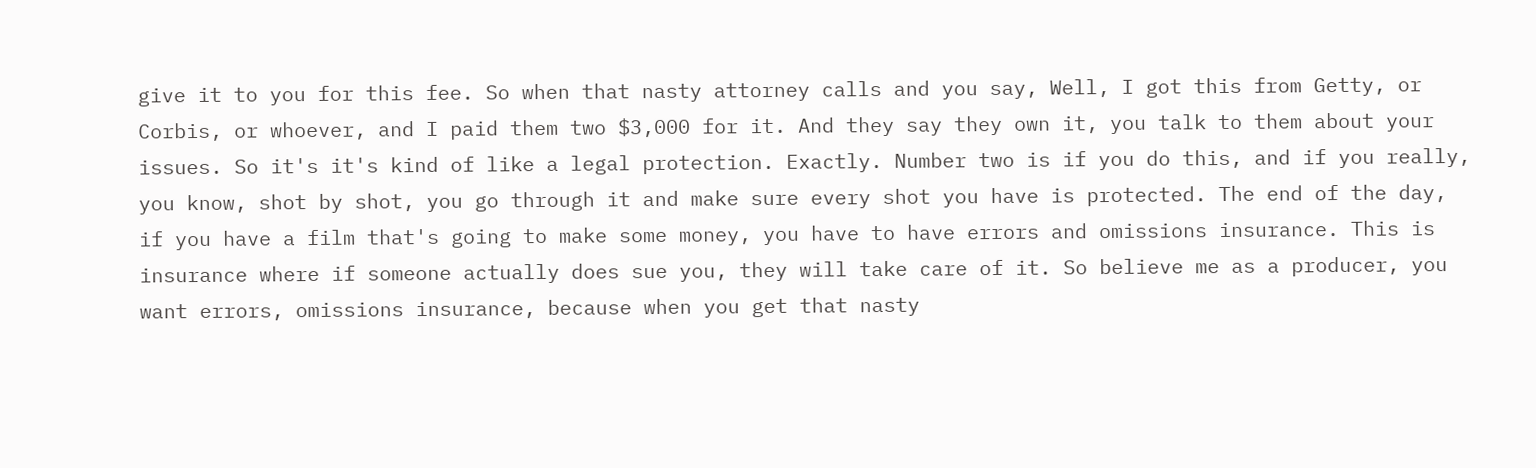give it to you for this fee. So when that nasty attorney calls and you say, Well, I got this from Getty, or Corbis, or whoever, and I paid them two $3,000 for it. And they say they own it, you talk to them about your issues. So it's it's kind of like a legal protection. Exactly. Number two is if you do this, and if you really, you know, shot by shot, you go through it and make sure every shot you have is protected. The end of the day, if you have a film that's going to make some money, you have to have errors and omissions insurance. This is insurance where if someone actually does sue you, they will take care of it. So believe me as a producer, you want errors, omissions insurance, because when you get that nasty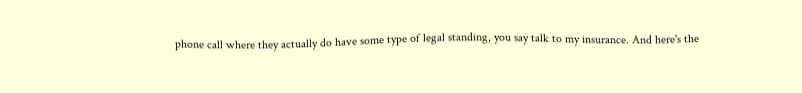phone call where they actually do have some type of legal standing, you say talk to my insurance. And here's the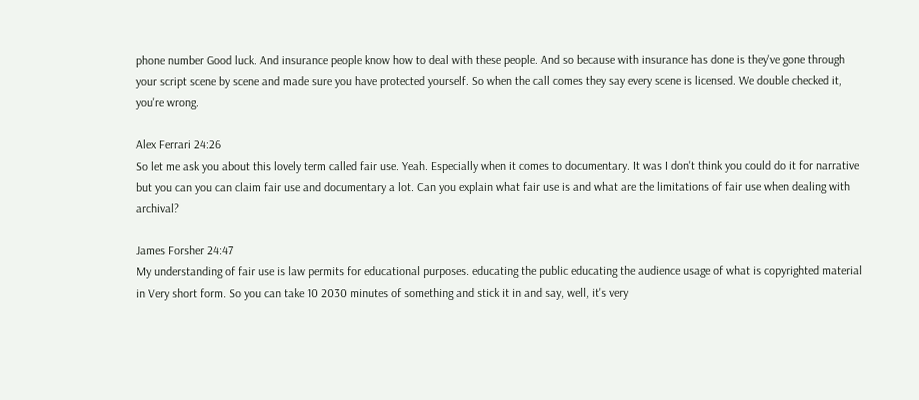phone number Good luck. And insurance people know how to deal with these people. And so because with insurance has done is they've gone through your script scene by scene and made sure you have protected yourself. So when the call comes they say every scene is licensed. We double checked it, you're wrong.

Alex Ferrari 24:26
So let me ask you about this lovely term called fair use. Yeah. Especially when it comes to documentary. It was I don't think you could do it for narrative but you can you can claim fair use and documentary a lot. Can you explain what fair use is and what are the limitations of fair use when dealing with archival?

James Forsher 24:47
My understanding of fair use is law permits for educational purposes. educating the public educating the audience usage of what is copyrighted material in Very short form. So you can take 10 2030 minutes of something and stick it in and say, well, it's very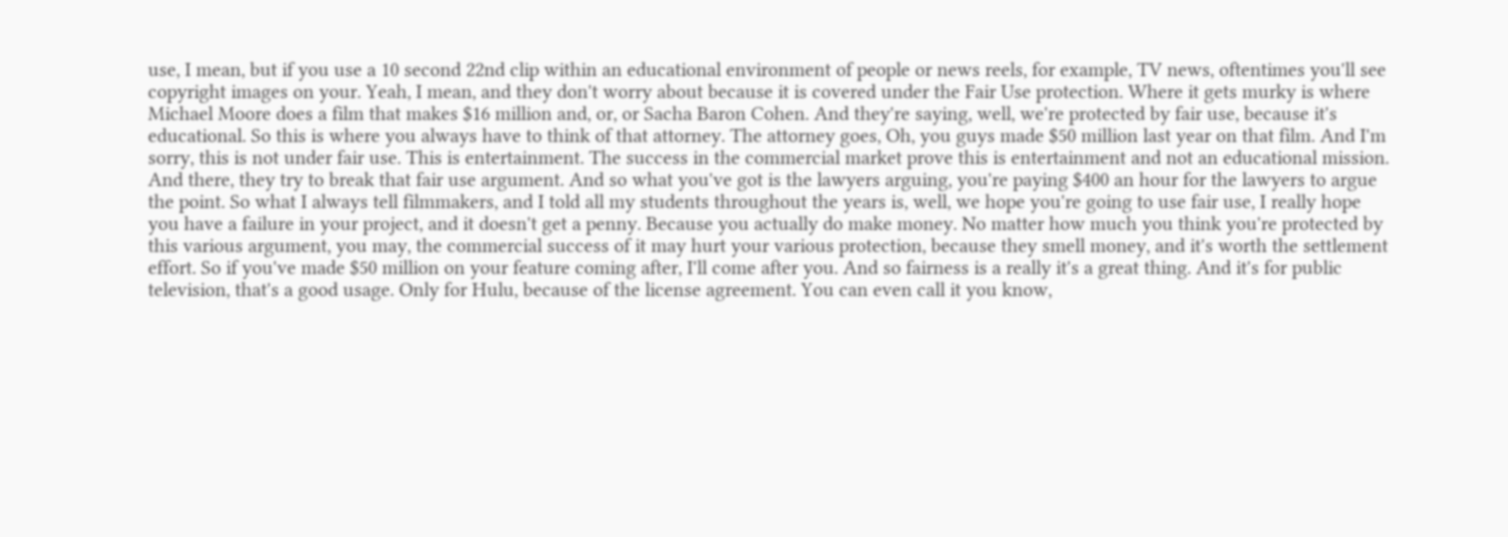use, I mean, but if you use a 10 second 22nd clip within an educational environment of people or news reels, for example, TV news, oftentimes you'll see copyright images on your. Yeah, I mean, and they don't worry about because it is covered under the Fair Use protection. Where it gets murky is where Michael Moore does a film that makes $16 million and, or, or Sacha Baron Cohen. And they're saying, well, we're protected by fair use, because it's educational. So this is where you always have to think of that attorney. The attorney goes, Oh, you guys made $50 million last year on that film. And I'm sorry, this is not under fair use. This is entertainment. The success in the commercial market prove this is entertainment and not an educational mission. And there, they try to break that fair use argument. And so what you've got is the lawyers arguing, you're paying $400 an hour for the lawyers to argue the point. So what I always tell filmmakers, and I told all my students throughout the years is, well, we hope you're going to use fair use, I really hope you have a failure in your project, and it doesn't get a penny. Because you actually do make money. No matter how much you think you're protected by this various argument, you may, the commercial success of it may hurt your various protection, because they smell money, and it's worth the settlement effort. So if you've made $50 million on your feature coming after, I'll come after you. And so fairness is a really it's a great thing. And it's for public television, that's a good usage. Only for Hulu, because of the license agreement. You can even call it you know,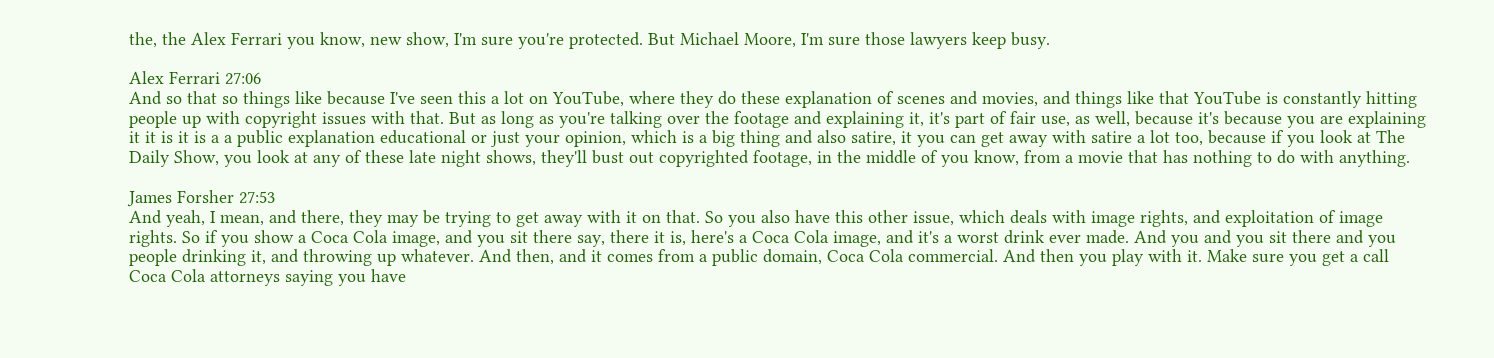the, the Alex Ferrari you know, new show, I'm sure you're protected. But Michael Moore, I'm sure those lawyers keep busy.

Alex Ferrari 27:06
And so that so things like because I've seen this a lot on YouTube, where they do these explanation of scenes and movies, and things like that YouTube is constantly hitting people up with copyright issues with that. But as long as you're talking over the footage and explaining it, it's part of fair use, as well, because it's because you are explaining it it is it is a a public explanation educational or just your opinion, which is a big thing and also satire, it you can get away with satire a lot too, because if you look at The Daily Show, you look at any of these late night shows, they'll bust out copyrighted footage, in the middle of you know, from a movie that has nothing to do with anything.

James Forsher 27:53
And yeah, I mean, and there, they may be trying to get away with it on that. So you also have this other issue, which deals with image rights, and exploitation of image rights. So if you show a Coca Cola image, and you sit there say, there it is, here's a Coca Cola image, and it's a worst drink ever made. And you and you sit there and you people drinking it, and throwing up whatever. And then, and it comes from a public domain, Coca Cola commercial. And then you play with it. Make sure you get a call Coca Cola attorneys saying you have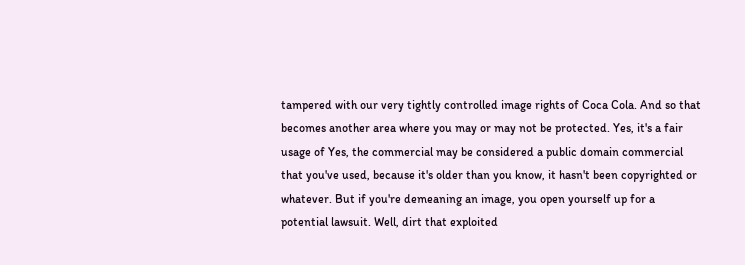tampered with our very tightly controlled image rights of Coca Cola. And so that becomes another area where you may or may not be protected. Yes, it's a fair usage of Yes, the commercial may be considered a public domain commercial that you've used, because it's older than you know, it hasn't been copyrighted or whatever. But if you're demeaning an image, you open yourself up for a potential lawsuit. Well, dirt that exploited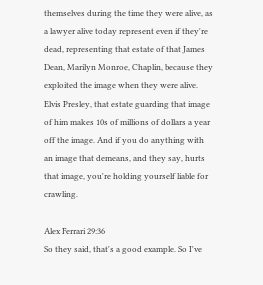themselves during the time they were alive, as a lawyer alive today represent even if they're dead, representing that estate of that James Dean, Marilyn Monroe, Chaplin, because they exploited the image when they were alive. Elvis Presley, that estate guarding that image of him makes 10s of millions of dollars a year off the image. And if you do anything with an image that demeans, and they say, hurts that image, you're holding yourself liable for crawling.

Alex Ferrari 29:36
So they said, that's a good example. So I've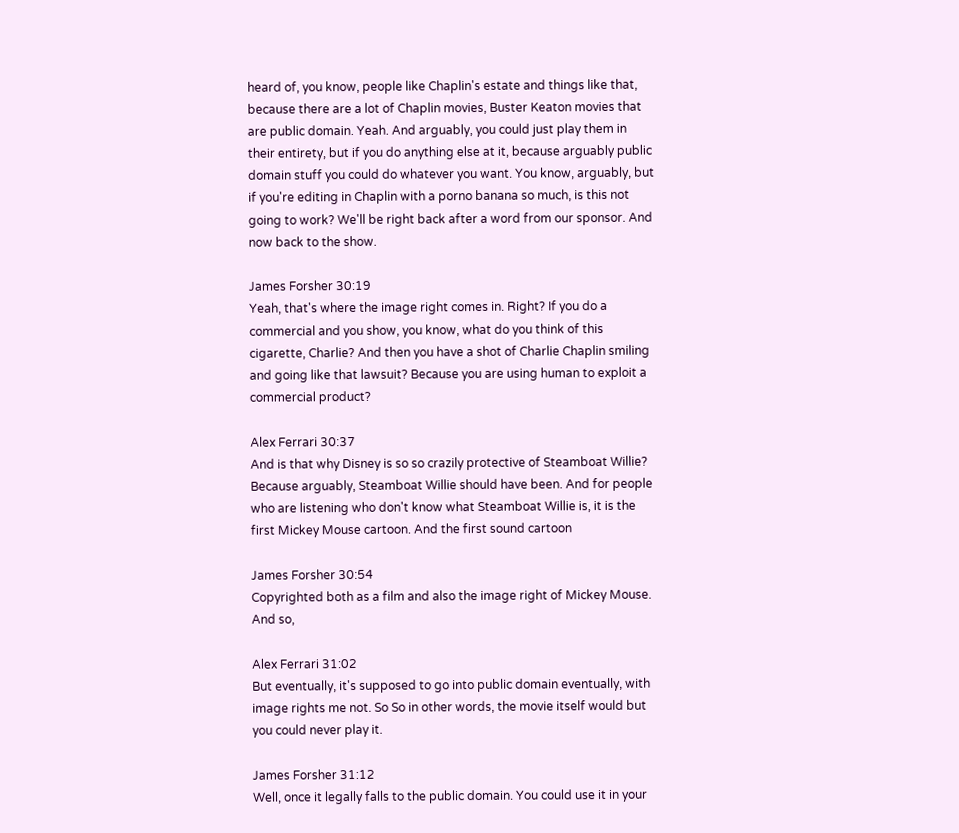heard of, you know, people like Chaplin's estate and things like that, because there are a lot of Chaplin movies, Buster Keaton movies that are public domain. Yeah. And arguably, you could just play them in their entirety, but if you do anything else at it, because arguably public domain stuff you could do whatever you want. You know, arguably, but if you're editing in Chaplin with a porno banana so much, is this not going to work? We'll be right back after a word from our sponsor. And now back to the show.

James Forsher 30:19
Yeah, that's where the image right comes in. Right? If you do a commercial and you show, you know, what do you think of this cigarette, Charlie? And then you have a shot of Charlie Chaplin smiling and going like that lawsuit? Because you are using human to exploit a commercial product?

Alex Ferrari 30:37
And is that why Disney is so so crazily protective of Steamboat Willie? Because arguably, Steamboat Willie should have been. And for people who are listening who don't know what Steamboat Willie is, it is the first Mickey Mouse cartoon. And the first sound cartoon

James Forsher 30:54
Copyrighted both as a film and also the image right of Mickey Mouse. And so,

Alex Ferrari 31:02
But eventually, it's supposed to go into public domain eventually, with image rights me not. So So in other words, the movie itself would but you could never play it.

James Forsher 31:12
Well, once it legally falls to the public domain. You could use it in your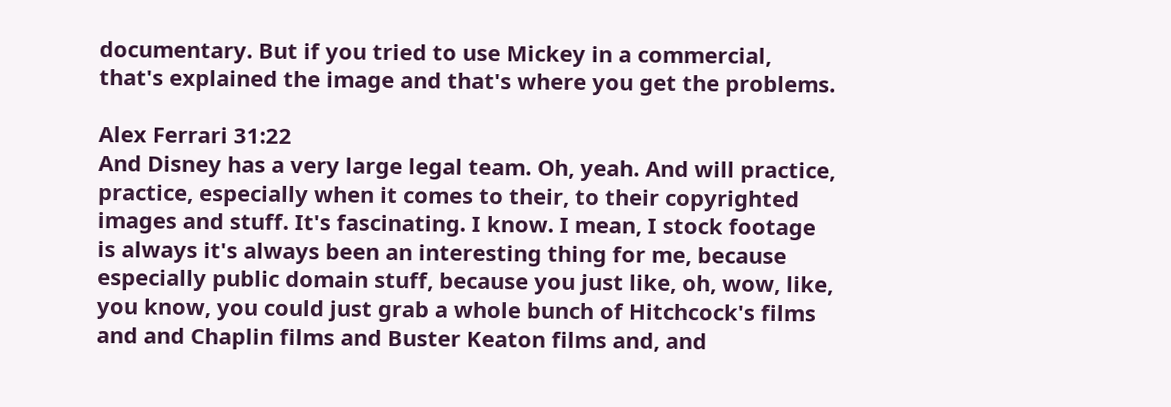documentary. But if you tried to use Mickey in a commercial, that's explained the image and that's where you get the problems.

Alex Ferrari 31:22
And Disney has a very large legal team. Oh, yeah. And will practice, practice, especially when it comes to their, to their copyrighted images and stuff. It's fascinating. I know. I mean, I stock footage is always it's always been an interesting thing for me, because especially public domain stuff, because you just like, oh, wow, like, you know, you could just grab a whole bunch of Hitchcock's films and and Chaplin films and Buster Keaton films and, and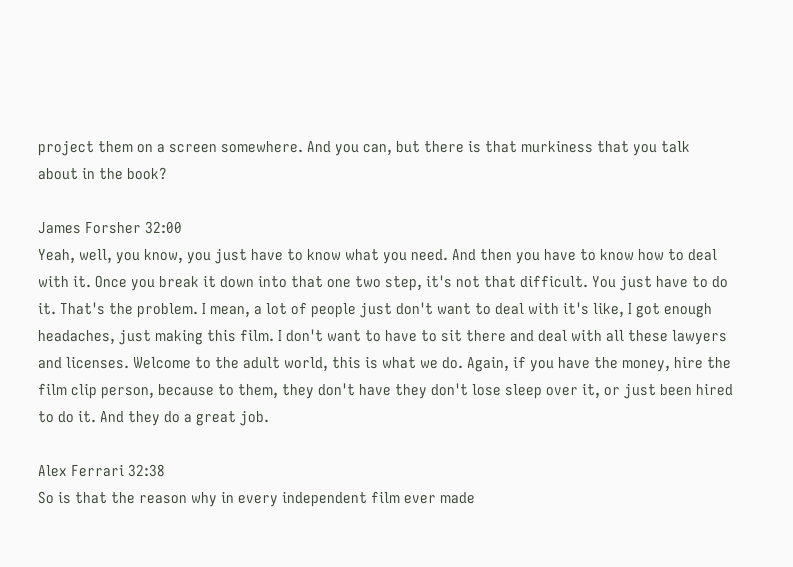project them on a screen somewhere. And you can, but there is that murkiness that you talk about in the book?

James Forsher 32:00
Yeah, well, you know, you just have to know what you need. And then you have to know how to deal with it. Once you break it down into that one two step, it's not that difficult. You just have to do it. That's the problem. I mean, a lot of people just don't want to deal with it's like, I got enough headaches, just making this film. I don't want to have to sit there and deal with all these lawyers and licenses. Welcome to the adult world, this is what we do. Again, if you have the money, hire the film clip person, because to them, they don't have they don't lose sleep over it, or just been hired to do it. And they do a great job.

Alex Ferrari 32:38
So is that the reason why in every independent film ever made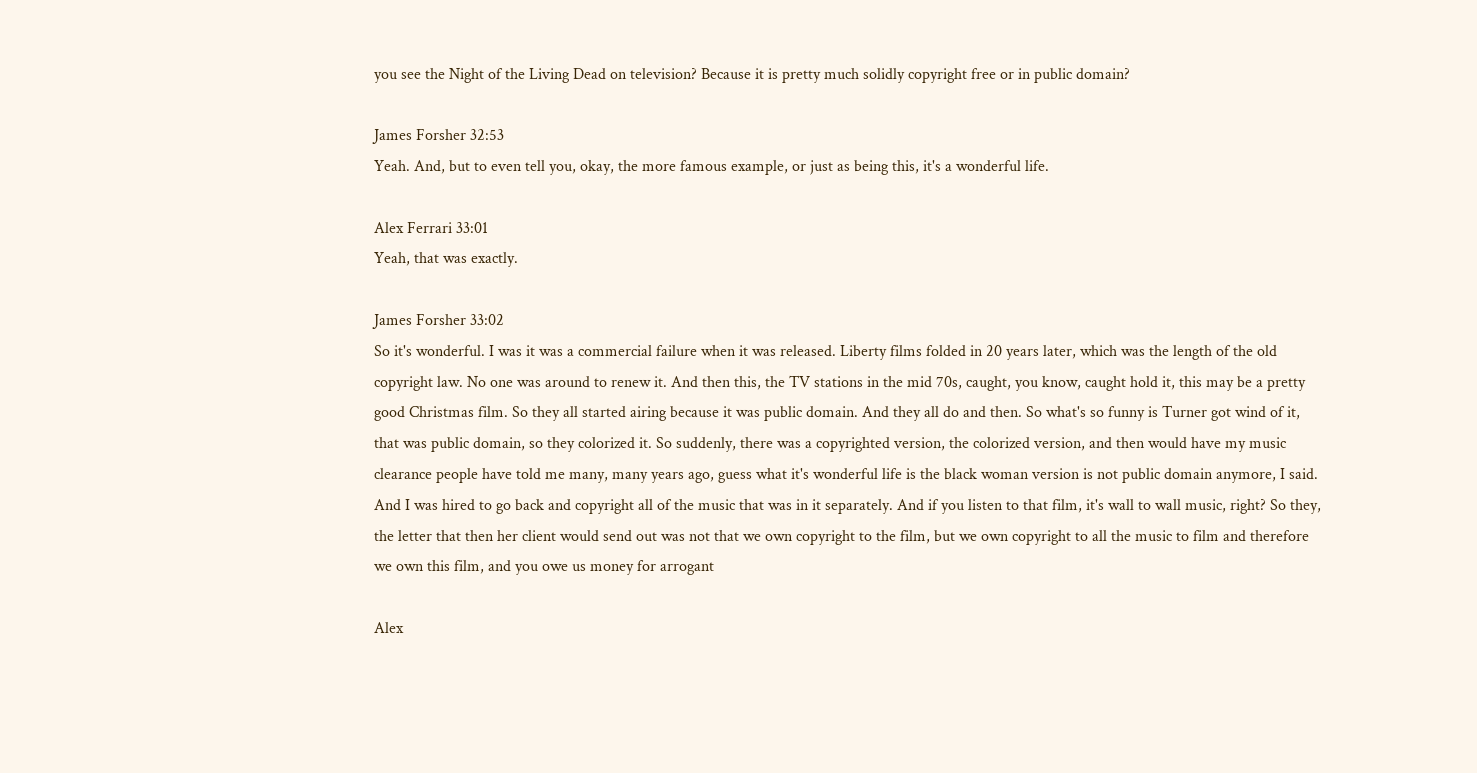you see the Night of the Living Dead on television? Because it is pretty much solidly copyright free or in public domain?

James Forsher 32:53
Yeah. And, but to even tell you, okay, the more famous example, or just as being this, it's a wonderful life.

Alex Ferrari 33:01
Yeah, that was exactly.

James Forsher 33:02
So it's wonderful. I was it was a commercial failure when it was released. Liberty films folded in 20 years later, which was the length of the old copyright law. No one was around to renew it. And then this, the TV stations in the mid 70s, caught, you know, caught hold it, this may be a pretty good Christmas film. So they all started airing because it was public domain. And they all do and then. So what's so funny is Turner got wind of it, that was public domain, so they colorized it. So suddenly, there was a copyrighted version, the colorized version, and then would have my music clearance people have told me many, many years ago, guess what it's wonderful life is the black woman version is not public domain anymore, I said. And I was hired to go back and copyright all of the music that was in it separately. And if you listen to that film, it's wall to wall music, right? So they, the letter that then her client would send out was not that we own copyright to the film, but we own copyright to all the music to film and therefore we own this film, and you owe us money for arrogant

Alex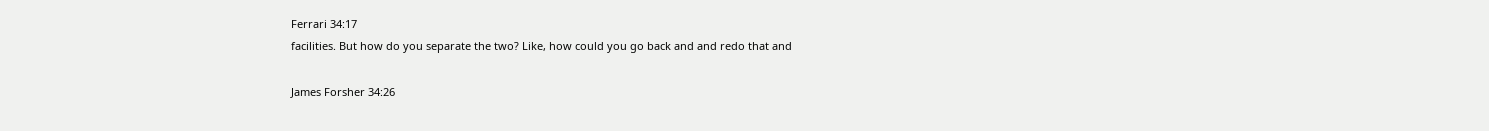Ferrari 34:17
facilities. But how do you separate the two? Like, how could you go back and and redo that and

James Forsher 34:26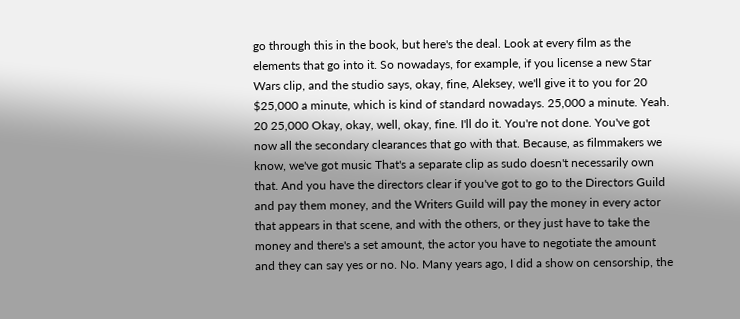go through this in the book, but here's the deal. Look at every film as the elements that go into it. So nowadays, for example, if you license a new Star Wars clip, and the studio says, okay, fine, Aleksey, we'll give it to you for 20 $25,000 a minute, which is kind of standard nowadays. 25,000 a minute. Yeah. 20 25,000 Okay, okay, well, okay, fine. I'll do it. You're not done. You've got now all the secondary clearances that go with that. Because, as filmmakers we know, we've got music That's a separate clip as sudo doesn't necessarily own that. And you have the directors clear if you've got to go to the Directors Guild and pay them money, and the Writers Guild will pay the money in every actor that appears in that scene, and with the others, or they just have to take the money and there's a set amount, the actor you have to negotiate the amount and they can say yes or no. No. Many years ago, I did a show on censorship, the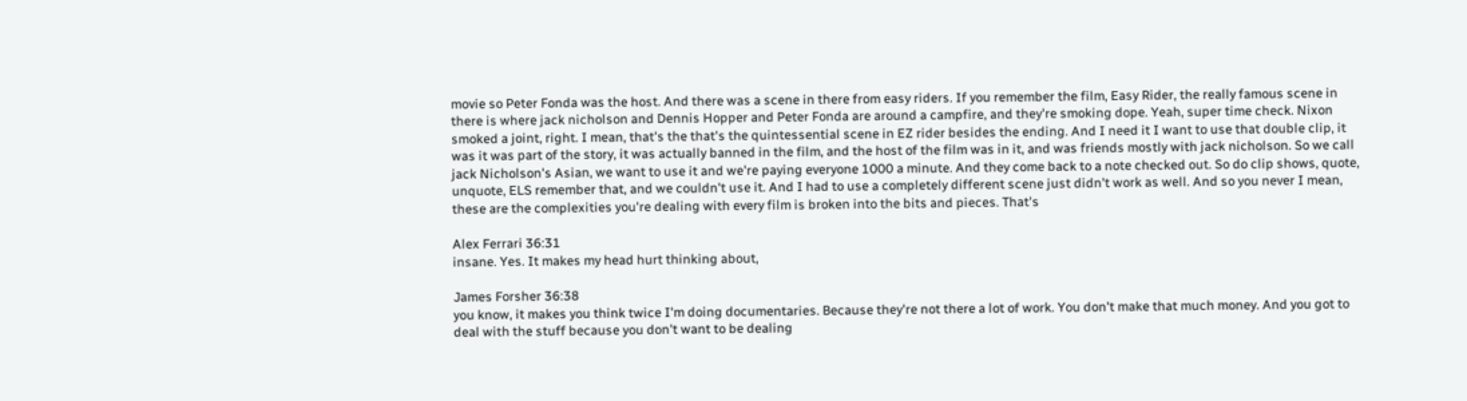movie so Peter Fonda was the host. And there was a scene in there from easy riders. If you remember the film, Easy Rider, the really famous scene in there is where jack nicholson and Dennis Hopper and Peter Fonda are around a campfire, and they're smoking dope. Yeah, super time check. Nixon smoked a joint, right. I mean, that's the that's the quintessential scene in EZ rider besides the ending. And I need it I want to use that double clip, it was it was part of the story, it was actually banned in the film, and the host of the film was in it, and was friends mostly with jack nicholson. So we call jack Nicholson's Asian, we want to use it and we're paying everyone 1000 a minute. And they come back to a note checked out. So do clip shows, quote, unquote, ELS remember that, and we couldn't use it. And I had to use a completely different scene just didn't work as well. And so you never I mean, these are the complexities you're dealing with every film is broken into the bits and pieces. That's

Alex Ferrari 36:31
insane. Yes. It makes my head hurt thinking about,

James Forsher 36:38
you know, it makes you think twice I'm doing documentaries. Because they're not there a lot of work. You don't make that much money. And you got to deal with the stuff because you don't want to be dealing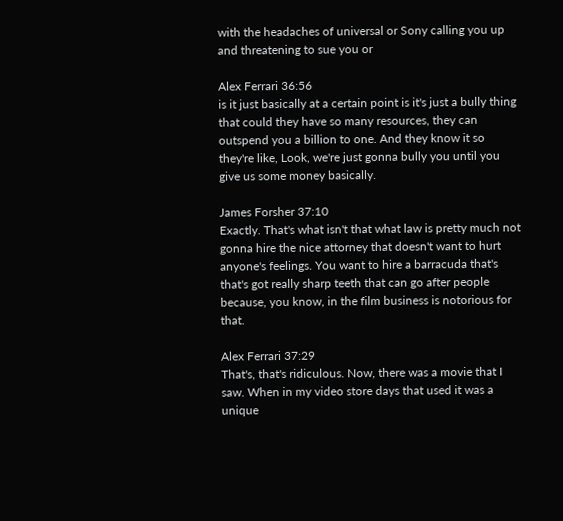with the headaches of universal or Sony calling you up and threatening to sue you or

Alex Ferrari 36:56
is it just basically at a certain point is it's just a bully thing that could they have so many resources, they can outspend you a billion to one. And they know it so they're like, Look, we're just gonna bully you until you give us some money basically.

James Forsher 37:10
Exactly. That's what isn't that what law is pretty much not gonna hire the nice attorney that doesn't want to hurt anyone's feelings. You want to hire a barracuda that's that's got really sharp teeth that can go after people because, you know, in the film business is notorious for that.

Alex Ferrari 37:29
That's, that's ridiculous. Now, there was a movie that I saw. When in my video store days that used it was a unique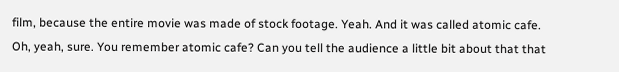film, because the entire movie was made of stock footage. Yeah. And it was called atomic cafe. Oh, yeah, sure. You remember atomic cafe? Can you tell the audience a little bit about that that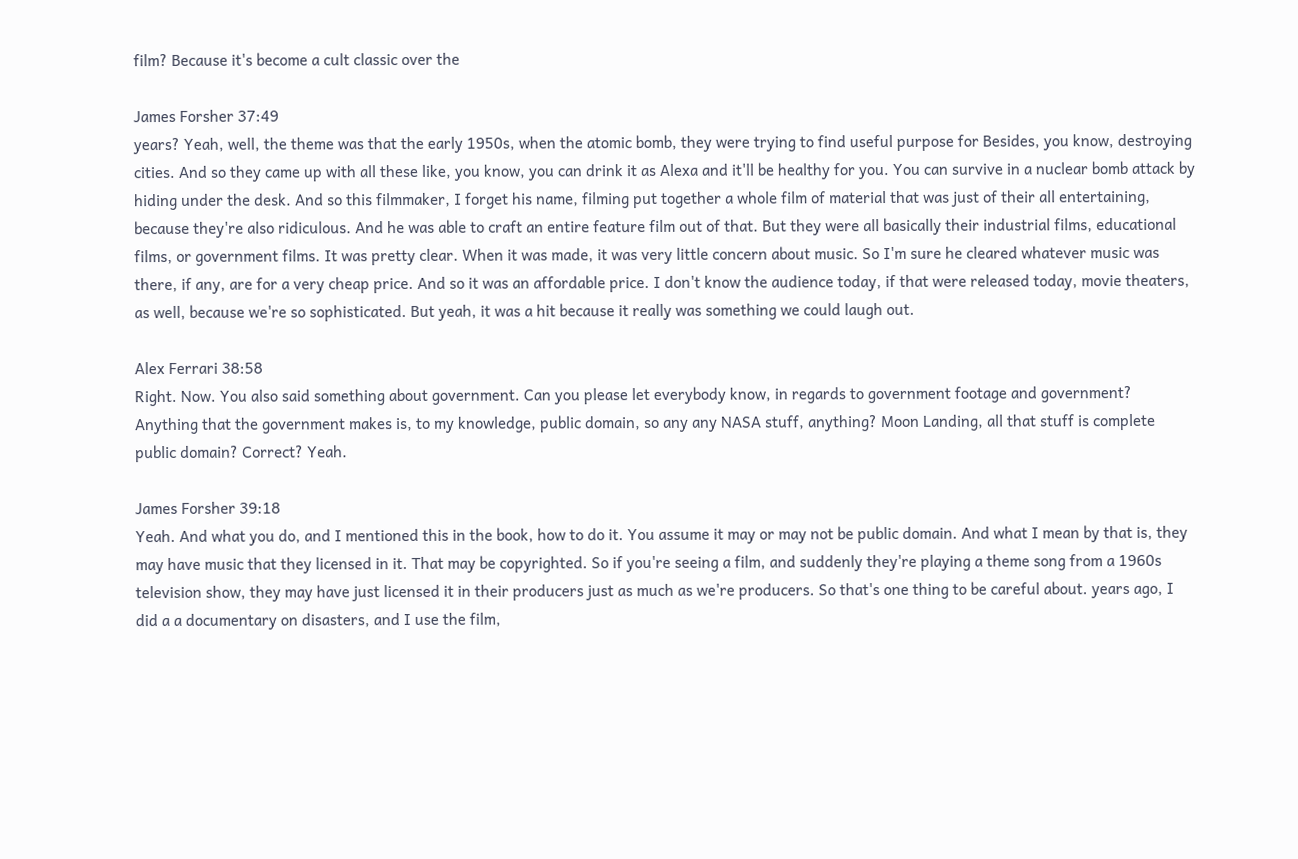film? Because it's become a cult classic over the

James Forsher 37:49
years? Yeah, well, the theme was that the early 1950s, when the atomic bomb, they were trying to find useful purpose for Besides, you know, destroying cities. And so they came up with all these like, you know, you can drink it as Alexa and it'll be healthy for you. You can survive in a nuclear bomb attack by hiding under the desk. And so this filmmaker, I forget his name, filming put together a whole film of material that was just of their all entertaining, because they're also ridiculous. And he was able to craft an entire feature film out of that. But they were all basically their industrial films, educational films, or government films. It was pretty clear. When it was made, it was very little concern about music. So I'm sure he cleared whatever music was there, if any, are for a very cheap price. And so it was an affordable price. I don't know the audience today, if that were released today, movie theaters, as well, because we're so sophisticated. But yeah, it was a hit because it really was something we could laugh out.

Alex Ferrari 38:58
Right. Now. You also said something about government. Can you please let everybody know, in regards to government footage and government? Anything that the government makes is, to my knowledge, public domain, so any any NASA stuff, anything? Moon Landing, all that stuff is complete public domain? Correct? Yeah.

James Forsher 39:18
Yeah. And what you do, and I mentioned this in the book, how to do it. You assume it may or may not be public domain. And what I mean by that is, they may have music that they licensed in it. That may be copyrighted. So if you're seeing a film, and suddenly they're playing a theme song from a 1960s television show, they may have just licensed it in their producers just as much as we're producers. So that's one thing to be careful about. years ago, I did a a documentary on disasters, and I use the film,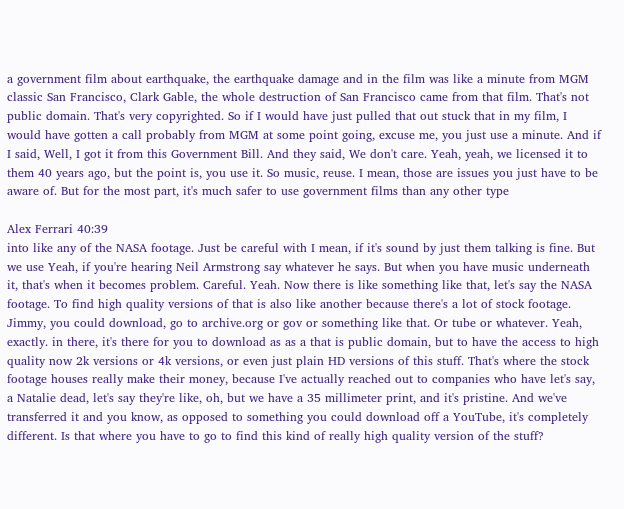a government film about earthquake, the earthquake damage and in the film was like a minute from MGM classic San Francisco, Clark Gable, the whole destruction of San Francisco came from that film. That's not public domain. That's very copyrighted. So if I would have just pulled that out stuck that in my film, I would have gotten a call probably from MGM at some point going, excuse me, you just use a minute. And if I said, Well, I got it from this Government Bill. And they said, We don't care. Yeah, yeah, we licensed it to them 40 years ago, but the point is, you use it. So music, reuse. I mean, those are issues you just have to be aware of. But for the most part, it's much safer to use government films than any other type

Alex Ferrari 40:39
into like any of the NASA footage. Just be careful with I mean, if it's sound by just them talking is fine. But we use Yeah, if you're hearing Neil Armstrong say whatever he says. But when you have music underneath it, that's when it becomes problem. Careful. Yeah. Now there is like something like that, let's say the NASA footage. To find high quality versions of that is also like another because there's a lot of stock footage. Jimmy, you could download, go to archive.org or gov or something like that. Or tube or whatever. Yeah, exactly. in there, it's there for you to download as as a that is public domain, but to have the access to high quality now 2k versions or 4k versions, or even just plain HD versions of this stuff. That's where the stock footage houses really make their money, because I've actually reached out to companies who have let's say, a Natalie dead, let's say they're like, oh, but we have a 35 millimeter print, and it's pristine. And we've transferred it and you know, as opposed to something you could download off a YouTube, it's completely different. Is that where you have to go to find this kind of really high quality version of the stuff?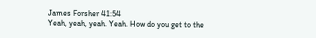James Forsher 41:54
Yeah, yeah, yeah. Yeah. How do you get to the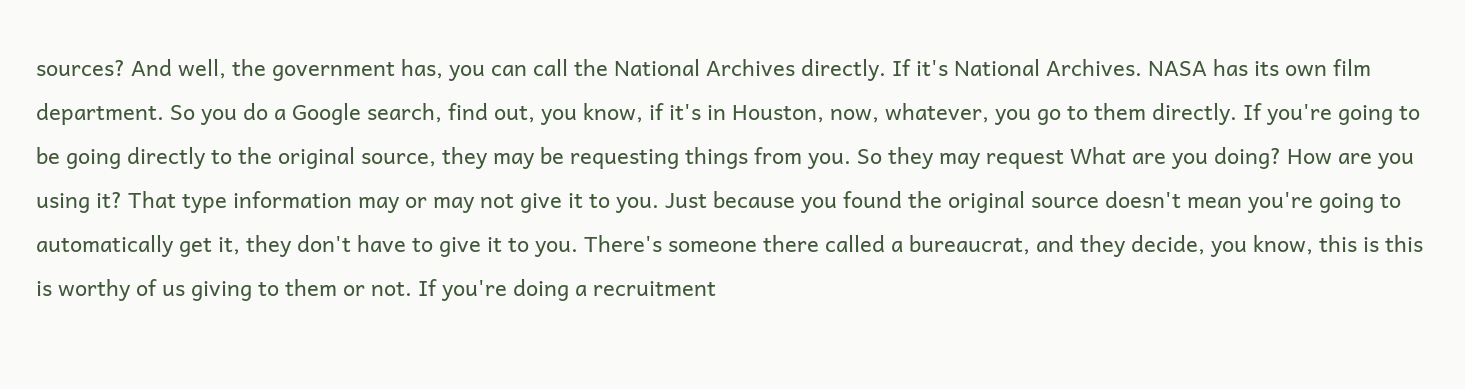sources? And well, the government has, you can call the National Archives directly. If it's National Archives. NASA has its own film department. So you do a Google search, find out, you know, if it's in Houston, now, whatever, you go to them directly. If you're going to be going directly to the original source, they may be requesting things from you. So they may request What are you doing? How are you using it? That type information may or may not give it to you. Just because you found the original source doesn't mean you're going to automatically get it, they don't have to give it to you. There's someone there called a bureaucrat, and they decide, you know, this is this is worthy of us giving to them or not. If you're doing a recruitment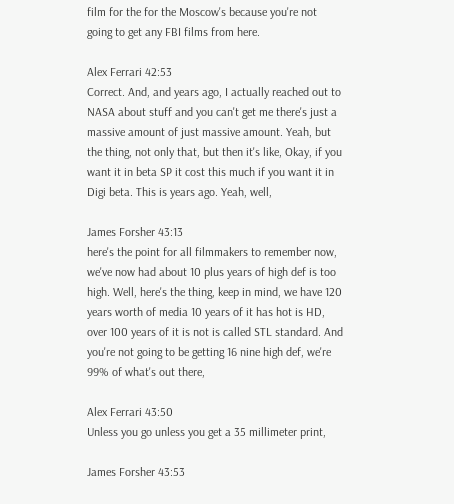film for the for the Moscow's because you're not going to get any FBI films from here.

Alex Ferrari 42:53
Correct. And, and years ago, I actually reached out to NASA about stuff and you can't get me there's just a massive amount of just massive amount. Yeah, but the thing, not only that, but then it's like, Okay, if you want it in beta SP it cost this much if you want it in Digi beta. This is years ago. Yeah, well,

James Forsher 43:13
here's the point for all filmmakers to remember now, we've now had about 10 plus years of high def is too high. Well, here's the thing, keep in mind, we have 120 years worth of media 10 years of it has hot is HD, over 100 years of it is not is called STL standard. And you're not going to be getting 16 nine high def, we're 99% of what's out there,

Alex Ferrari 43:50
Unless you go unless you get a 35 millimeter print,

James Forsher 43:53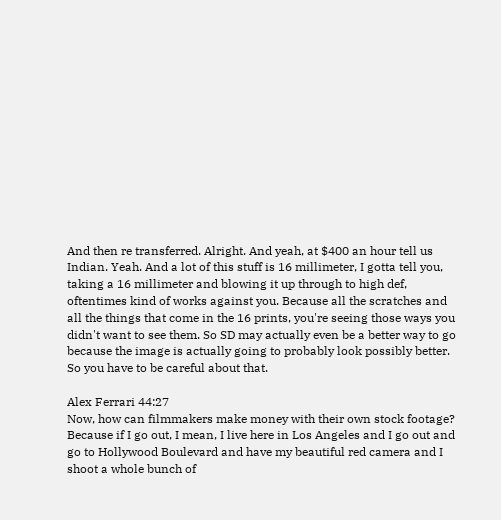And then re transferred. Alright. And yeah, at $400 an hour tell us Indian. Yeah. And a lot of this stuff is 16 millimeter, I gotta tell you, taking a 16 millimeter and blowing it up through to high def, oftentimes kind of works against you. Because all the scratches and all the things that come in the 16 prints, you're seeing those ways you didn't want to see them. So SD may actually even be a better way to go because the image is actually going to probably look possibly better. So you have to be careful about that.

Alex Ferrari 44:27
Now, how can filmmakers make money with their own stock footage? Because if I go out, I mean, I live here in Los Angeles and I go out and go to Hollywood Boulevard and have my beautiful red camera and I shoot a whole bunch of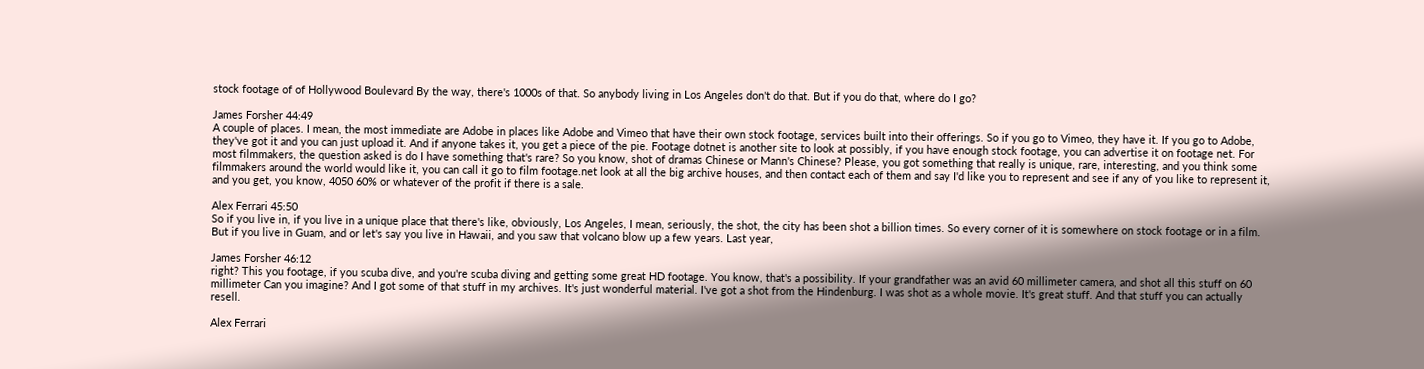stock footage of of Hollywood Boulevard By the way, there's 1000s of that. So anybody living in Los Angeles don't do that. But if you do that, where do I go?

James Forsher 44:49
A couple of places. I mean, the most immediate are Adobe in places like Adobe and Vimeo that have their own stock footage, services built into their offerings. So if you go to Vimeo, they have it. If you go to Adobe, they've got it and you can just upload it. And if anyone takes it, you get a piece of the pie. Footage dotnet is another site to look at possibly, if you have enough stock footage, you can advertise it on footage net. For most filmmakers, the question asked is do I have something that's rare? So you know, shot of dramas Chinese or Mann's Chinese? Please, you got something that really is unique, rare, interesting, and you think some filmmakers around the world would like it, you can call it go to film footage.net look at all the big archive houses, and then contact each of them and say I'd like you to represent and see if any of you like to represent it, and you get, you know, 4050 60% or whatever of the profit if there is a sale.

Alex Ferrari 45:50
So if you live in, if you live in a unique place that there's like, obviously, Los Angeles, I mean, seriously, the shot, the city has been shot a billion times. So every corner of it is somewhere on stock footage or in a film. But if you live in Guam, and or let's say you live in Hawaii, and you saw that volcano blow up a few years. Last year,

James Forsher 46:12
right? This you footage, if you scuba dive, and you're scuba diving and getting some great HD footage. You know, that's a possibility. If your grandfather was an avid 60 millimeter camera, and shot all this stuff on 60 millimeter Can you imagine? And I got some of that stuff in my archives. It's just wonderful material. I've got a shot from the Hindenburg. I was shot as a whole movie. It's great stuff. And that stuff you can actually resell.

Alex Ferrari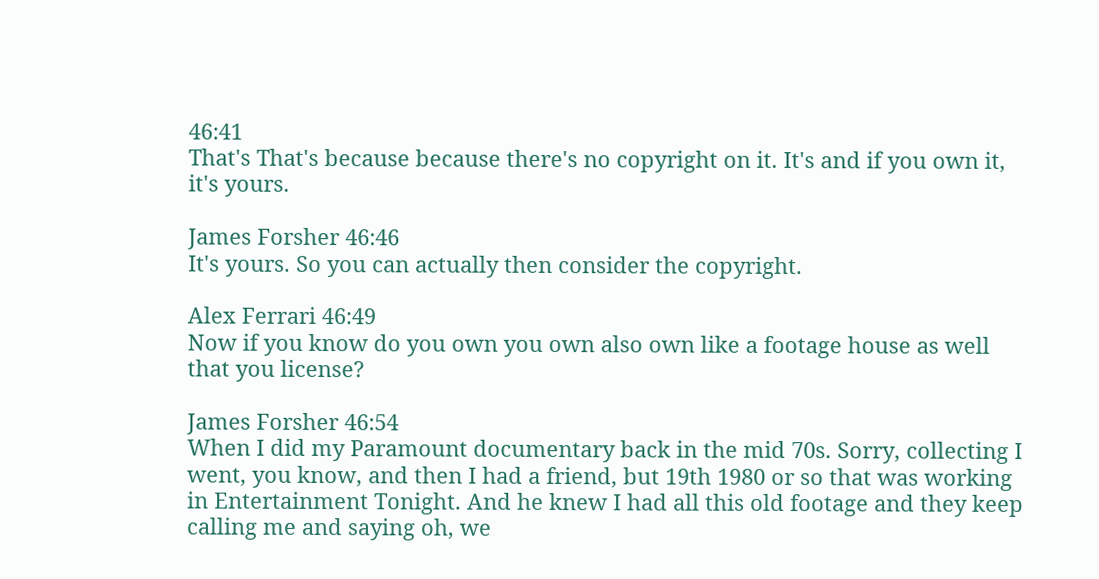46:41
That's That's because because there's no copyright on it. It's and if you own it, it's yours.

James Forsher 46:46
It's yours. So you can actually then consider the copyright.

Alex Ferrari 46:49
Now if you know do you own you own also own like a footage house as well that you license?

James Forsher 46:54
When I did my Paramount documentary back in the mid 70s. Sorry, collecting I went, you know, and then I had a friend, but 19th 1980 or so that was working in Entertainment Tonight. And he knew I had all this old footage and they keep calling me and saying oh, we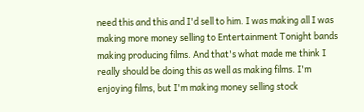need this and this and I'd sell to him. I was making all I was making more money selling to Entertainment Tonight bands making producing films. And that's what made me think I really should be doing this as well as making films. I'm enjoying films, but I'm making money selling stock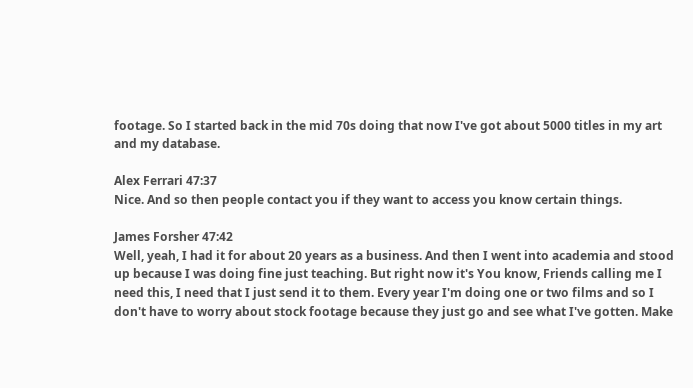footage. So I started back in the mid 70s doing that now I've got about 5000 titles in my art and my database.

Alex Ferrari 47:37
Nice. And so then people contact you if they want to access you know certain things.

James Forsher 47:42
Well, yeah, I had it for about 20 years as a business. And then I went into academia and stood up because I was doing fine just teaching. But right now it's You know, Friends calling me I need this, I need that I just send it to them. Every year I'm doing one or two films and so I don't have to worry about stock footage because they just go and see what I've gotten. Make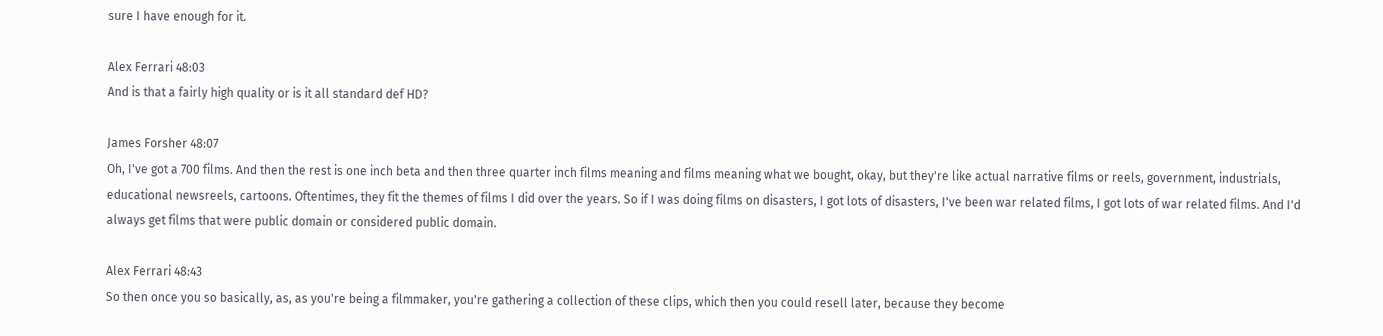sure I have enough for it.

Alex Ferrari 48:03
And is that a fairly high quality or is it all standard def HD?

James Forsher 48:07
Oh, I've got a 700 films. And then the rest is one inch beta and then three quarter inch films meaning and films meaning what we bought, okay, but they're like actual narrative films or reels, government, industrials, educational newsreels, cartoons. Oftentimes, they fit the themes of films I did over the years. So if I was doing films on disasters, I got lots of disasters, I've been war related films, I got lots of war related films. And I'd always get films that were public domain or considered public domain.

Alex Ferrari 48:43
So then once you so basically, as, as you're being a filmmaker, you're gathering a collection of these clips, which then you could resell later, because they become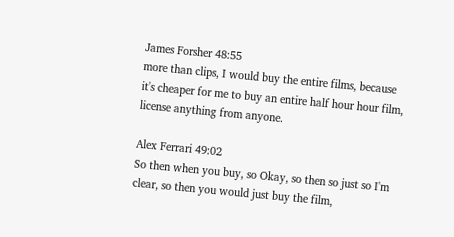James Forsher 48:55
more than clips, I would buy the entire films, because it's cheaper for me to buy an entire half hour hour film, license anything from anyone.

Alex Ferrari 49:02
So then when you buy, so Okay, so then so just so I'm clear, so then you would just buy the film,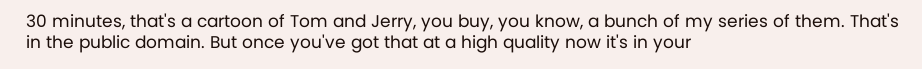30 minutes, that's a cartoon of Tom and Jerry, you buy, you know, a bunch of my series of them. That's in the public domain. But once you've got that at a high quality now it's in your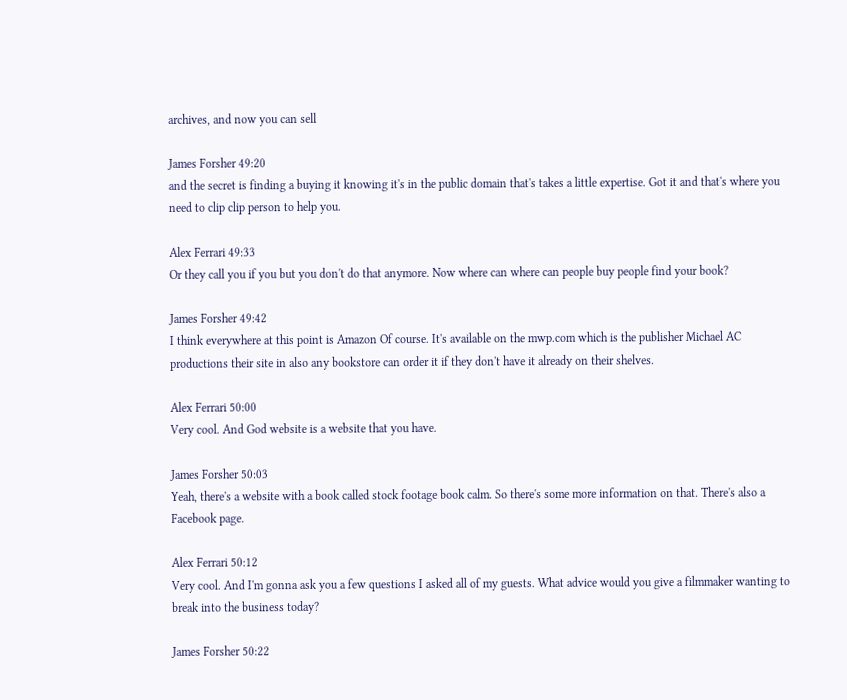archives, and now you can sell

James Forsher 49:20
and the secret is finding a buying it knowing it's in the public domain that's takes a little expertise. Got it and that's where you need to clip clip person to help you.

Alex Ferrari 49:33
Or they call you if you but you don't do that anymore. Now where can where can people buy people find your book?

James Forsher 49:42
I think everywhere at this point is Amazon Of course. It's available on the mwp.com which is the publisher Michael AC productions their site in also any bookstore can order it if they don't have it already on their shelves.

Alex Ferrari 50:00
Very cool. And God website is a website that you have.

James Forsher 50:03
Yeah, there's a website with a book called stock footage book calm. So there's some more information on that. There's also a Facebook page.

Alex Ferrari 50:12
Very cool. And I'm gonna ask you a few questions I asked all of my guests. What advice would you give a filmmaker wanting to break into the business today?

James Forsher 50:22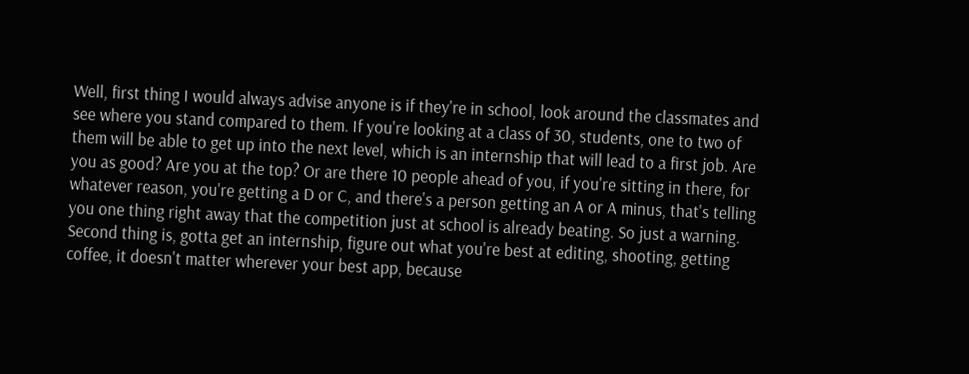Well, first thing I would always advise anyone is if they're in school, look around the classmates and see where you stand compared to them. If you're looking at a class of 30, students, one to two of them will be able to get up into the next level, which is an internship that will lead to a first job. Are you as good? Are you at the top? Or are there 10 people ahead of you, if you're sitting in there, for whatever reason, you're getting a D or C, and there's a person getting an A or A minus, that's telling you one thing right away that the competition just at school is already beating. So just a warning. Second thing is, gotta get an internship, figure out what you're best at editing, shooting, getting coffee, it doesn't matter wherever your best app, because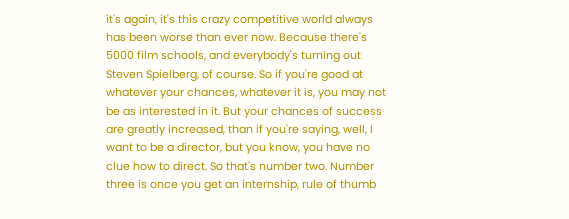it's again, it's this crazy competitive world always has been worse than ever now. Because there's 5000 film schools, and everybody's turning out Steven Spielberg, of course. So if you're good at whatever your chances, whatever it is, you may not be as interested in it. But your chances of success are greatly increased, than if you're saying, well, I want to be a director, but you know, you have no clue how to direct. So that's number two. Number three is once you get an internship, rule of thumb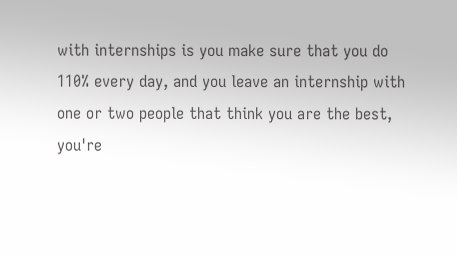with internships is you make sure that you do 110% every day, and you leave an internship with one or two people that think you are the best, you're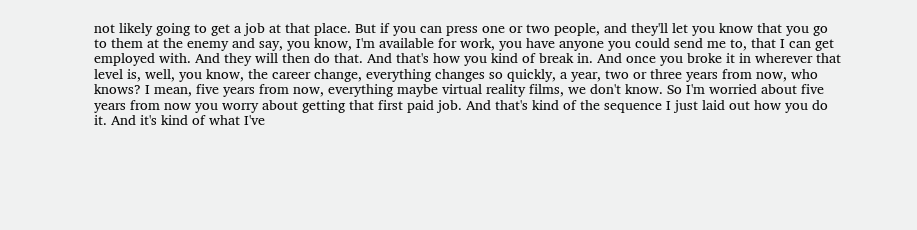not likely going to get a job at that place. But if you can press one or two people, and they'll let you know that you go to them at the enemy and say, you know, I'm available for work, you have anyone you could send me to, that I can get employed with. And they will then do that. And that's how you kind of break in. And once you broke it in wherever that level is, well, you know, the career change, everything changes so quickly, a year, two or three years from now, who knows? I mean, five years from now, everything maybe virtual reality films, we don't know. So I'm worried about five years from now you worry about getting that first paid job. And that's kind of the sequence I just laid out how you do it. And it's kind of what I've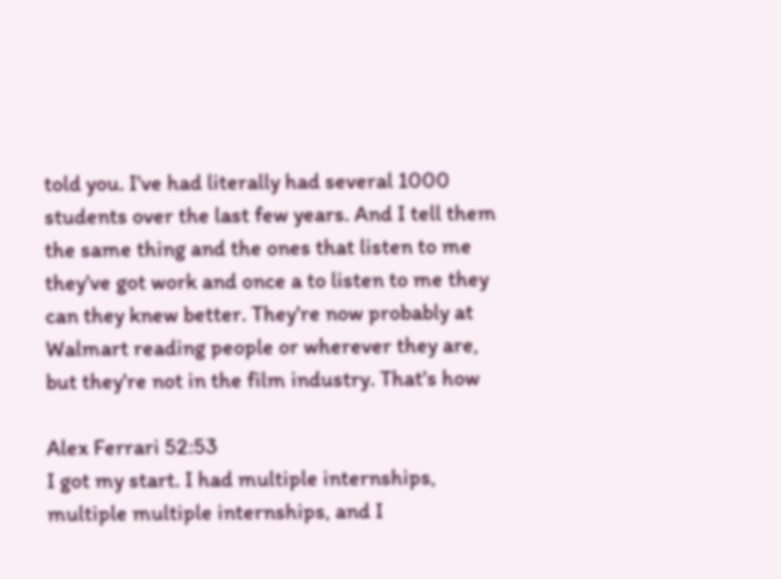told you. I've had literally had several 1000 students over the last few years. And I tell them the same thing and the ones that listen to me they've got work and once a to listen to me they can they knew better. They're now probably at Walmart reading people or wherever they are, but they're not in the film industry. That's how

Alex Ferrari 52:53
I got my start. I had multiple internships, multiple multiple internships, and I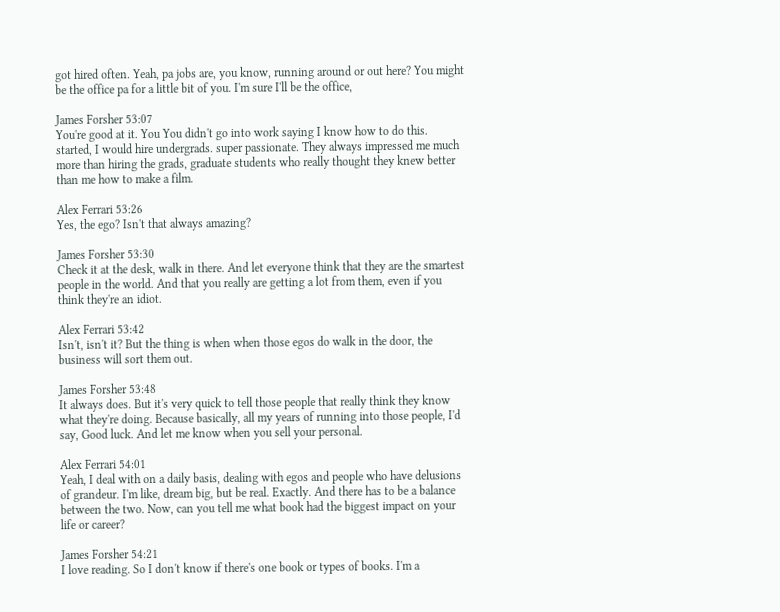got hired often. Yeah, pa jobs are, you know, running around or out here? You might be the office pa for a little bit of you. I'm sure I'll be the office,

James Forsher 53:07
You're good at it. You You didn't go into work saying I know how to do this. started, I would hire undergrads. super passionate. They always impressed me much more than hiring the grads, graduate students who really thought they knew better than me how to make a film.

Alex Ferrari 53:26
Yes, the ego? Isn't that always amazing?

James Forsher 53:30
Check it at the desk, walk in there. And let everyone think that they are the smartest people in the world. And that you really are getting a lot from them, even if you think they're an idiot.

Alex Ferrari 53:42
Isn't, isn't it? But the thing is when when those egos do walk in the door, the business will sort them out.

James Forsher 53:48
It always does. But it's very quick to tell those people that really think they know what they're doing. Because basically, all my years of running into those people, I'd say, Good luck. And let me know when you sell your personal.

Alex Ferrari 54:01
Yeah, I deal with on a daily basis, dealing with egos and people who have delusions of grandeur. I'm like, dream big, but be real. Exactly. And there has to be a balance between the two. Now, can you tell me what book had the biggest impact on your life or career?

James Forsher 54:21
I love reading. So I don't know if there's one book or types of books. I'm a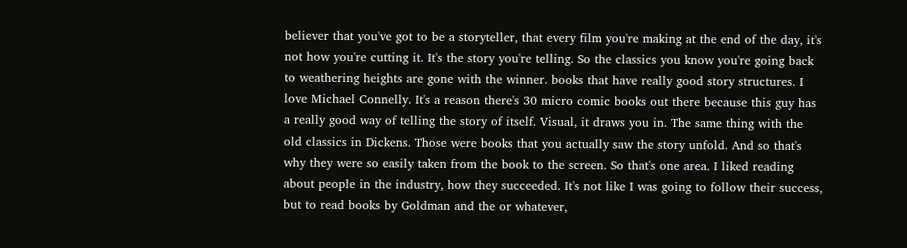believer that you've got to be a storyteller, that every film you're making at the end of the day, it's not how you're cutting it. It's the story you're telling. So the classics you know you're going back to weathering heights are gone with the winner. books that have really good story structures. I love Michael Connelly. It's a reason there's 30 micro comic books out there because this guy has a really good way of telling the story of itself. Visual, it draws you in. The same thing with the old classics in Dickens. Those were books that you actually saw the story unfold. And so that's why they were so easily taken from the book to the screen. So that's one area. I liked reading about people in the industry, how they succeeded. It's not like I was going to follow their success, but to read books by Goldman and the or whatever,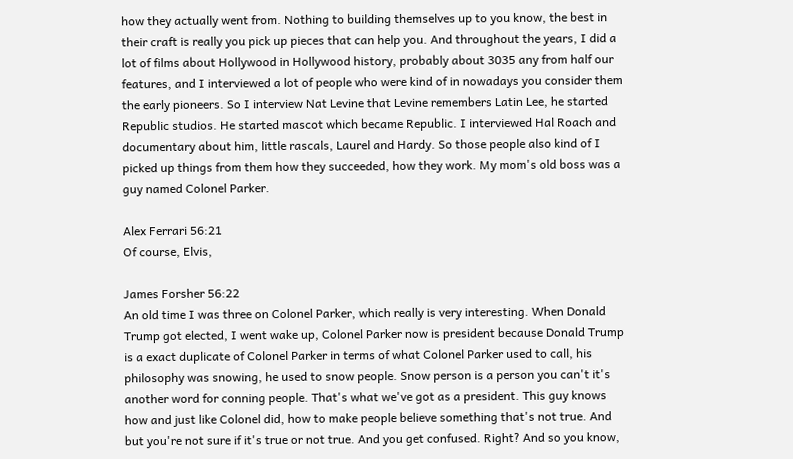how they actually went from. Nothing to building themselves up to you know, the best in their craft is really you pick up pieces that can help you. And throughout the years, I did a lot of films about Hollywood in Hollywood history, probably about 3035 any from half our features, and I interviewed a lot of people who were kind of in nowadays you consider them the early pioneers. So I interview Nat Levine that Levine remembers Latin Lee, he started Republic studios. He started mascot which became Republic. I interviewed Hal Roach and documentary about him, little rascals, Laurel and Hardy. So those people also kind of I picked up things from them how they succeeded, how they work. My mom's old boss was a guy named Colonel Parker.

Alex Ferrari 56:21
Of course, Elvis,

James Forsher 56:22
An old time I was three on Colonel Parker, which really is very interesting. When Donald Trump got elected, I went wake up, Colonel Parker now is president because Donald Trump is a exact duplicate of Colonel Parker in terms of what Colonel Parker used to call, his philosophy was snowing, he used to snow people. Snow person is a person you can't it's another word for conning people. That's what we've got as a president. This guy knows how and just like Colonel did, how to make people believe something that's not true. And but you're not sure if it's true or not true. And you get confused. Right? And so you know,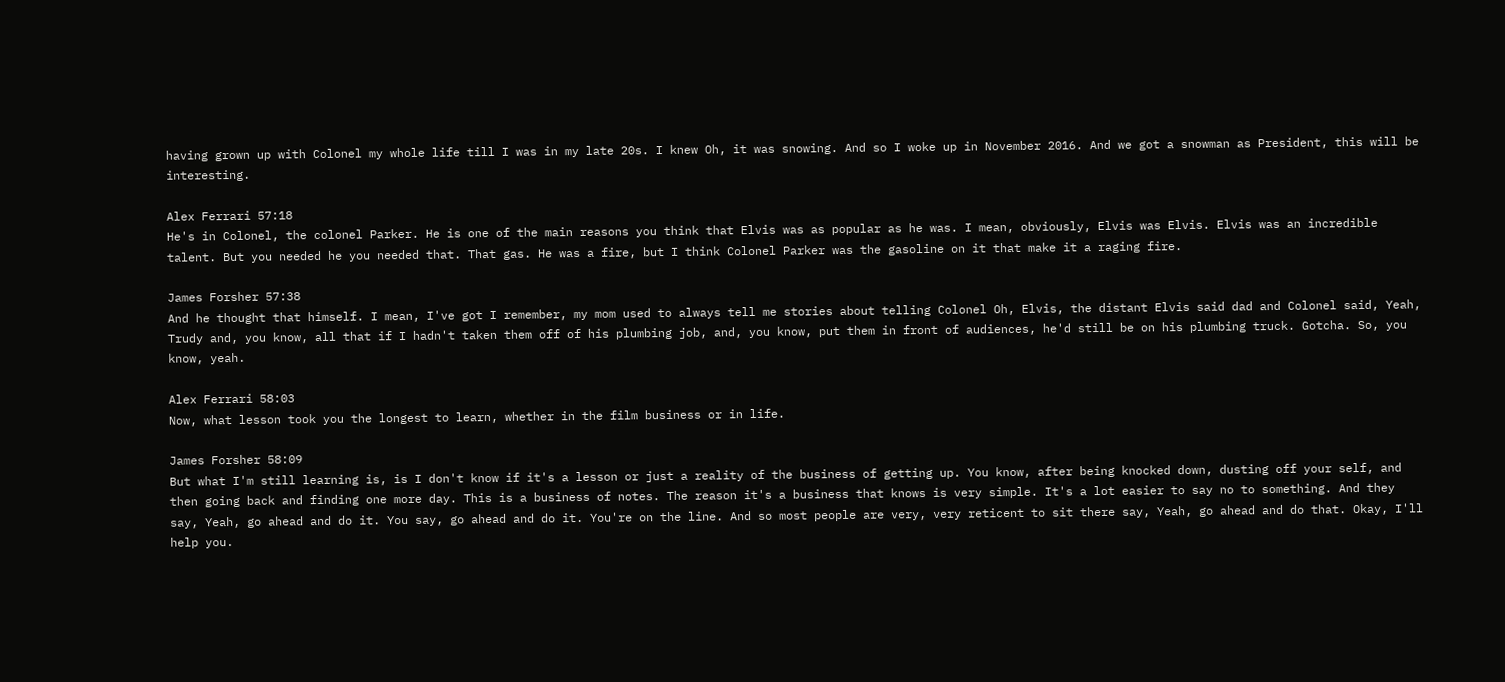having grown up with Colonel my whole life till I was in my late 20s. I knew Oh, it was snowing. And so I woke up in November 2016. And we got a snowman as President, this will be interesting.

Alex Ferrari 57:18
He's in Colonel, the colonel Parker. He is one of the main reasons you think that Elvis was as popular as he was. I mean, obviously, Elvis was Elvis. Elvis was an incredible talent. But you needed he you needed that. That gas. He was a fire, but I think Colonel Parker was the gasoline on it that make it a raging fire.

James Forsher 57:38
And he thought that himself. I mean, I've got I remember, my mom used to always tell me stories about telling Colonel Oh, Elvis, the distant Elvis said dad and Colonel said, Yeah, Trudy and, you know, all that if I hadn't taken them off of his plumbing job, and, you know, put them in front of audiences, he'd still be on his plumbing truck. Gotcha. So, you know, yeah.

Alex Ferrari 58:03
Now, what lesson took you the longest to learn, whether in the film business or in life.

James Forsher 58:09
But what I'm still learning is, is I don't know if it's a lesson or just a reality of the business of getting up. You know, after being knocked down, dusting off your self, and then going back and finding one more day. This is a business of notes. The reason it's a business that knows is very simple. It's a lot easier to say no to something. And they say, Yeah, go ahead and do it. You say, go ahead and do it. You're on the line. And so most people are very, very reticent to sit there say, Yeah, go ahead and do that. Okay, I'll help you.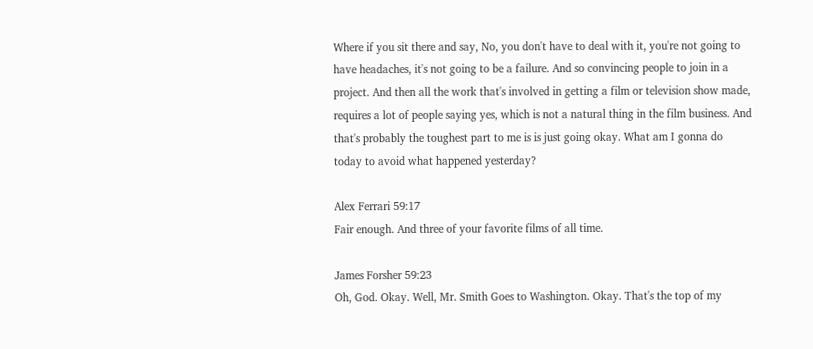Where if you sit there and say, No, you don't have to deal with it, you're not going to have headaches, it's not going to be a failure. And so convincing people to join in a project. And then all the work that's involved in getting a film or television show made, requires a lot of people saying yes, which is not a natural thing in the film business. And that's probably the toughest part to me is is just going okay. What am I gonna do today to avoid what happened yesterday?

Alex Ferrari 59:17
Fair enough. And three of your favorite films of all time.

James Forsher 59:23
Oh, God. Okay. Well, Mr. Smith Goes to Washington. Okay. That's the top of my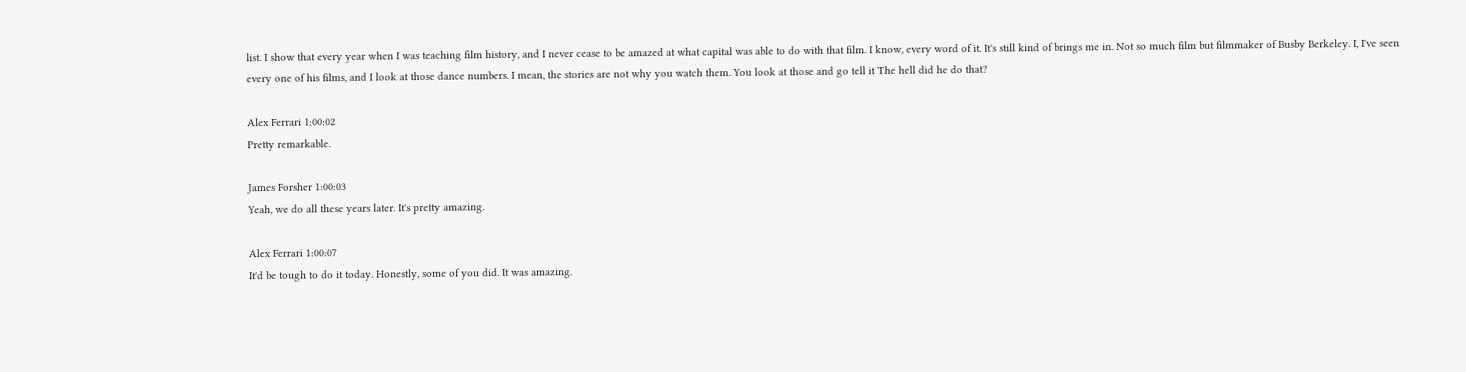list. I show that every year when I was teaching film history, and I never cease to be amazed at what capital was able to do with that film. I know, every word of it. It's still kind of brings me in. Not so much film but filmmaker of Busby Berkeley. I, I've seen every one of his films, and I look at those dance numbers. I mean, the stories are not why you watch them. You look at those and go tell it The hell did he do that?

Alex Ferrari 1:00:02
Pretty remarkable.

James Forsher 1:00:03
Yeah, we do all these years later. It's pretty amazing.

Alex Ferrari 1:00:07
It'd be tough to do it today. Honestly, some of you did. It was amazing.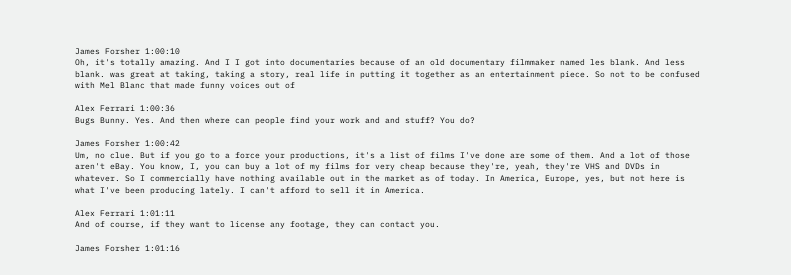James Forsher 1:00:10
Oh, it's totally amazing. And I I got into documentaries because of an old documentary filmmaker named les blank. And less blank. was great at taking, taking a story, real life in putting it together as an entertainment piece. So not to be confused with Mel Blanc that made funny voices out of

Alex Ferrari 1:00:36
Bugs Bunny. Yes. And then where can people find your work and and stuff? You do?

James Forsher 1:00:42
Um, no clue. But if you go to a force your productions, it's a list of films I've done are some of them. And a lot of those aren't eBay. You know, I, you can buy a lot of my films for very cheap because they're, yeah, they're VHS and DVDs in whatever. So I commercially have nothing available out in the market as of today. In America, Europe, yes, but not here is what I've been producing lately. I can't afford to sell it in America.

Alex Ferrari 1:01:11
And of course, if they want to license any footage, they can contact you.

James Forsher 1:01:16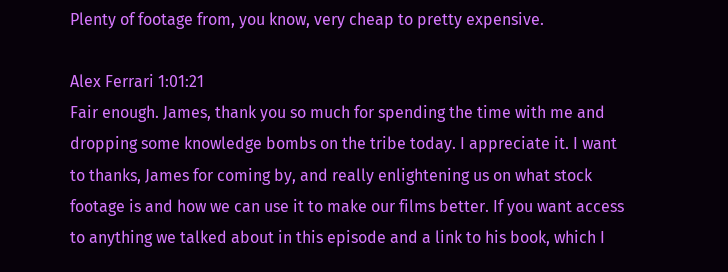Plenty of footage from, you know, very cheap to pretty expensive.

Alex Ferrari 1:01:21
Fair enough. James, thank you so much for spending the time with me and dropping some knowledge bombs on the tribe today. I appreciate it. I want to thanks, James for coming by, and really enlightening us on what stock footage is and how we can use it to make our films better. If you want access to anything we talked about in this episode and a link to his book, which I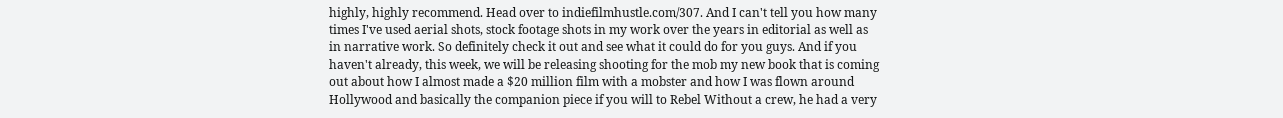highly, highly recommend. Head over to indiefilmhustle.com/307. And I can't tell you how many times I've used aerial shots, stock footage shots in my work over the years in editorial as well as in narrative work. So definitely check it out and see what it could do for you guys. And if you haven't already, this week, we will be releasing shooting for the mob my new book that is coming out about how I almost made a $20 million film with a mobster and how I was flown around Hollywood and basically the companion piece if you will to Rebel Without a crew, he had a very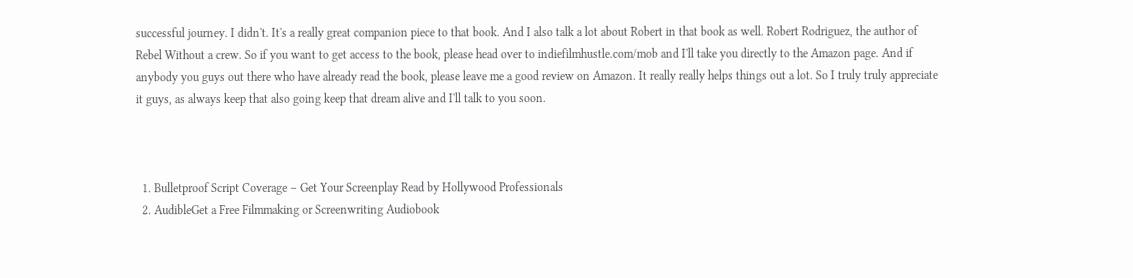successful journey. I didn't. It's a really great companion piece to that book. And I also talk a lot about Robert in that book as well. Robert Rodriguez, the author of Rebel Without a crew. So if you want to get access to the book, please head over to indiefilmhustle.com/mob and I'll take you directly to the Amazon page. And if anybody you guys out there who have already read the book, please leave me a good review on Amazon. It really really helps things out a lot. So I truly truly appreciate it guys, as always keep that also going keep that dream alive and I'll talk to you soon.



  1. Bulletproof Script Coverage – Get Your Screenplay Read by Hollywood Professionals
  2. AudibleGet a Free Filmmaking or Screenwriting Audiobook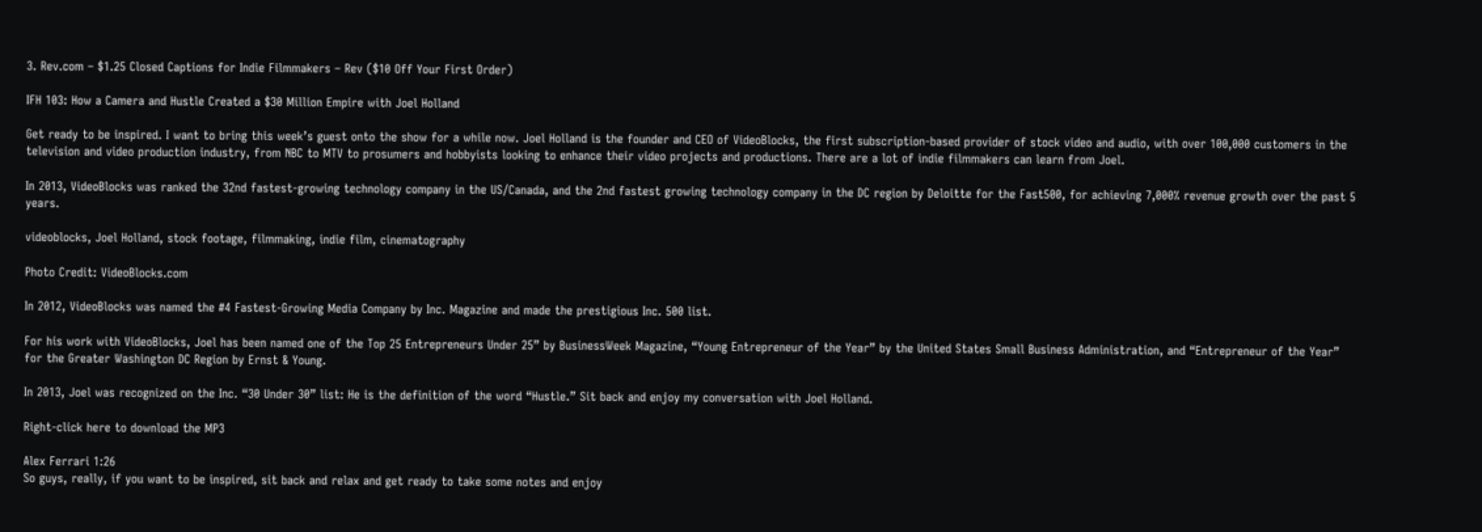3. Rev.com – $1.25 Closed Captions for Indie Filmmakers – Rev ($10 Off Your First Order)

IFH 103: How a Camera and Hustle Created a $30 Million Empire with Joel Holland

Get ready to be inspired. I want to bring this week’s guest onto the show for a while now. Joel Holland is the founder and CEO of VideoBlocks, the first subscription-based provider of stock video and audio, with over 100,000 customers in the television and video production industry, from NBC to MTV to prosumers and hobbyists looking to enhance their video projects and productions. There are a lot of indie filmmakers can learn from Joel.

In 2013, VideoBlocks was ranked the 32nd fastest-growing technology company in the US/Canada, and the 2nd fastest growing technology company in the DC region by Deloitte for the Fast500, for achieving 7,000% revenue growth over the past 5 years.

videoblocks, Joel Holland, stock footage, filmmaking, indie film, cinematography

Photo Credit: VideoBlocks.com

In 2012, VideoBlocks was named the #4 Fastest-Growing Media Company by Inc. Magazine and made the prestigious Inc. 500 list.

For his work with VideoBlocks, Joel has been named one of the Top 25 Entrepreneurs Under 25” by BusinessWeek Magazine, “Young Entrepreneur of the Year” by the United States Small Business Administration, and “Entrepreneur of the Year” for the Greater Washington DC Region by Ernst & Young.

In 2013, Joel was recognized on the Inc. “30 Under 30” list: He is the definition of the word “Hustle.” Sit back and enjoy my conversation with Joel Holland.

Right-click here to download the MP3

Alex Ferrari 1:26
So guys, really, if you want to be inspired, sit back and relax and get ready to take some notes and enjoy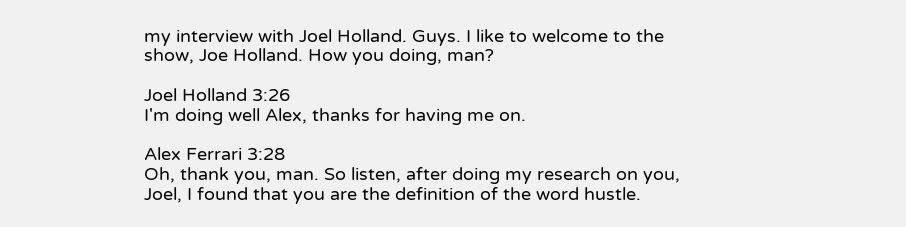my interview with Joel Holland. Guys. I like to welcome to the show, Joe Holland. How you doing, man?

Joel Holland 3:26
I'm doing well Alex, thanks for having me on.

Alex Ferrari 3:28
Oh, thank you, man. So listen, after doing my research on you, Joel, I found that you are the definition of the word hustle.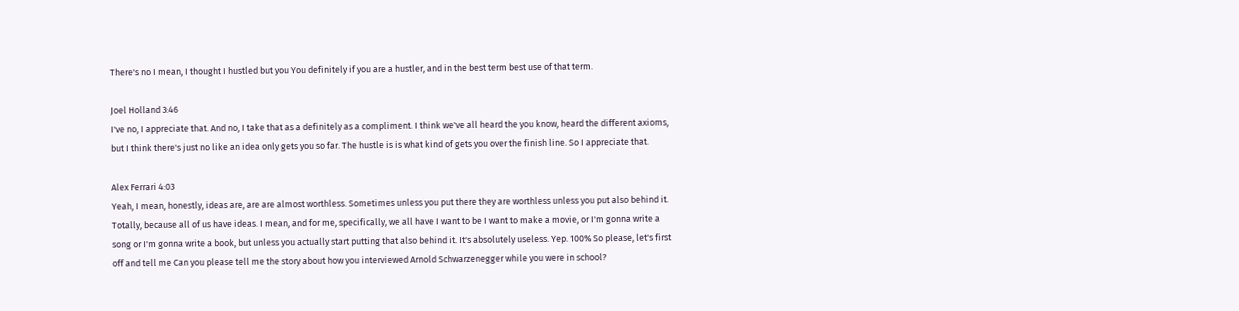There's no I mean, I thought I hustled but you You definitely if you are a hustler, and in the best term best use of that term.

Joel Holland 3:46
I've no, I appreciate that. And no, I take that as a definitely as a compliment. I think we've all heard the you know, heard the different axioms, but I think there's just no like an idea only gets you so far. The hustle is is what kind of gets you over the finish line. So I appreciate that.

Alex Ferrari 4:03
Yeah, I mean, honestly, ideas are, are are almost worthless. Sometimes unless you put there they are worthless unless you put also behind it. Totally, because all of us have ideas. I mean, and for me, specifically, we all have I want to be I want to make a movie, or I'm gonna write a song or I'm gonna write a book, but unless you actually start putting that also behind it. It's absolutely useless. Yep. 100% So please, let's first off and tell me Can you please tell me the story about how you interviewed Arnold Schwarzenegger while you were in school?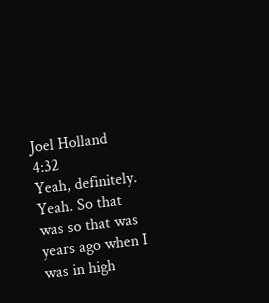Joel Holland 4:32
Yeah, definitely. Yeah. So that was so that was years ago when I was in high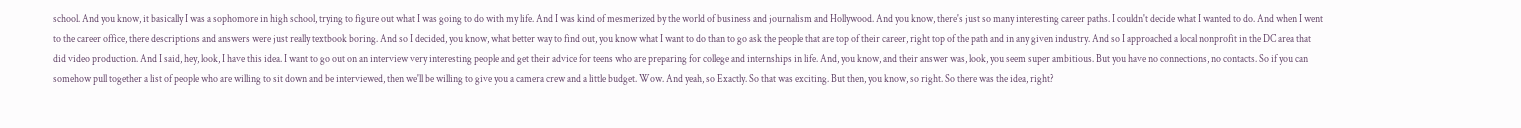school. And you know, it basically I was a sophomore in high school, trying to figure out what I was going to do with my life. And I was kind of mesmerized by the world of business and journalism and Hollywood. And you know, there's just so many interesting career paths. I couldn't decide what I wanted to do. And when I went to the career office, there descriptions and answers were just really textbook boring. And so I decided, you know, what better way to find out, you know what I want to do than to go ask the people that are top of their career, right top of the path and in any given industry. And so I approached a local nonprofit in the DC area that did video production. And I said, hey, look, I have this idea. I want to go out on an interview very interesting people and get their advice for teens who are preparing for college and internships in life. And, you know, and their answer was, look, you seem super ambitious. But you have no connections, no contacts. So if you can somehow pull together a list of people who are willing to sit down and be interviewed, then we'll be willing to give you a camera crew and a little budget. Wow. And yeah, so Exactly. So that was exciting. But then, you know, so right. So there was the idea, right?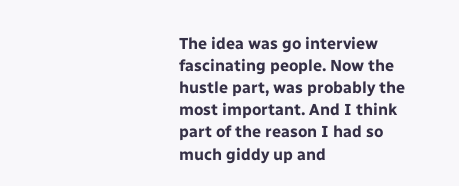The idea was go interview fascinating people. Now the hustle part, was probably the most important. And I think part of the reason I had so much giddy up and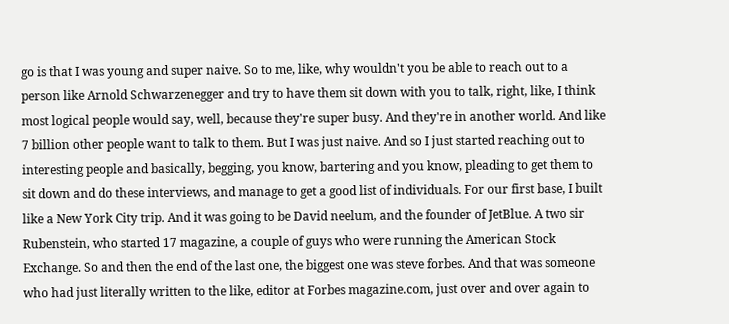go is that I was young and super naive. So to me, like, why wouldn't you be able to reach out to a person like Arnold Schwarzenegger and try to have them sit down with you to talk, right, like, I think most logical people would say, well, because they're super busy. And they're in another world. And like 7 billion other people want to talk to them. But I was just naive. And so I just started reaching out to interesting people and basically, begging, you know, bartering and you know, pleading to get them to sit down and do these interviews, and manage to get a good list of individuals. For our first base, I built like a New York City trip. And it was going to be David neelum, and the founder of JetBlue. A two sir Rubenstein, who started 17 magazine, a couple of guys who were running the American Stock Exchange. So and then the end of the last one, the biggest one was steve forbes. And that was someone who had just literally written to the like, editor at Forbes magazine.com, just over and over again to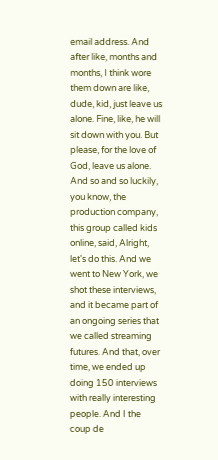email address. And after like, months and months, I think wore them down are like, dude, kid, just leave us alone. Fine, like, he will sit down with you. But please, for the love of God, leave us alone. And so and so luckily, you know, the production company, this group called kids online, said, Alright, let's do this. And we went to New York, we shot these interviews, and it became part of an ongoing series that we called streaming futures. And that, over time, we ended up doing 150 interviews with really interesting people. And I the coup de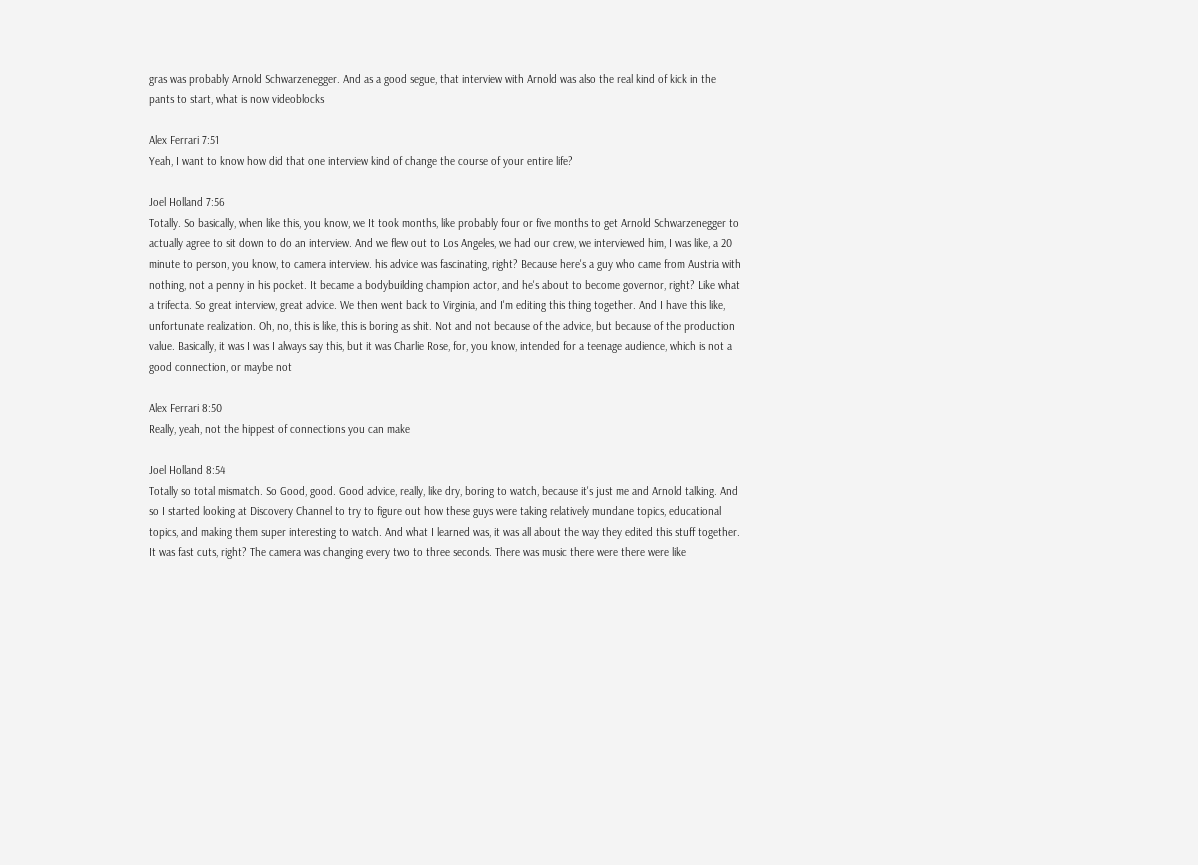gras was probably Arnold Schwarzenegger. And as a good segue, that interview with Arnold was also the real kind of kick in the pants to start, what is now videoblocks

Alex Ferrari 7:51
Yeah, I want to know how did that one interview kind of change the course of your entire life?

Joel Holland 7:56
Totally. So basically, when like this, you know, we It took months, like probably four or five months to get Arnold Schwarzenegger to actually agree to sit down to do an interview. And we flew out to Los Angeles, we had our crew, we interviewed him, I was like, a 20 minute to person, you know, to camera interview. his advice was fascinating, right? Because here's a guy who came from Austria with nothing, not a penny in his pocket. It became a bodybuilding champion actor, and he's about to become governor, right? Like what a trifecta. So great interview, great advice. We then went back to Virginia, and I'm editing this thing together. And I have this like, unfortunate realization. Oh, no, this is like, this is boring as shit. Not and not because of the advice, but because of the production value. Basically, it was I was I always say this, but it was Charlie Rose, for, you know, intended for a teenage audience, which is not a good connection, or maybe not

Alex Ferrari 8:50
Really, yeah, not the hippest of connections you can make

Joel Holland 8:54
Totally so total mismatch. So Good, good. Good advice, really, like dry, boring to watch, because it's just me and Arnold talking. And so I started looking at Discovery Channel to try to figure out how these guys were taking relatively mundane topics, educational topics, and making them super interesting to watch. And what I learned was, it was all about the way they edited this stuff together. It was fast cuts, right? The camera was changing every two to three seconds. There was music there were there were like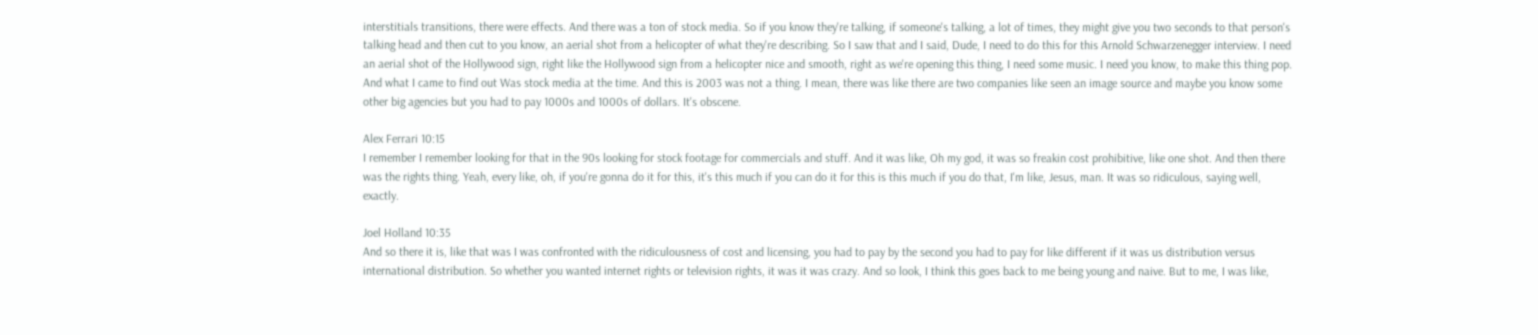interstitials transitions, there were effects. And there was a ton of stock media. So if you know they're talking, if someone's talking, a lot of times, they might give you two seconds to that person's talking head and then cut to you know, an aerial shot from a helicopter of what they're describing. So I saw that and I said, Dude, I need to do this for this Arnold Schwarzenegger interview. I need an aerial shot of the Hollywood sign, right like the Hollywood sign from a helicopter nice and smooth, right as we're opening this thing, I need some music. I need you know, to make this thing pop. And what I came to find out Was stock media at the time. And this is 2003 was not a thing. I mean, there was like there are two companies like seen an image source and maybe you know some other big agencies but you had to pay 1000s and 1000s of dollars. It's obscene.

Alex Ferrari 10:15
I remember I remember looking for that in the 90s looking for stock footage for commercials and stuff. And it was like, Oh my god, it was so freakin cost prohibitive, like one shot. And then there was the rights thing. Yeah, every like, oh, if you're gonna do it for this, it's this much if you can do it for this is this much if you do that, I'm like, Jesus, man. It was so ridiculous, saying well, exactly.

Joel Holland 10:35
And so there it is, like that was I was confronted with the ridiculousness of cost and licensing, you had to pay by the second you had to pay for like different if it was us distribution versus international distribution. So whether you wanted internet rights or television rights, it was it was crazy. And so look, I think this goes back to me being young and naive. But to me, I was like,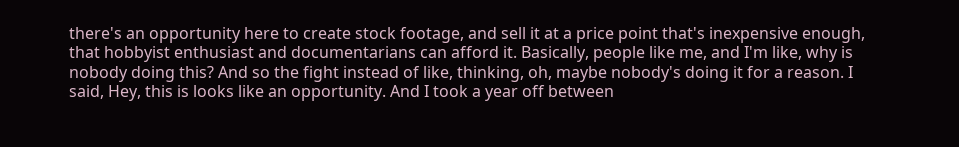there's an opportunity here to create stock footage, and sell it at a price point that's inexpensive enough, that hobbyist enthusiast and documentarians can afford it. Basically, people like me, and I'm like, why is nobody doing this? And so the fight instead of like, thinking, oh, maybe nobody's doing it for a reason. I said, Hey, this is looks like an opportunity. And I took a year off between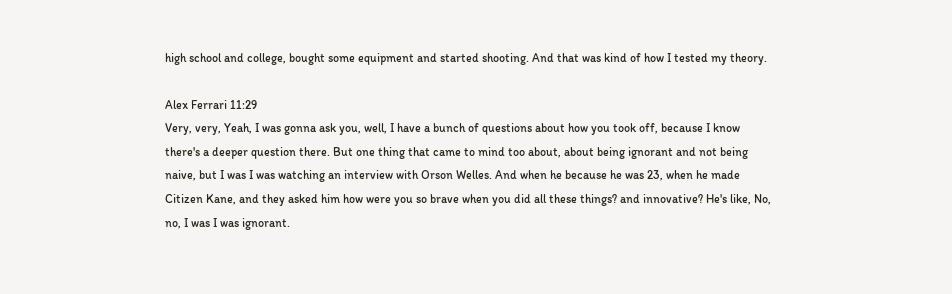high school and college, bought some equipment and started shooting. And that was kind of how I tested my theory.

Alex Ferrari 11:29
Very, very, Yeah, I was gonna ask you, well, I have a bunch of questions about how you took off, because I know there's a deeper question there. But one thing that came to mind too about, about being ignorant and not being naive, but I was I was watching an interview with Orson Welles. And when he because he was 23, when he made Citizen Kane, and they asked him how were you so brave when you did all these things? and innovative? He's like, No, no, I was I was ignorant.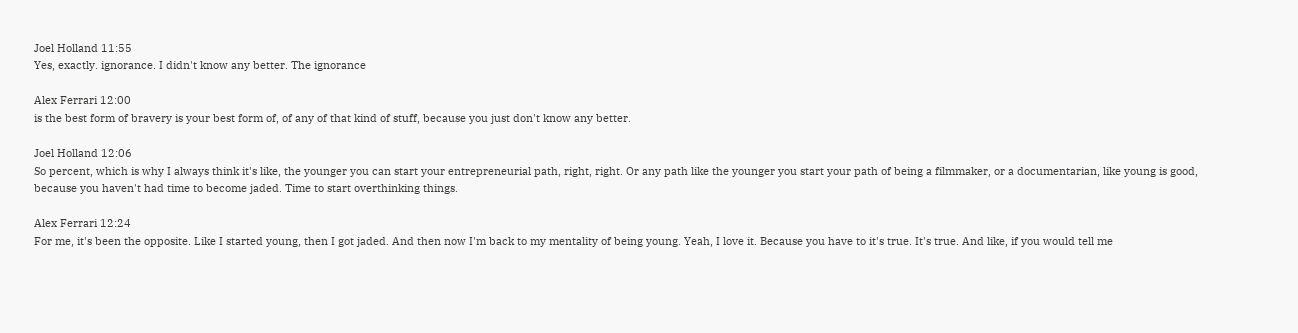Joel Holland 11:55
Yes, exactly. ignorance. I didn't know any better. The ignorance

Alex Ferrari 12:00
is the best form of bravery is your best form of, of any of that kind of stuff, because you just don't know any better.

Joel Holland 12:06
So percent, which is why I always think it's like, the younger you can start your entrepreneurial path, right, right. Or any path like the younger you start your path of being a filmmaker, or a documentarian, like young is good, because you haven't had time to become jaded. Time to start overthinking things.

Alex Ferrari 12:24
For me, it's been the opposite. Like I started young, then I got jaded. And then now I'm back to my mentality of being young. Yeah, I love it. Because you have to it's true. It's true. And like, if you would tell me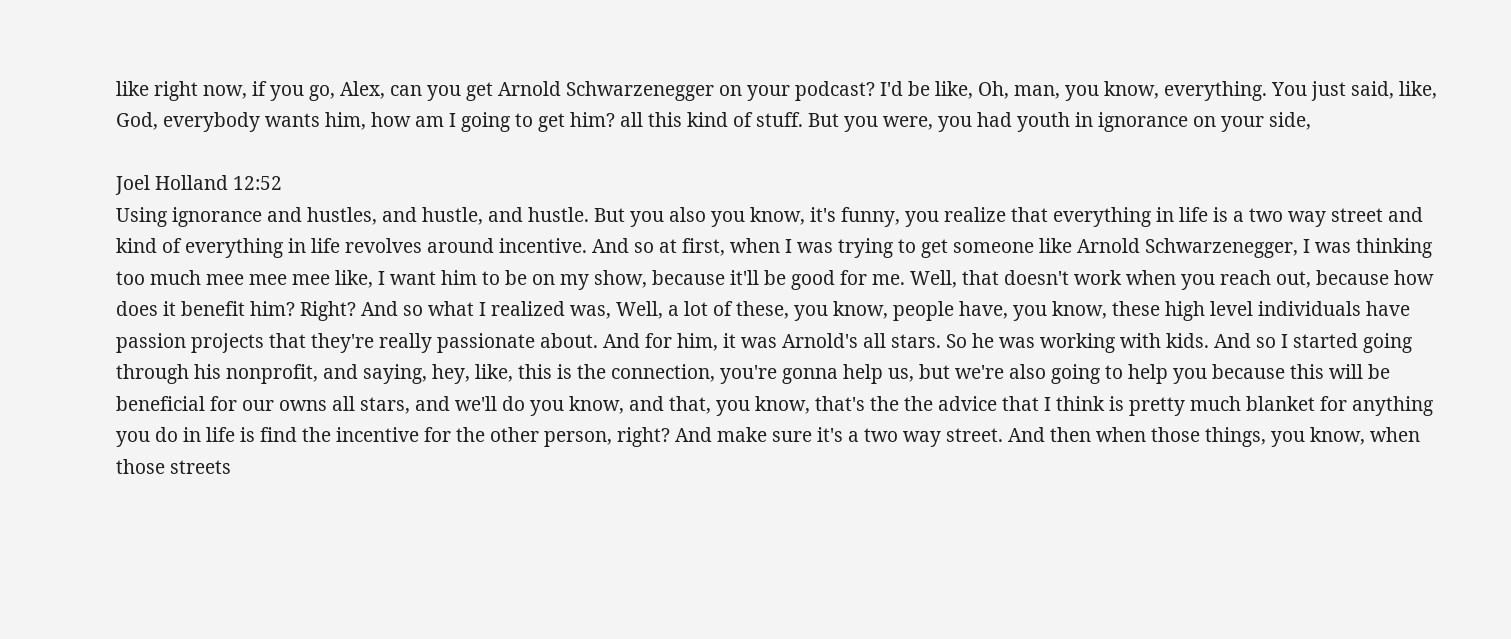like right now, if you go, Alex, can you get Arnold Schwarzenegger on your podcast? I'd be like, Oh, man, you know, everything. You just said, like, God, everybody wants him, how am I going to get him? all this kind of stuff. But you were, you had youth in ignorance on your side,

Joel Holland 12:52
Using ignorance and hustles, and hustle, and hustle. But you also you know, it's funny, you realize that everything in life is a two way street and kind of everything in life revolves around incentive. And so at first, when I was trying to get someone like Arnold Schwarzenegger, I was thinking too much mee mee mee like, I want him to be on my show, because it'll be good for me. Well, that doesn't work when you reach out, because how does it benefit him? Right? And so what I realized was, Well, a lot of these, you know, people have, you know, these high level individuals have passion projects that they're really passionate about. And for him, it was Arnold's all stars. So he was working with kids. And so I started going through his nonprofit, and saying, hey, like, this is the connection, you're gonna help us, but we're also going to help you because this will be beneficial for our owns all stars, and we'll do you know, and that, you know, that's the the advice that I think is pretty much blanket for anything you do in life is find the incentive for the other person, right? And make sure it's a two way street. And then when those things, you know, when those streets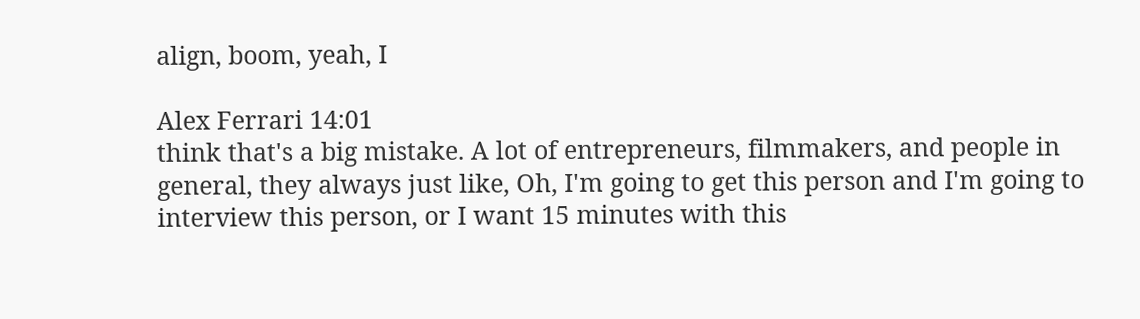align, boom, yeah, I

Alex Ferrari 14:01
think that's a big mistake. A lot of entrepreneurs, filmmakers, and people in general, they always just like, Oh, I'm going to get this person and I'm going to interview this person, or I want 15 minutes with this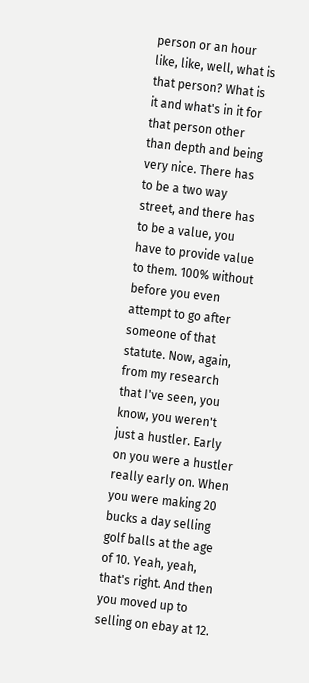person or an hour like, like, well, what is that person? What is it and what's in it for that person other than depth and being very nice. There has to be a two way street, and there has to be a value, you have to provide value to them. 100% without before you even attempt to go after someone of that statute. Now, again, from my research that I've seen, you know, you weren't just a hustler. Early on you were a hustler really early on. When you were making 20 bucks a day selling golf balls at the age of 10. Yeah, yeah, that's right. And then you moved up to selling on ebay at 12.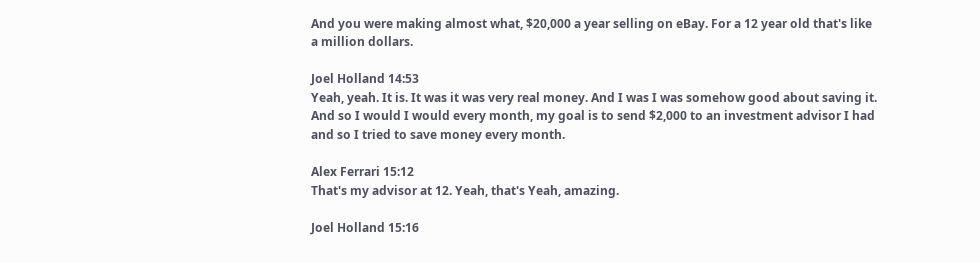And you were making almost what, $20,000 a year selling on eBay. For a 12 year old that's like a million dollars.

Joel Holland 14:53
Yeah, yeah. It is. It was it was very real money. And I was I was somehow good about saving it. And so I would I would every month, my goal is to send $2,000 to an investment advisor I had and so I tried to save money every month.

Alex Ferrari 15:12
That's my advisor at 12. Yeah, that's Yeah, amazing.

Joel Holland 15:16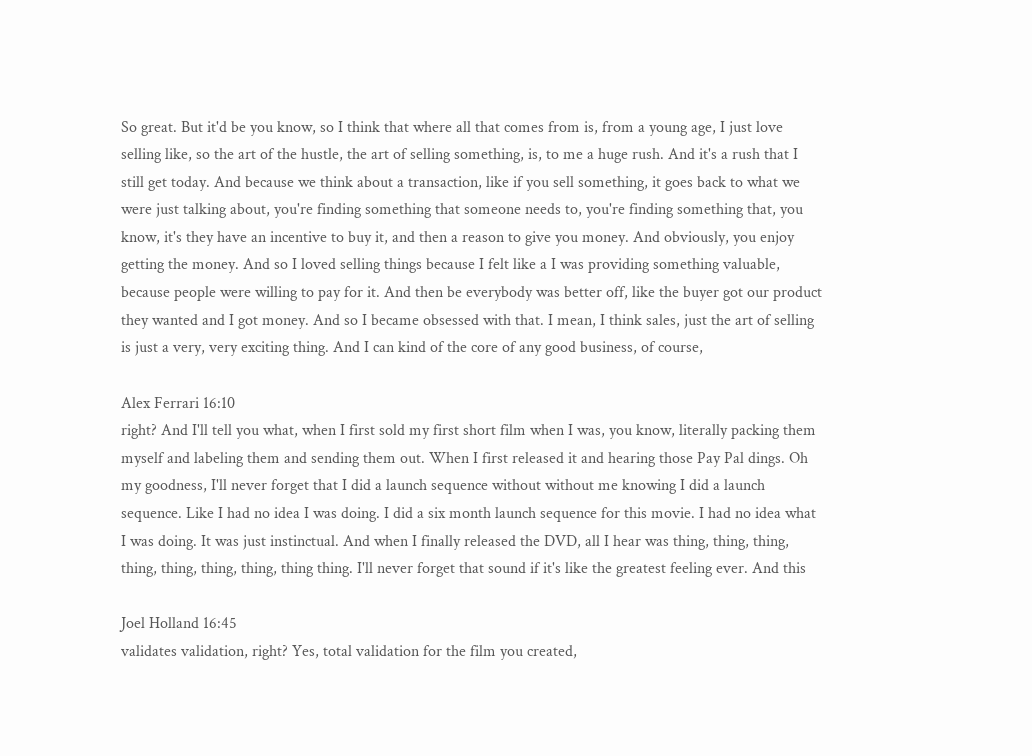So great. But it'd be you know, so I think that where all that comes from is, from a young age, I just love selling like, so the art of the hustle, the art of selling something, is, to me a huge rush. And it's a rush that I still get today. And because we think about a transaction, like if you sell something, it goes back to what we were just talking about, you're finding something that someone needs to, you're finding something that, you know, it's they have an incentive to buy it, and then a reason to give you money. And obviously, you enjoy getting the money. And so I loved selling things because I felt like a I was providing something valuable, because people were willing to pay for it. And then be everybody was better off, like the buyer got our product they wanted and I got money. And so I became obsessed with that. I mean, I think sales, just the art of selling is just a very, very exciting thing. And I can kind of the core of any good business, of course,

Alex Ferrari 16:10
right? And I'll tell you what, when I first sold my first short film when I was, you know, literally packing them myself and labeling them and sending them out. When I first released it and hearing those Pay Pal dings. Oh my goodness, I'll never forget that I did a launch sequence without without me knowing I did a launch sequence. Like I had no idea I was doing. I did a six month launch sequence for this movie. I had no idea what I was doing. It was just instinctual. And when I finally released the DVD, all I hear was thing, thing, thing, thing, thing, thing, thing, thing thing. I'll never forget that sound if it's like the greatest feeling ever. And this

Joel Holland 16:45
validates validation, right? Yes, total validation for the film you created,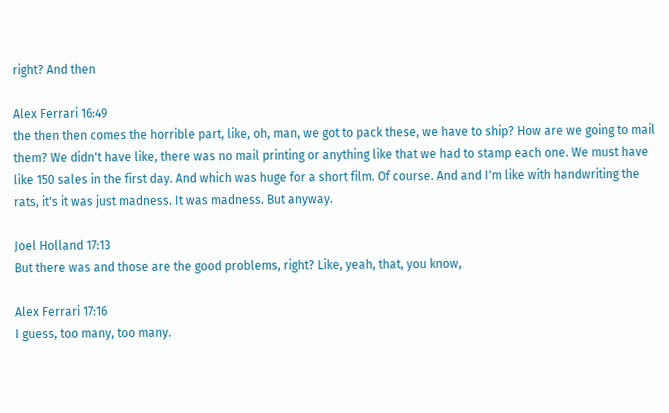right? And then

Alex Ferrari 16:49
the then then comes the horrible part, like, oh, man, we got to pack these, we have to ship? How are we going to mail them? We didn't have like, there was no mail printing or anything like that we had to stamp each one. We must have like 150 sales in the first day. And which was huge for a short film. Of course. And and I'm like with handwriting the rats, it's it was just madness. It was madness. But anyway.

Joel Holland 17:13
But there was and those are the good problems, right? Like, yeah, that, you know,

Alex Ferrari 17:16
I guess, too many, too many.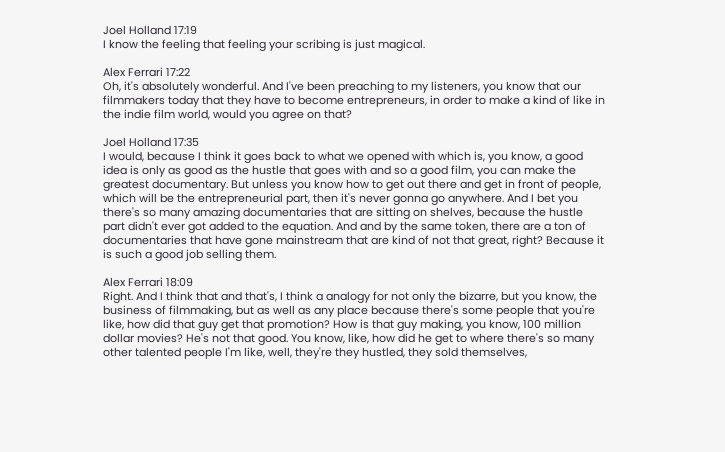Joel Holland 17:19
I know the feeling that feeling your scribing is just magical.

Alex Ferrari 17:22
Oh, it's absolutely wonderful. And I've been preaching to my listeners, you know that our filmmakers today that they have to become entrepreneurs, in order to make a kind of like in the indie film world, would you agree on that?

Joel Holland 17:35
I would, because I think it goes back to what we opened with which is, you know, a good idea is only as good as the hustle that goes with and so a good film, you can make the greatest documentary. But unless you know how to get out there and get in front of people, which will be the entrepreneurial part, then it's never gonna go anywhere. And I bet you there's so many amazing documentaries that are sitting on shelves, because the hustle part didn't ever got added to the equation. And and by the same token, there are a ton of documentaries that have gone mainstream that are kind of not that great, right? Because it is such a good job selling them.

Alex Ferrari 18:09
Right. And I think that and that's, I think a analogy for not only the bizarre, but you know, the business of filmmaking, but as well as any place because there's some people that you're like, how did that guy get that promotion? How is that guy making, you know, 100 million dollar movies? He's not that good. You know, like, how did he get to where there's so many other talented people I'm like, well, they're they hustled, they sold themselves,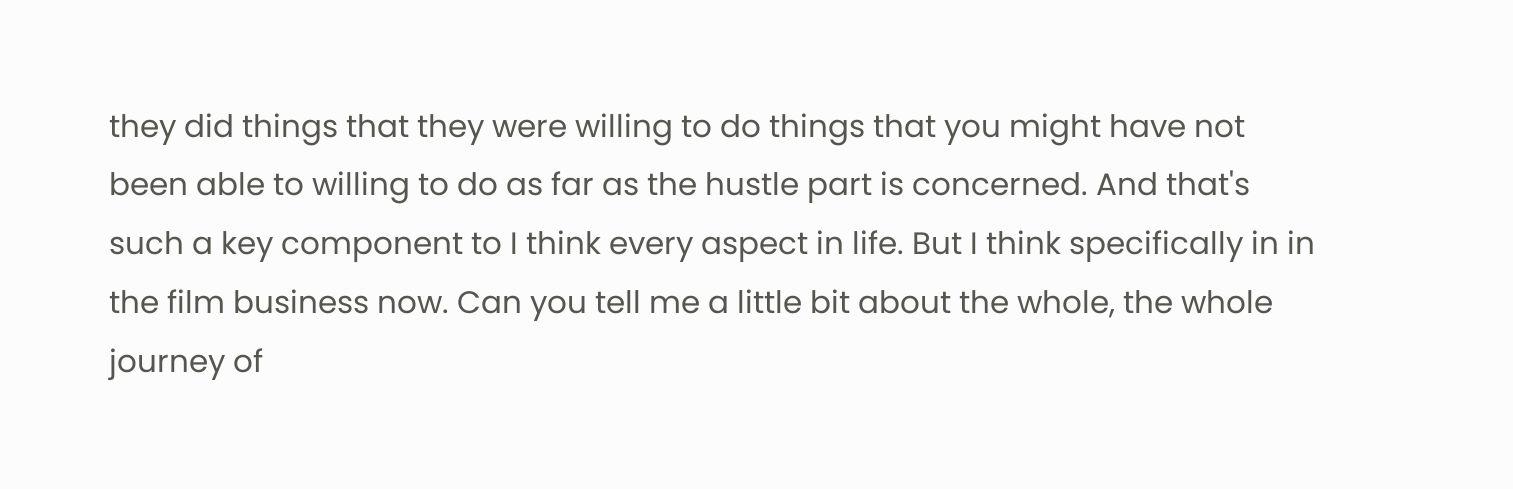they did things that they were willing to do things that you might have not been able to willing to do as far as the hustle part is concerned. And that's such a key component to I think every aspect in life. But I think specifically in in the film business now. Can you tell me a little bit about the whole, the whole journey of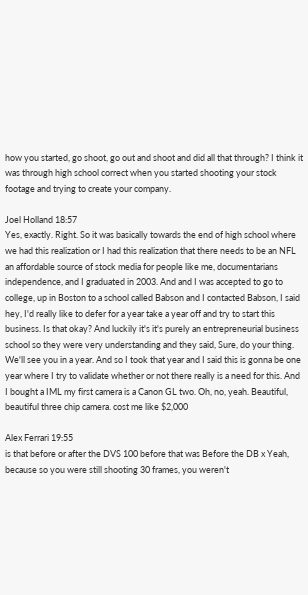how you started, go shoot, go out and shoot and did all that through? I think it was through high school correct when you started shooting your stock footage and trying to create your company.

Joel Holland 18:57
Yes, exactly. Right. So it was basically towards the end of high school where we had this realization or I had this realization that there needs to be an NFL an affordable source of stock media for people like me, documentarians independence, and I graduated in 2003. And and I was accepted to go to college, up in Boston to a school called Babson and I contacted Babson, I said hey, I'd really like to defer for a year take a year off and try to start this business. Is that okay? And luckily it's it's purely an entrepreneurial business school so they were very understanding and they said, Sure, do your thing. We'll see you in a year. And so I took that year and I said this is gonna be one year where I try to validate whether or not there really is a need for this. And I bought a IML my first camera is a Canon GL two. Oh, no, yeah. Beautiful, beautiful three chip camera. cost me like $2,000

Alex Ferrari 19:55
is that before or after the DVS 100 before that was Before the DB x Yeah, because so you were still shooting 30 frames, you weren't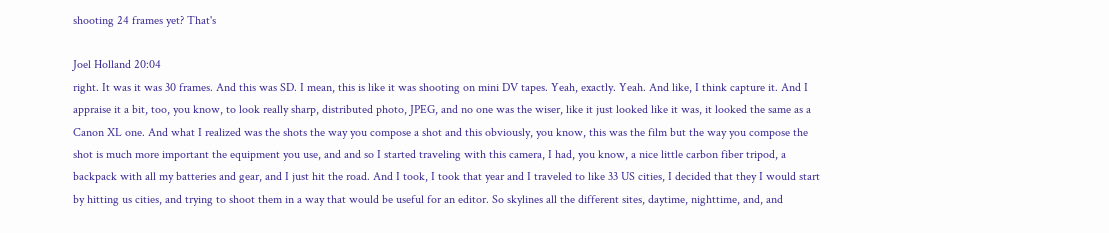shooting 24 frames yet? That's

Joel Holland 20:04
right. It was it was 30 frames. And this was SD. I mean, this is like it was shooting on mini DV tapes. Yeah, exactly. Yeah. And like, I think capture it. And I appraise it a bit, too, you know, to look really sharp, distributed photo, JPEG, and no one was the wiser, like it just looked like it was, it looked the same as a Canon XL one. And what I realized was the shots the way you compose a shot and this obviously, you know, this was the film but the way you compose the shot is much more important the equipment you use, and and so I started traveling with this camera, I had, you know, a nice little carbon fiber tripod, a backpack with all my batteries and gear, and I just hit the road. And I took, I took that year and I traveled to like 33 US cities, I decided that they I would start by hitting us cities, and trying to shoot them in a way that would be useful for an editor. So skylines all the different sites, daytime, nighttime, and, and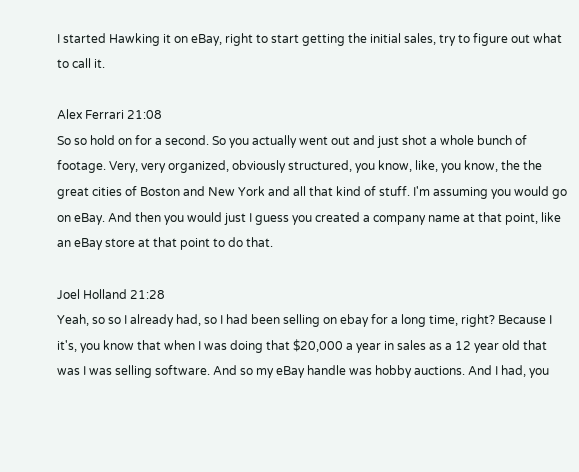I started Hawking it on eBay, right to start getting the initial sales, try to figure out what to call it.

Alex Ferrari 21:08
So so hold on for a second. So you actually went out and just shot a whole bunch of footage. Very, very organized, obviously structured, you know, like, you know, the the great cities of Boston and New York and all that kind of stuff. I'm assuming you would go on eBay. And then you would just I guess you created a company name at that point, like an eBay store at that point to do that.

Joel Holland 21:28
Yeah, so so I already had, so I had been selling on ebay for a long time, right? Because I it's, you know that when I was doing that $20,000 a year in sales as a 12 year old that was I was selling software. And so my eBay handle was hobby auctions. And I had, you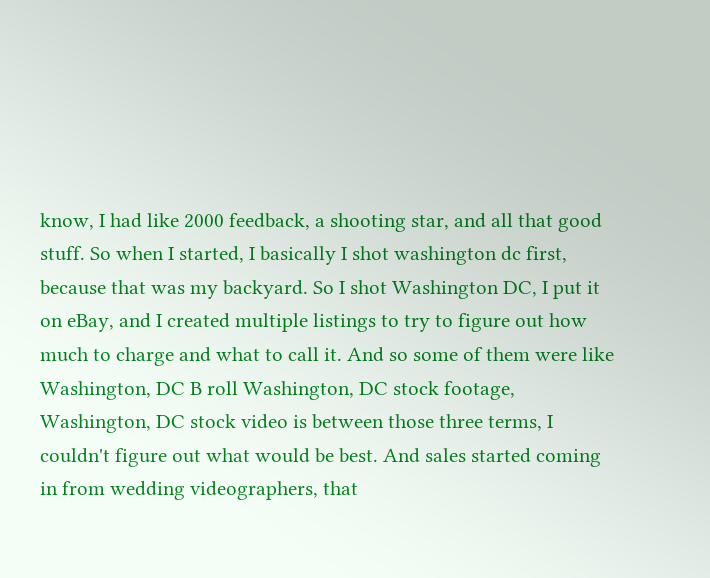know, I had like 2000 feedback, a shooting star, and all that good stuff. So when I started, I basically I shot washington dc first, because that was my backyard. So I shot Washington DC, I put it on eBay, and I created multiple listings to try to figure out how much to charge and what to call it. And so some of them were like Washington, DC B roll Washington, DC stock footage, Washington, DC stock video is between those three terms, I couldn't figure out what would be best. And sales started coming in from wedding videographers, that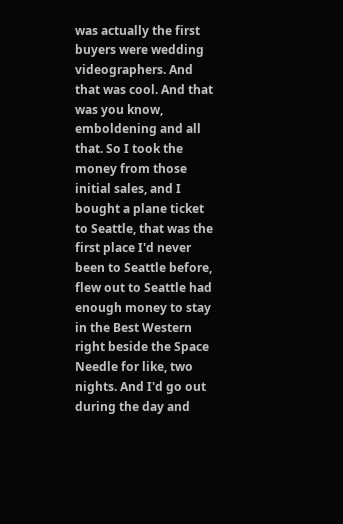was actually the first buyers were wedding videographers. And that was cool. And that was you know, emboldening and all that. So I took the money from those initial sales, and I bought a plane ticket to Seattle, that was the first place I'd never been to Seattle before, flew out to Seattle had enough money to stay in the Best Western right beside the Space Needle for like, two nights. And I'd go out during the day and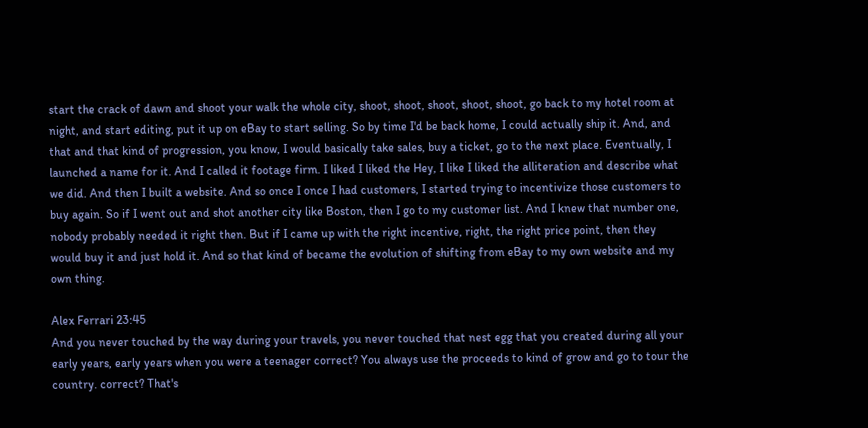start the crack of dawn and shoot your walk the whole city, shoot, shoot, shoot, shoot, shoot, go back to my hotel room at night, and start editing, put it up on eBay to start selling. So by time I'd be back home, I could actually ship it. And, and that and that kind of progression, you know, I would basically take sales, buy a ticket, go to the next place. Eventually, I launched a name for it. And I called it footage firm. I liked I liked the Hey, I like I liked the alliteration and describe what we did. And then I built a website. And so once I once I had customers, I started trying to incentivize those customers to buy again. So if I went out and shot another city like Boston, then I go to my customer list. And I knew that number one, nobody probably needed it right then. But if I came up with the right incentive, right, the right price point, then they would buy it and just hold it. And so that kind of became the evolution of shifting from eBay to my own website and my own thing.

Alex Ferrari 23:45
And you never touched by the way during your travels, you never touched that nest egg that you created during all your early years, early years when you were a teenager correct? You always use the proceeds to kind of grow and go to tour the country. correct? That's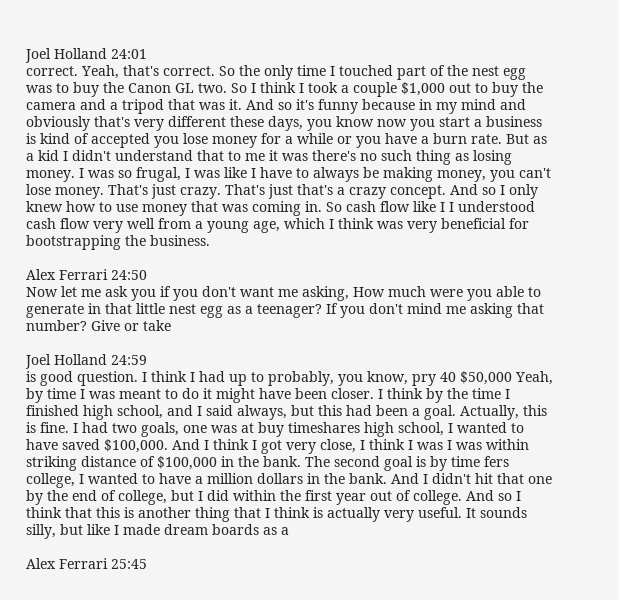Joel Holland 24:01
correct. Yeah, that's correct. So the only time I touched part of the nest egg was to buy the Canon GL two. So I think I took a couple $1,000 out to buy the camera and a tripod that was it. And so it's funny because in my mind and obviously that's very different these days, you know now you start a business is kind of accepted you lose money for a while or you have a burn rate. But as a kid I didn't understand that to me it was there's no such thing as losing money. I was so frugal, I was like I have to always be making money, you can't lose money. That's just crazy. That's just that's a crazy concept. And so I only knew how to use money that was coming in. So cash flow like I I understood cash flow very well from a young age, which I think was very beneficial for bootstrapping the business.

Alex Ferrari 24:50
Now let me ask you if you don't want me asking, How much were you able to generate in that little nest egg as a teenager? If you don't mind me asking that number? Give or take

Joel Holland 24:59
is good question. I think I had up to probably, you know, pry 40 $50,000 Yeah, by time I was meant to do it might have been closer. I think by the time I finished high school, and I said always, but this had been a goal. Actually, this is fine. I had two goals, one was at buy timeshares high school, I wanted to have saved $100,000. And I think I got very close, I think I was I was within striking distance of $100,000 in the bank. The second goal is by time fers college, I wanted to have a million dollars in the bank. And I didn't hit that one by the end of college, but I did within the first year out of college. And so I think that this is another thing that I think is actually very useful. It sounds silly, but like I made dream boards as a

Alex Ferrari 25:45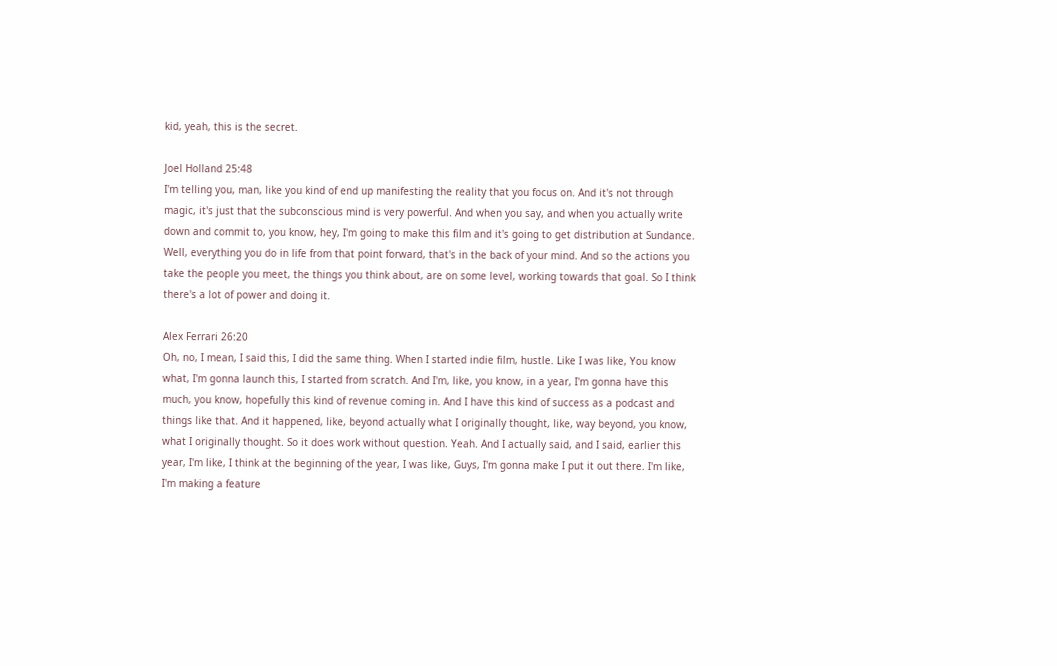kid, yeah, this is the secret.

Joel Holland 25:48
I'm telling you, man, like you kind of end up manifesting the reality that you focus on. And it's not through magic, it's just that the subconscious mind is very powerful. And when you say, and when you actually write down and commit to, you know, hey, I'm going to make this film and it's going to get distribution at Sundance. Well, everything you do in life from that point forward, that's in the back of your mind. And so the actions you take the people you meet, the things you think about, are on some level, working towards that goal. So I think there's a lot of power and doing it.

Alex Ferrari 26:20
Oh, no, I mean, I said this, I did the same thing. When I started indie film, hustle. Like I was like, You know what, I'm gonna launch this, I started from scratch. And I'm, like, you know, in a year, I'm gonna have this much, you know, hopefully this kind of revenue coming in. And I have this kind of success as a podcast and things like that. And it happened, like, beyond actually what I originally thought, like, way beyond, you know, what I originally thought. So it does work without question. Yeah. And I actually said, and I said, earlier this year, I'm like, I think at the beginning of the year, I was like, Guys, I'm gonna make I put it out there. I'm like, I'm making a feature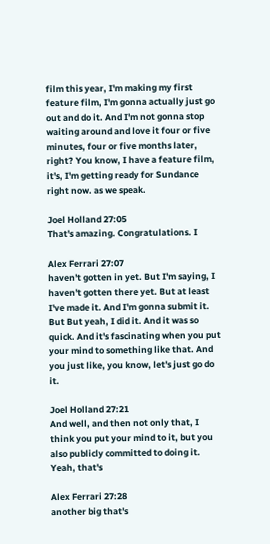film this year, I'm making my first feature film, I'm gonna actually just go out and do it. And I'm not gonna stop waiting around and love it four or five minutes, four or five months later, right? You know, I have a feature film, it's, I'm getting ready for Sundance right now. as we speak.

Joel Holland 27:05
That's amazing. Congratulations. I

Alex Ferrari 27:07
haven't gotten in yet. But I'm saying, I haven't gotten there yet. But at least I've made it. And I'm gonna submit it. But But yeah, I did it. And it was so quick. And it's fascinating when you put your mind to something like that. And you just like, you know, let's just go do it.

Joel Holland 27:21
And well, and then not only that, I think you put your mind to it, but you also publicly committed to doing it. Yeah, that's

Alex Ferrari 27:28
another big that's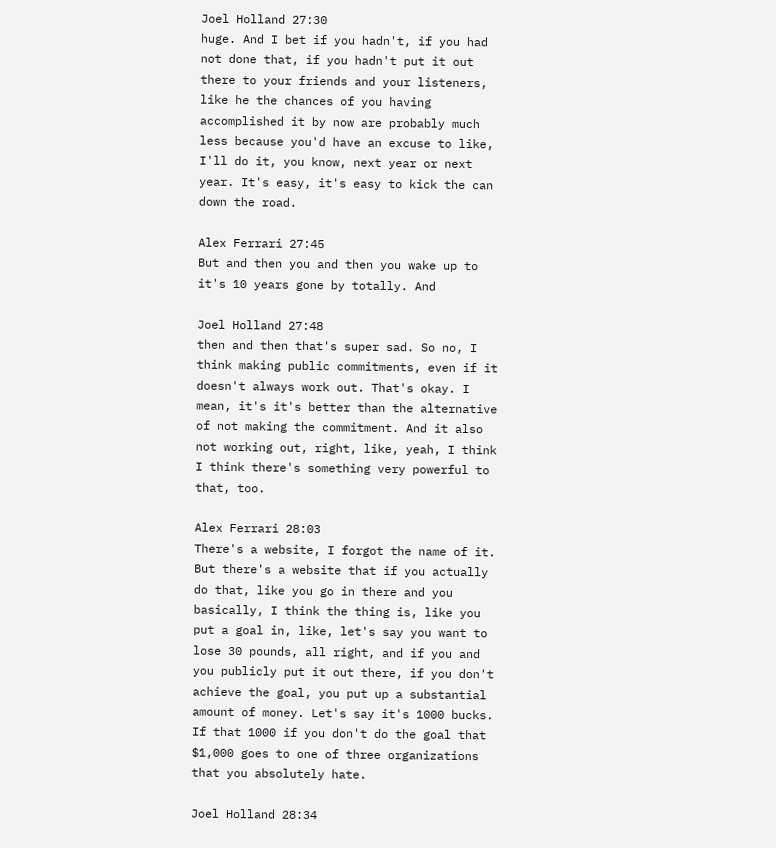Joel Holland 27:30
huge. And I bet if you hadn't, if you had not done that, if you hadn't put it out there to your friends and your listeners, like he the chances of you having accomplished it by now are probably much less because you'd have an excuse to like, I'll do it, you know, next year or next year. It's easy, it's easy to kick the can down the road.

Alex Ferrari 27:45
But and then you and then you wake up to it's 10 years gone by totally. And

Joel Holland 27:48
then and then that's super sad. So no, I think making public commitments, even if it doesn't always work out. That's okay. I mean, it's it's better than the alternative of not making the commitment. And it also not working out, right, like, yeah, I think I think there's something very powerful to that, too.

Alex Ferrari 28:03
There's a website, I forgot the name of it. But there's a website that if you actually do that, like you go in there and you basically, I think the thing is, like you put a goal in, like, let's say you want to lose 30 pounds, all right, and if you and you publicly put it out there, if you don't achieve the goal, you put up a substantial amount of money. Let's say it's 1000 bucks. If that 1000 if you don't do the goal that $1,000 goes to one of three organizations that you absolutely hate.

Joel Holland 28:34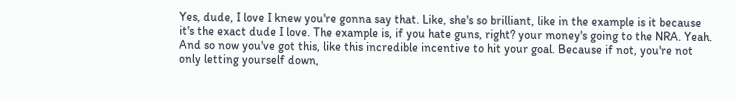Yes, dude, I love I knew you're gonna say that. Like, she's so brilliant, like in the example is it because it's the exact dude I love. The example is, if you hate guns, right? your money's going to the NRA. Yeah. And so now you've got this, like this incredible incentive to hit your goal. Because if not, you're not only letting yourself down,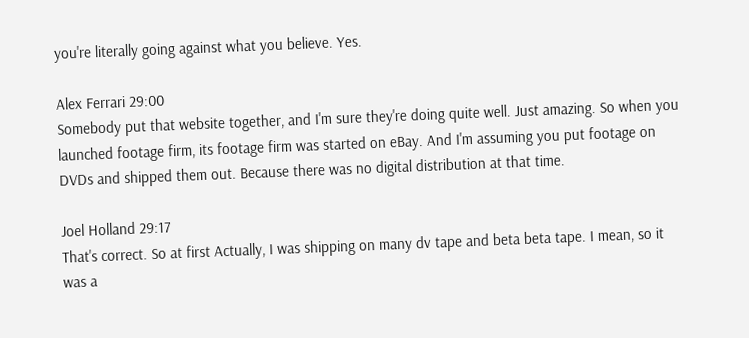you're literally going against what you believe. Yes.

Alex Ferrari 29:00
Somebody put that website together, and I'm sure they're doing quite well. Just amazing. So when you launched footage firm, its footage firm was started on eBay. And I'm assuming you put footage on DVDs and shipped them out. Because there was no digital distribution at that time.

Joel Holland 29:17
That's correct. So at first Actually, I was shipping on many dv tape and beta beta tape. I mean, so it was a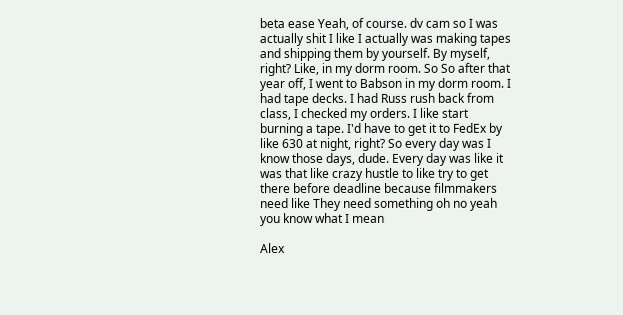beta ease Yeah, of course. dv cam so I was actually shit I like I actually was making tapes and shipping them by yourself. By myself, right? Like, in my dorm room. So So after that year off, I went to Babson in my dorm room. I had tape decks. I had Russ rush back from class, I checked my orders. I like start burning a tape. I'd have to get it to FedEx by like 630 at night, right? So every day was I know those days, dude. Every day was like it was that like crazy hustle to like try to get there before deadline because filmmakers need like They need something oh no yeah you know what I mean

Alex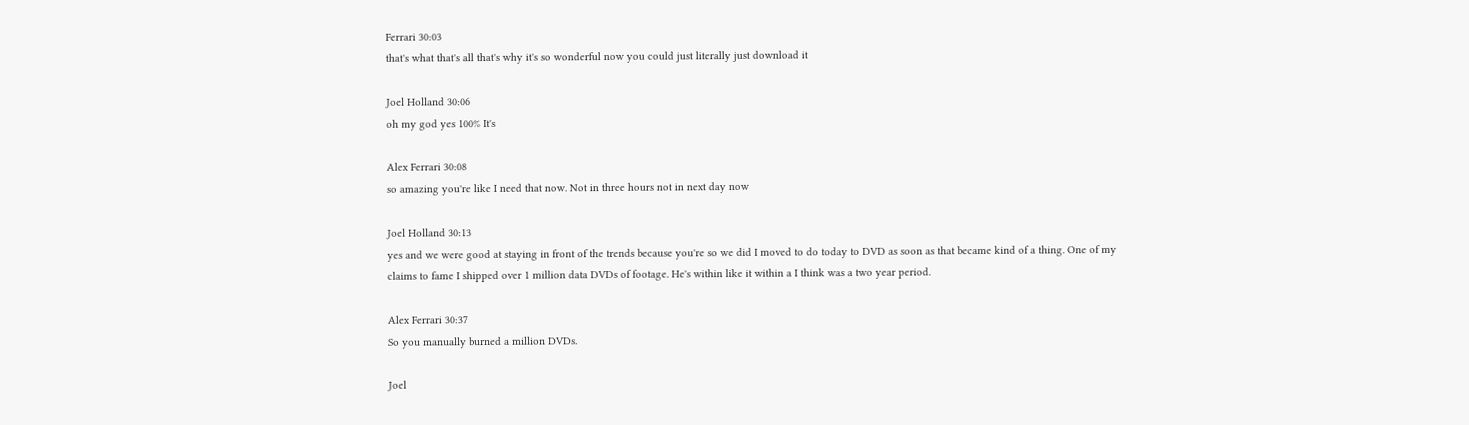Ferrari 30:03
that's what that's all that's why it's so wonderful now you could just literally just download it

Joel Holland 30:06
oh my god yes 100% It's

Alex Ferrari 30:08
so amazing you're like I need that now. Not in three hours not in next day now

Joel Holland 30:13
yes and we were good at staying in front of the trends because you're so we did I moved to do today to DVD as soon as that became kind of a thing. One of my claims to fame I shipped over 1 million data DVDs of footage. He's within like it within a I think was a two year period.

Alex Ferrari 30:37
So you manually burned a million DVDs.

Joel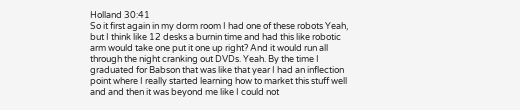Holland 30:41
So it first again in my dorm room I had one of these robots Yeah, but I think like 12 desks a burnin time and had this like robotic arm would take one put it one up right? And it would run all through the night cranking out DVDs. Yeah. By the time I graduated for Babson that was like that year I had an inflection point where I really started learning how to market this stuff well and and then it was beyond me like I could not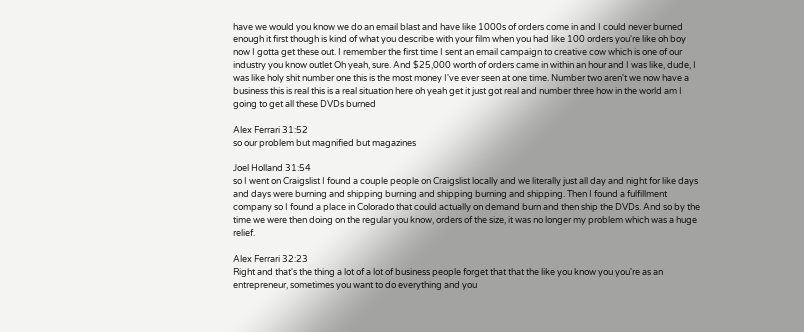have we would you know we do an email blast and have like 1000s of orders come in and I could never burned enough it first though is kind of what you describe with your film when you had like 100 orders you're like oh boy now I gotta get these out. I remember the first time I sent an email campaign to creative cow which is one of our industry you know outlet Oh yeah, sure. And $25,000 worth of orders came in within an hour and I was like, dude, I was like holy shit number one this is the most money I've ever seen at one time. Number two aren't we now have a business this is real this is a real situation here oh yeah get it just got real and number three how in the world am I going to get all these DVDs burned

Alex Ferrari 31:52
so our problem but magnified but magazines

Joel Holland 31:54
so I went on Craigslist I found a couple people on Craigslist locally and we literally just all day and night for like days and days were burning and shipping burning and shipping burning and shipping. Then I found a fulfillment company so I found a place in Colorado that could actually on demand burn and then ship the DVDs. And so by the time we were then doing on the regular you know, orders of the size, it was no longer my problem which was a huge relief.

Alex Ferrari 32:23
Right and that's the thing a lot of a lot of business people forget that that the like you know you you're as an entrepreneur, sometimes you want to do everything and you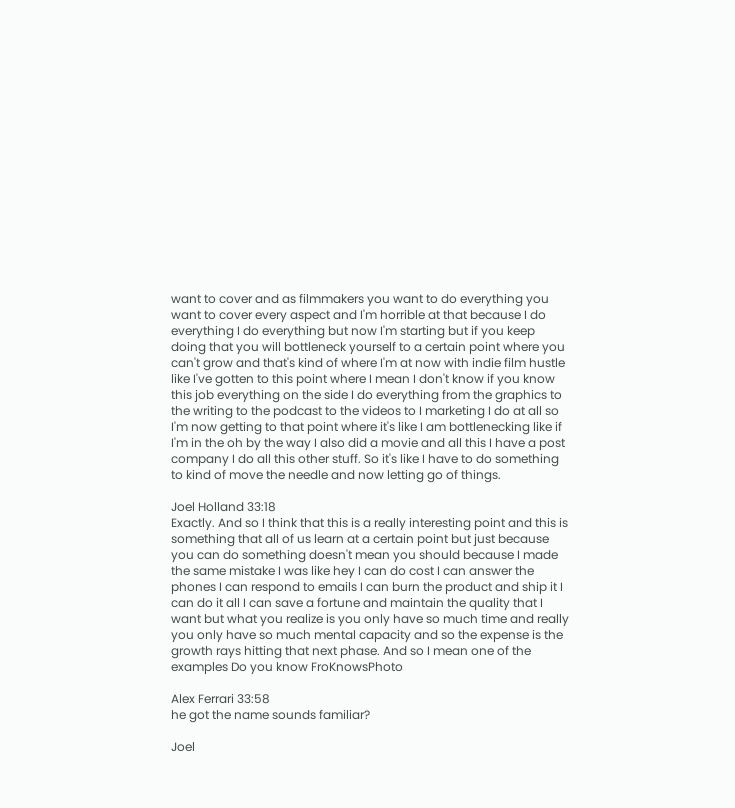want to cover and as filmmakers you want to do everything you want to cover every aspect and I'm horrible at that because I do everything I do everything but now I'm starting but if you keep doing that you will bottleneck yourself to a certain point where you can't grow and that's kind of where I'm at now with indie film hustle like I've gotten to this point where I mean I don't know if you know this job everything on the side I do everything from the graphics to the writing to the podcast to the videos to I marketing I do at all so I'm now getting to that point where it's like I am bottlenecking like if I'm in the oh by the way I also did a movie and all this I have a post company I do all this other stuff. So it's like I have to do something to kind of move the needle and now letting go of things.

Joel Holland 33:18
Exactly. And so I think that this is a really interesting point and this is something that all of us learn at a certain point but just because you can do something doesn't mean you should because I made the same mistake I was like hey I can do cost I can answer the phones I can respond to emails I can burn the product and ship it I can do it all I can save a fortune and maintain the quality that I want but what you realize is you only have so much time and really you only have so much mental capacity and so the expense is the growth rays hitting that next phase. And so I mean one of the examples Do you know FroKnowsPhoto

Alex Ferrari 33:58
he got the name sounds familiar?

Joel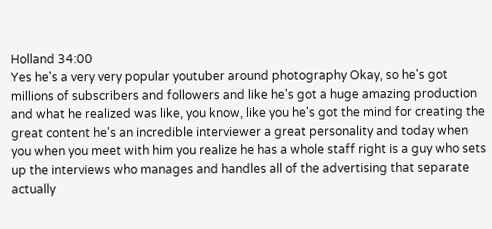Holland 34:00
Yes he's a very very popular youtuber around photography Okay, so he's got millions of subscribers and followers and like he's got a huge amazing production and what he realized was like, you know, like you he's got the mind for creating the great content he's an incredible interviewer a great personality and today when you when you meet with him you realize he has a whole staff right is a guy who sets up the interviews who manages and handles all of the advertising that separate actually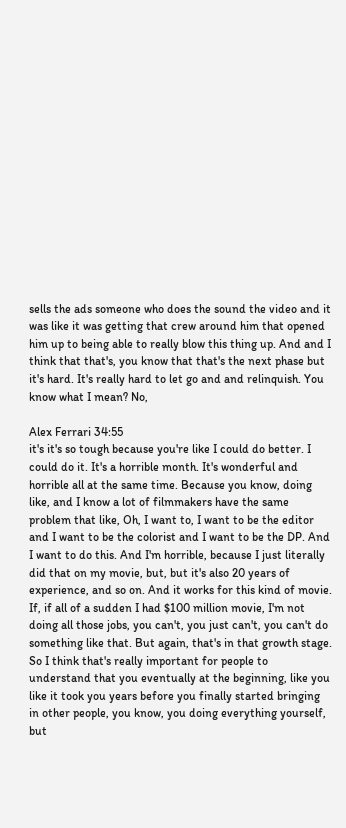sells the ads someone who does the sound the video and it was like it was getting that crew around him that opened him up to being able to really blow this thing up. And and I think that that's, you know that that's the next phase but it's hard. It's really hard to let go and and relinquish. You know what I mean? No,

Alex Ferrari 34:55
it's it's so tough because you're like I could do better. I could do it. It's a horrible month. It's wonderful and horrible all at the same time. Because you know, doing like, and I know a lot of filmmakers have the same problem that like, Oh, I want to, I want to be the editor and I want to be the colorist and I want to be the DP. And I want to do this. And I'm horrible, because I just literally did that on my movie, but, but it's also 20 years of experience, and so on. And it works for this kind of movie. If, if all of a sudden I had $100 million movie, I'm not doing all those jobs, you can't, you just can't, you can't do something like that. But again, that's in that growth stage. So I think that's really important for people to understand that you eventually at the beginning, like you like it took you years before you finally started bringing in other people, you know, you doing everything yourself, but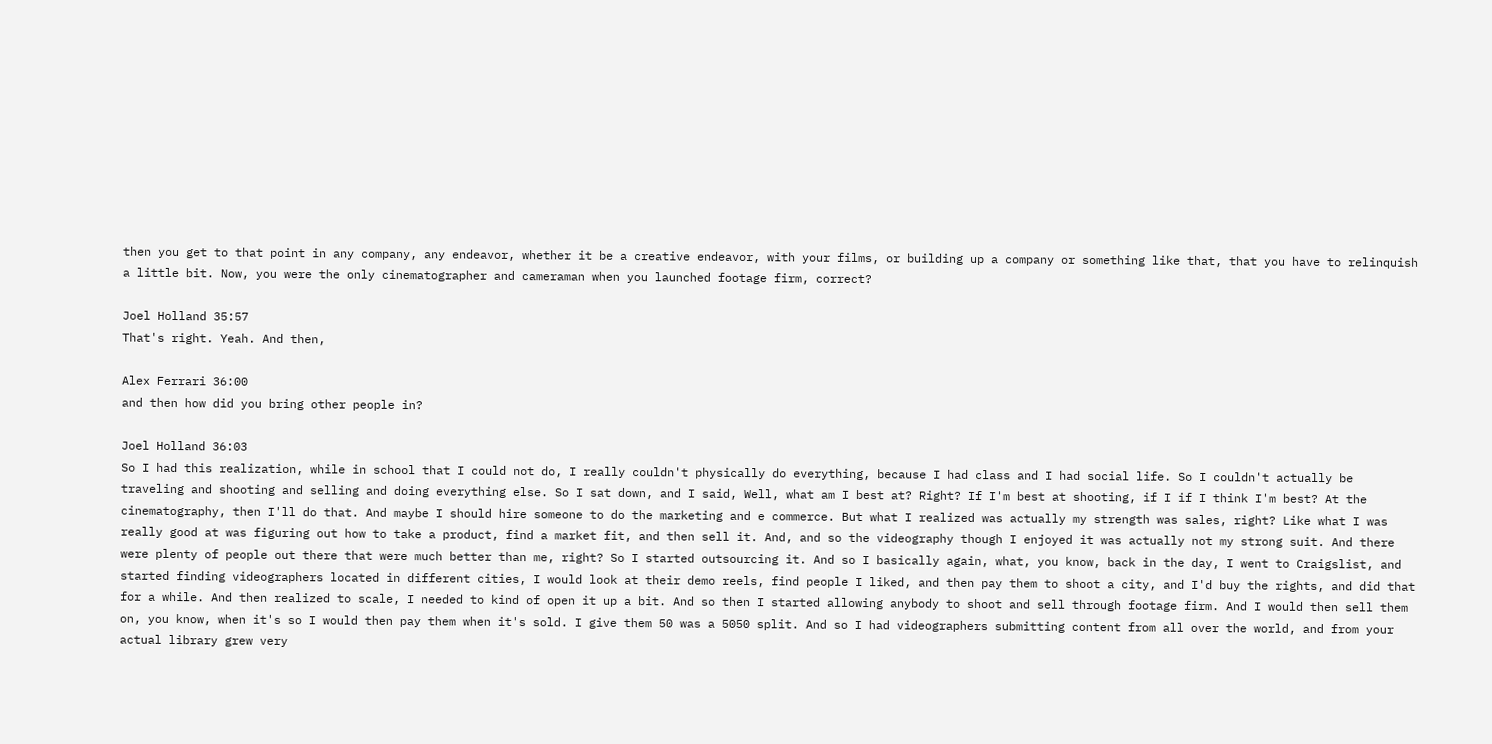then you get to that point in any company, any endeavor, whether it be a creative endeavor, with your films, or building up a company or something like that, that you have to relinquish a little bit. Now, you were the only cinematographer and cameraman when you launched footage firm, correct?

Joel Holland 35:57
That's right. Yeah. And then,

Alex Ferrari 36:00
and then how did you bring other people in?

Joel Holland 36:03
So I had this realization, while in school that I could not do, I really couldn't physically do everything, because I had class and I had social life. So I couldn't actually be traveling and shooting and selling and doing everything else. So I sat down, and I said, Well, what am I best at? Right? If I'm best at shooting, if I if I think I'm best? At the cinematography, then I'll do that. And maybe I should hire someone to do the marketing and e commerce. But what I realized was actually my strength was sales, right? Like what I was really good at was figuring out how to take a product, find a market fit, and then sell it. And, and so the videography though I enjoyed it was actually not my strong suit. And there were plenty of people out there that were much better than me, right? So I started outsourcing it. And so I basically again, what, you know, back in the day, I went to Craigslist, and started finding videographers located in different cities, I would look at their demo reels, find people I liked, and then pay them to shoot a city, and I'd buy the rights, and did that for a while. And then realized to scale, I needed to kind of open it up a bit. And so then I started allowing anybody to shoot and sell through footage firm. And I would then sell them on, you know, when it's so I would then pay them when it's sold. I give them 50 was a 5050 split. And so I had videographers submitting content from all over the world, and from your actual library grew very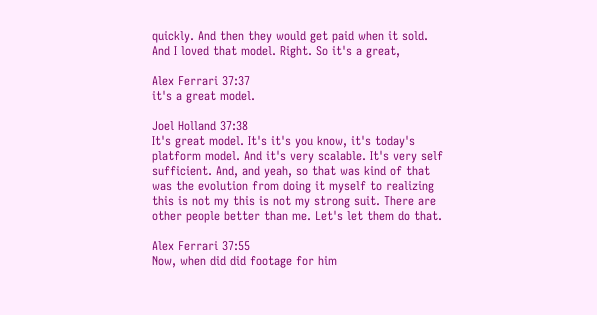quickly. And then they would get paid when it sold. And I loved that model. Right. So it's a great,

Alex Ferrari 37:37
it's a great model.

Joel Holland 37:38
It's great model. It's it's you know, it's today's platform model. And it's very scalable. It's very self sufficient. And, and yeah, so that was kind of that was the evolution from doing it myself to realizing this is not my this is not my strong suit. There are other people better than me. Let's let them do that.

Alex Ferrari 37:55
Now, when did did footage for him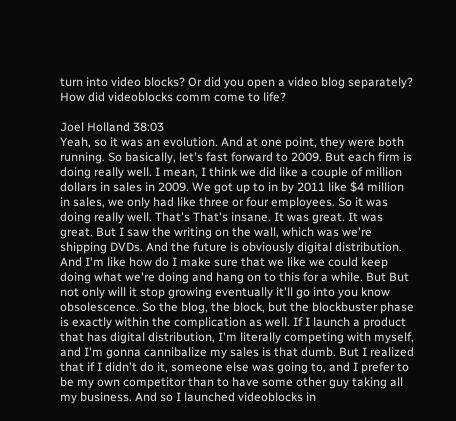turn into video blocks? Or did you open a video blog separately? How did videoblocks comm come to life?

Joel Holland 38:03
Yeah, so it was an evolution. And at one point, they were both running. So basically, let's fast forward to 2009. But each firm is doing really well. I mean, I think we did like a couple of million dollars in sales in 2009. We got up to in by 2011 like $4 million in sales, we only had like three or four employees. So it was doing really well. That's That's insane. It was great. It was great. But I saw the writing on the wall, which was we're shipping DVDs. And the future is obviously digital distribution. And I'm like how do I make sure that we like we could keep doing what we're doing and hang on to this for a while. But But not only will it stop growing eventually it'll go into you know obsolescence. So the blog, the block, but the blockbuster phase is exactly within the complication as well. If I launch a product that has digital distribution, I'm literally competing with myself, and I'm gonna cannibalize my sales is that dumb. But I realized that if I didn't do it, someone else was going to, and I prefer to be my own competitor than to have some other guy taking all my business. And so I launched videoblocks in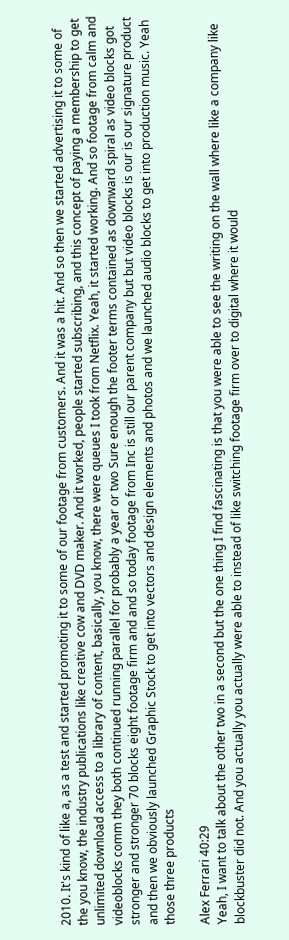2010. It's kind of like a, as a test and started promoting it to some of our footage from customers. And it was a hit. And so then we started advertising it to some of the you know, the industry publications like creative cow and DVD maker. And it worked, people started subscribing, and this concept of paying a membership to get unlimited download access to a library of content, basically, you know, there were queues I took from Netflix. Yeah, it started working. And so footage from calm and videoblocks comm they both continued running parallel for probably a year or two Sure enough the footer terms contained as downward spiral as video blocks got stronger and stronger 70 blocks eight footage firm and and so today footage from Inc is still our parent company but but video blocks is our is our signature product and then we obviously launched Graphic Stock to get into vectors and design elements and photos and we launched audio blocks to get into production music. Yeah those three products

Alex Ferrari 40:29
Yeah, I want to talk about the other two in a second but the one thing I find fascinating is that you were able to see the writing on the wall where like a company like blockbuster did not. And you actually you actually were able to instead of like switching footage firm over to digital where it would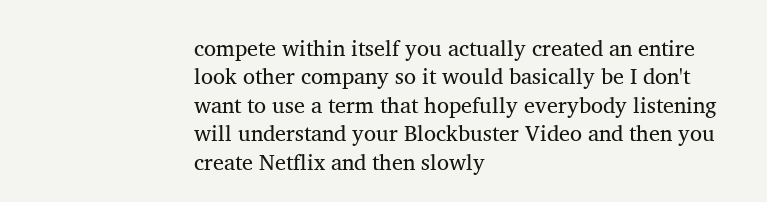compete within itself you actually created an entire look other company so it would basically be I don't want to use a term that hopefully everybody listening will understand your Blockbuster Video and then you create Netflix and then slowly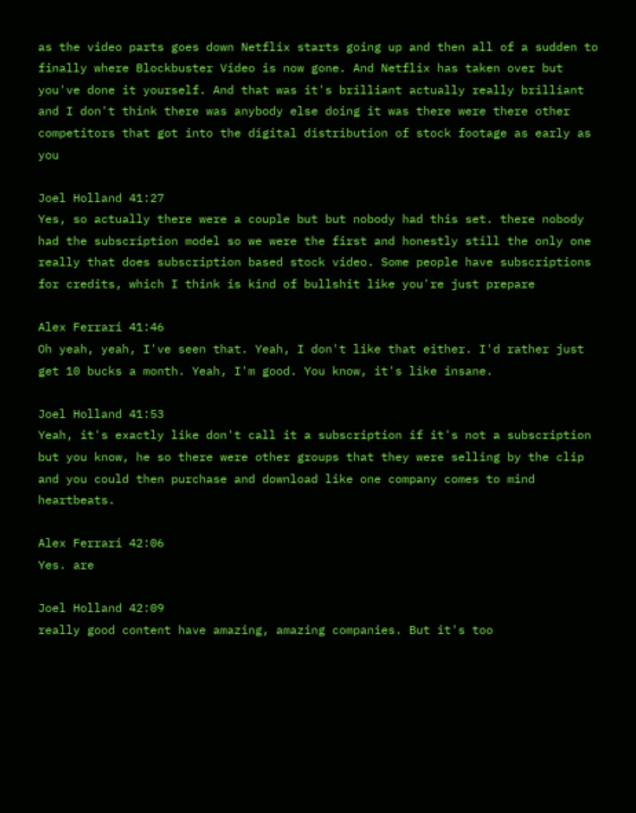as the video parts goes down Netflix starts going up and then all of a sudden to finally where Blockbuster Video is now gone. And Netflix has taken over but you've done it yourself. And that was it's brilliant actually really brilliant and I don't think there was anybody else doing it was there were there other competitors that got into the digital distribution of stock footage as early as you

Joel Holland 41:27
Yes, so actually there were a couple but but nobody had this set. there nobody had the subscription model so we were the first and honestly still the only one really that does subscription based stock video. Some people have subscriptions for credits, which I think is kind of bullshit like you're just prepare

Alex Ferrari 41:46
Oh yeah, yeah, I've seen that. Yeah, I don't like that either. I'd rather just get 10 bucks a month. Yeah, I'm good. You know, it's like insane.

Joel Holland 41:53
Yeah, it's exactly like don't call it a subscription if it's not a subscription but you know, he so there were other groups that they were selling by the clip and you could then purchase and download like one company comes to mind heartbeats.

Alex Ferrari 42:06
Yes. are

Joel Holland 42:09
really good content have amazing, amazing companies. But it's too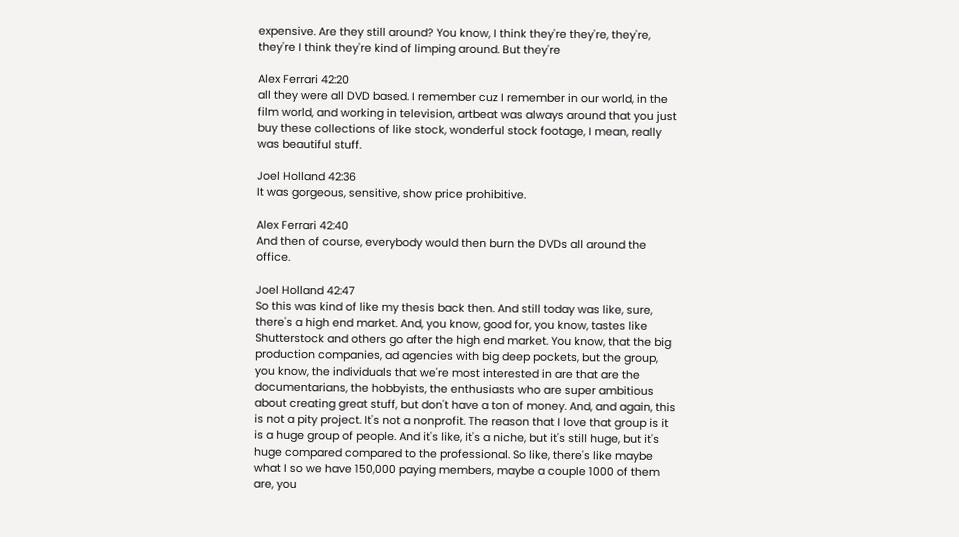expensive. Are they still around? You know, I think they're they're, they're, they're I think they're kind of limping around. But they're

Alex Ferrari 42:20
all they were all DVD based. I remember cuz I remember in our world, in the film world, and working in television, artbeat was always around that you just buy these collections of like stock, wonderful stock footage, I mean, really was beautiful stuff.

Joel Holland 42:36
It was gorgeous, sensitive, show price prohibitive.

Alex Ferrari 42:40
And then of course, everybody would then burn the DVDs all around the office.

Joel Holland 42:47
So this was kind of like my thesis back then. And still today was like, sure, there's a high end market. And, you know, good for, you know, tastes like Shutterstock and others go after the high end market. You know, that the big production companies, ad agencies with big deep pockets, but the group, you know, the individuals that we're most interested in are that are the documentarians, the hobbyists, the enthusiasts who are super ambitious about creating great stuff, but don't have a ton of money. And, and again, this is not a pity project. It's not a nonprofit. The reason that I love that group is it is a huge group of people. And it's like, it's a niche, but it's still huge, but it's huge compared compared to the professional. So like, there's like maybe what I so we have 150,000 paying members, maybe a couple 1000 of them are, you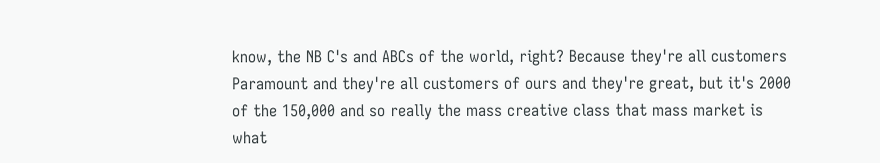know, the NB C's and ABCs of the world, right? Because they're all customers Paramount and they're all customers of ours and they're great, but it's 2000 of the 150,000 and so really the mass creative class that mass market is what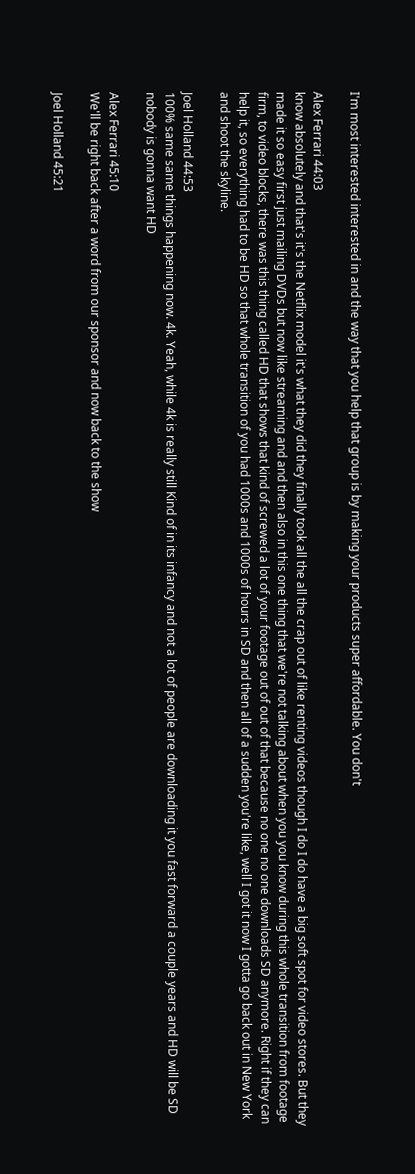I'm most interested interested in and the way that you help that group is by making your products super affordable. You don't

Alex Ferrari 44:03
know absolutely and that's it's the Netflix model it's what they did they finally took all the all the crap out of like renting videos though I do I do have a big soft spot for video stores. But they made it so easy first just mailing DVDs but now like streaming and and then also in this one thing that we're not talking about when you you know during this whole transition from footage firm, to video blocks, there was this thing called HD that shows that kind of screwed a lot of your footage out of out of that because no one no one downloads SD anymore. Right if they can help it, so everything had to be HD so that whole transition of you had 1000s and 1000s of hours in SD and then all of a sudden you're like, well I got it now I gotta go back out in New York and shoot the skyline.

Joel Holland 44:53
100% same same things happening now. 4k. Yeah, while 4k is really still Kind of in its infancy and not a lot of people are downloading it you fast forward a couple years and HD will be SD nobody is gonna want HD

Alex Ferrari 45:10
We'll be right back after a word from our sponsor and now back to the show

Joel Holland 45:21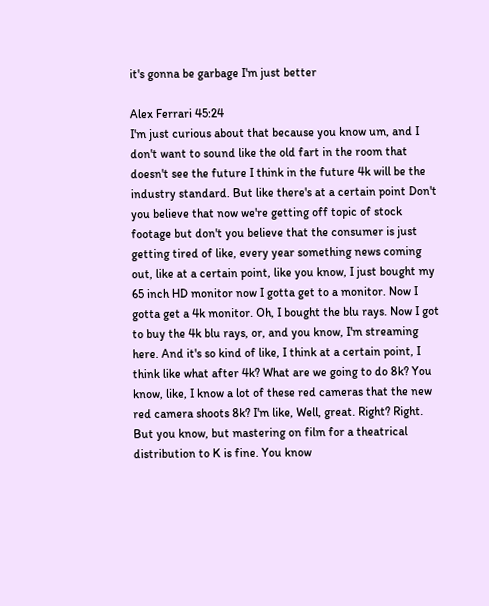it's gonna be garbage I'm just better

Alex Ferrari 45:24
I'm just curious about that because you know um, and I don't want to sound like the old fart in the room that doesn't see the future I think in the future 4k will be the industry standard. But like there's at a certain point Don't you believe that now we're getting off topic of stock footage but don't you believe that the consumer is just getting tired of like, every year something news coming out, like at a certain point, like you know, I just bought my 65 inch HD monitor now I gotta get to a monitor. Now I gotta get a 4k monitor. Oh, I bought the blu rays. Now I got to buy the 4k blu rays, or, and you know, I'm streaming here. And it's so kind of like, I think at a certain point, I think like what after 4k? What are we going to do 8k? You know, like, I know a lot of these red cameras that the new red camera shoots 8k? I'm like, Well, great. Right? Right. But you know, but mastering on film for a theatrical distribution to K is fine. You know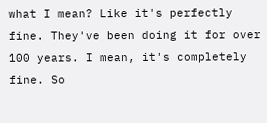what I mean? Like it's perfectly fine. They've been doing it for over 100 years. I mean, it's completely fine. So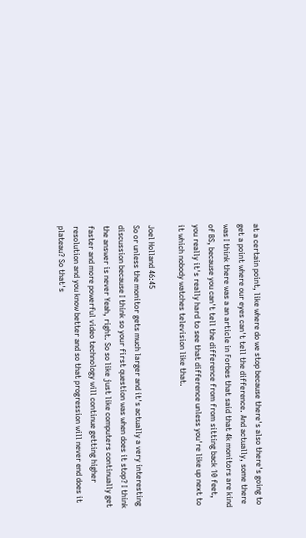at a certain point, like where do we stop because there's also there's going to get a point where our eyes can't tell the difference. And actually, some there was I think there was a an article in Forbes that said that 4k monitors are kind of BS, because you can't tell the difference from from sitting back 10 feet, you really it's really hard to see that difference unless you're like up next to it which nobody watches television like that.

Joel Holland 46:45
So or unless the monitor gets much larger and it's actually a very interesting discussion because I think so your first question was when does it stop? I think the answer is never Yeah, right. So so like just like computers continually get faster and more powerful video technology will continue getting higher resolution and you know better and so that progression will never end does it plateau? So that's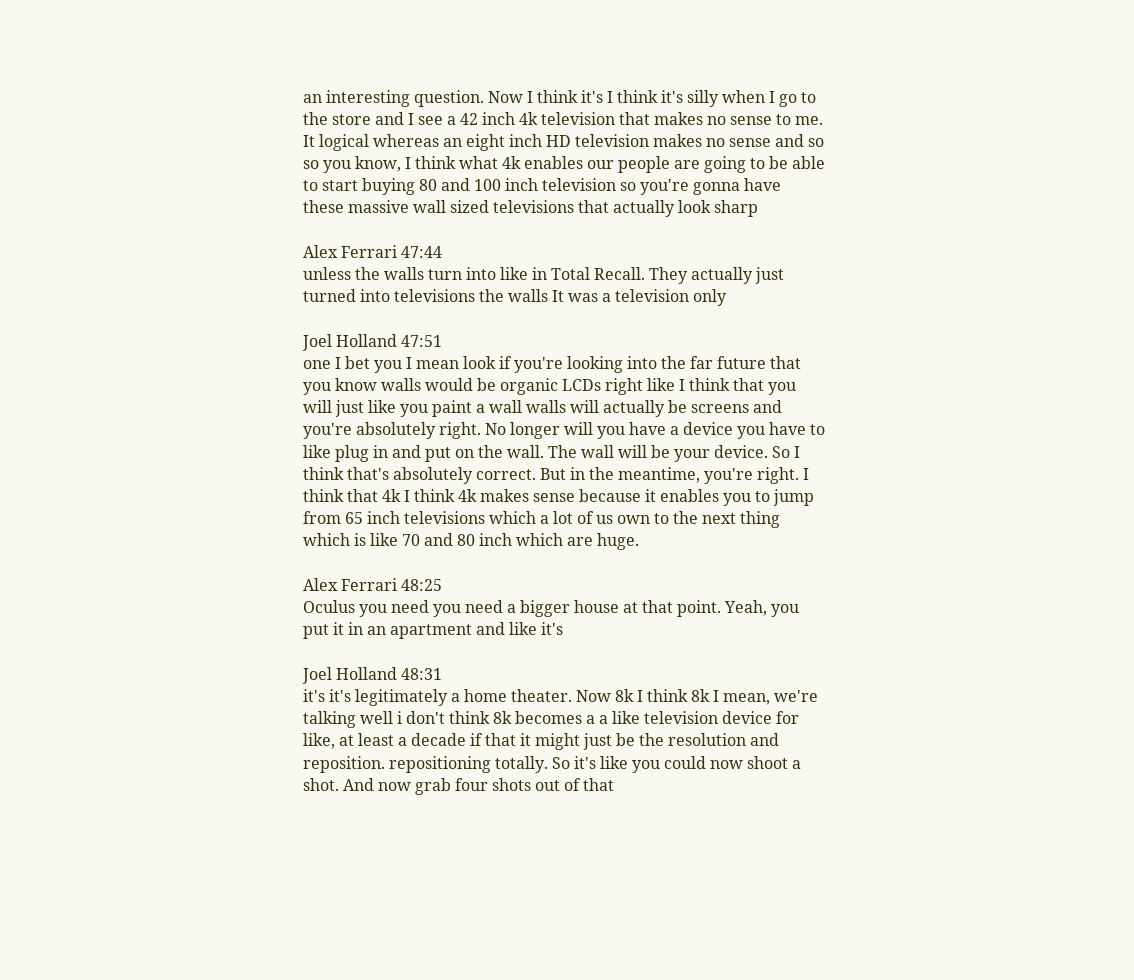an interesting question. Now I think it's I think it's silly when I go to the store and I see a 42 inch 4k television that makes no sense to me. It logical whereas an eight inch HD television makes no sense and so so you know, I think what 4k enables our people are going to be able to start buying 80 and 100 inch television so you're gonna have these massive wall sized televisions that actually look sharp

Alex Ferrari 47:44
unless the walls turn into like in Total Recall. They actually just turned into televisions the walls It was a television only

Joel Holland 47:51
one I bet you I mean look if you're looking into the far future that you know walls would be organic LCDs right like I think that you will just like you paint a wall walls will actually be screens and you're absolutely right. No longer will you have a device you have to like plug in and put on the wall. The wall will be your device. So I think that's absolutely correct. But in the meantime, you're right. I think that 4k I think 4k makes sense because it enables you to jump from 65 inch televisions which a lot of us own to the next thing which is like 70 and 80 inch which are huge.

Alex Ferrari 48:25
Oculus you need you need a bigger house at that point. Yeah, you put it in an apartment and like it's

Joel Holland 48:31
it's it's legitimately a home theater. Now 8k I think 8k I mean, we're talking well i don't think 8k becomes a a like television device for like, at least a decade if that it might just be the resolution and reposition. repositioning totally. So it's like you could now shoot a shot. And now grab four shots out of that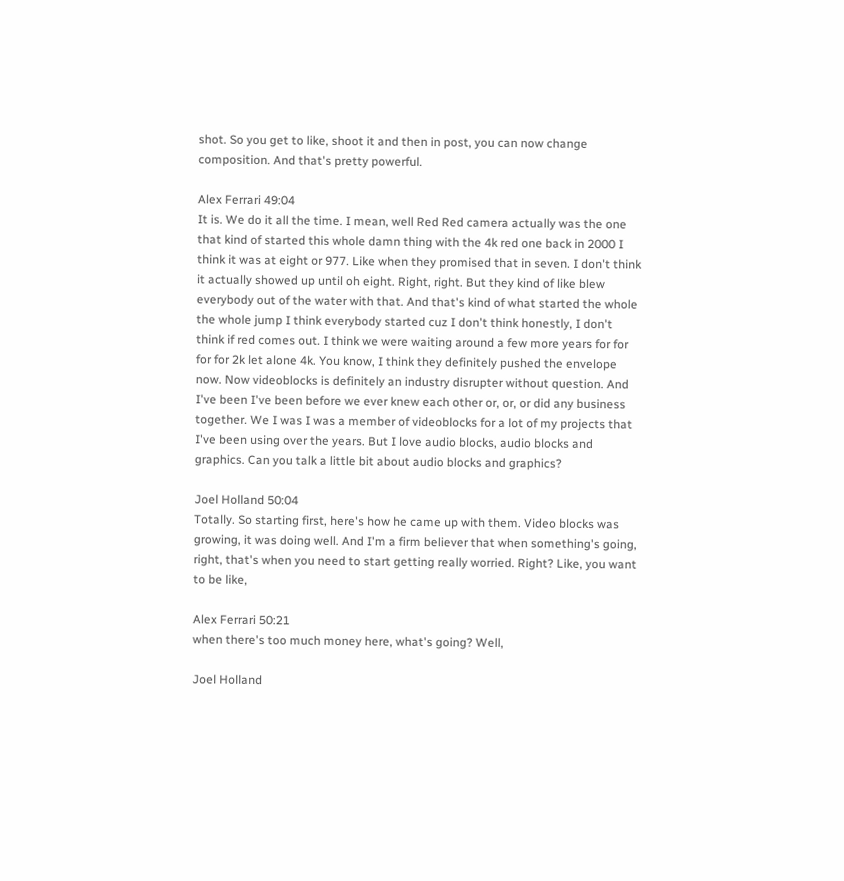shot. So you get to like, shoot it and then in post, you can now change composition. And that's pretty powerful.

Alex Ferrari 49:04
It is. We do it all the time. I mean, well Red Red camera actually was the one that kind of started this whole damn thing with the 4k red one back in 2000 I think it was at eight or 977. Like when they promised that in seven. I don't think it actually showed up until oh eight. Right, right. But they kind of like blew everybody out of the water with that. And that's kind of what started the whole the whole jump I think everybody started cuz I don't think honestly, I don't think if red comes out. I think we were waiting around a few more years for for for for 2k let alone 4k. You know, I think they definitely pushed the envelope now. Now videoblocks is definitely an industry disrupter without question. And I've been I've been before we ever knew each other or, or, or did any business together. We I was I was a member of videoblocks for a lot of my projects that I've been using over the years. But I love audio blocks, audio blocks and graphics. Can you talk a little bit about audio blocks and graphics?

Joel Holland 50:04
Totally. So starting first, here's how he came up with them. Video blocks was growing, it was doing well. And I'm a firm believer that when something's going, right, that's when you need to start getting really worried. Right? Like, you want to be like,

Alex Ferrari 50:21
when there's too much money here, what's going? Well,

Joel Holland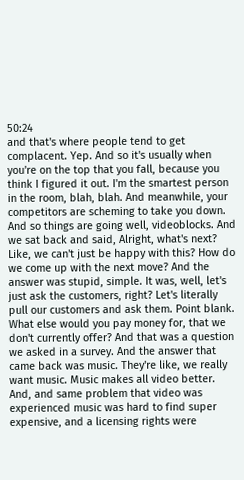50:24
and that's where people tend to get complacent. Yep. And so it's usually when you're on the top that you fall, because you think I figured it out. I'm the smartest person in the room, blah, blah. And meanwhile, your competitors are scheming to take you down. And so things are going well, videoblocks. And we sat back and said, Alright, what's next? Like, we can't just be happy with this? How do we come up with the next move? And the answer was stupid, simple. It was, well, let's just ask the customers, right? Let's literally pull our customers and ask them. Point blank. What else would you pay money for, that we don't currently offer? And that was a question we asked in a survey. And the answer that came back was music. They're like, we really want music. Music makes all video better. And, and same problem that video was experienced music was hard to find super expensive, and a licensing rights were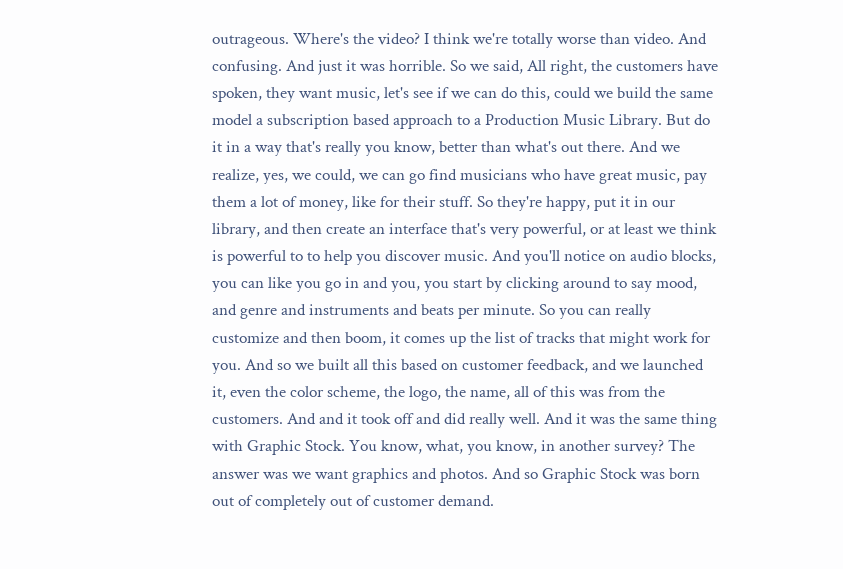outrageous. Where's the video? I think we're totally worse than video. And confusing. And just it was horrible. So we said, All right, the customers have spoken, they want music, let's see if we can do this, could we build the same model a subscription based approach to a Production Music Library. But do it in a way that's really you know, better than what's out there. And we realize, yes, we could, we can go find musicians who have great music, pay them a lot of money, like for their stuff. So they're happy, put it in our library, and then create an interface that's very powerful, or at least we think is powerful to to help you discover music. And you'll notice on audio blocks, you can like you go in and you, you start by clicking around to say mood, and genre and instruments and beats per minute. So you can really customize and then boom, it comes up the list of tracks that might work for you. And so we built all this based on customer feedback, and we launched it, even the color scheme, the logo, the name, all of this was from the customers. And and it took off and did really well. And it was the same thing with Graphic Stock. You know, what, you know, in another survey? The answer was we want graphics and photos. And so Graphic Stock was born out of completely out of customer demand.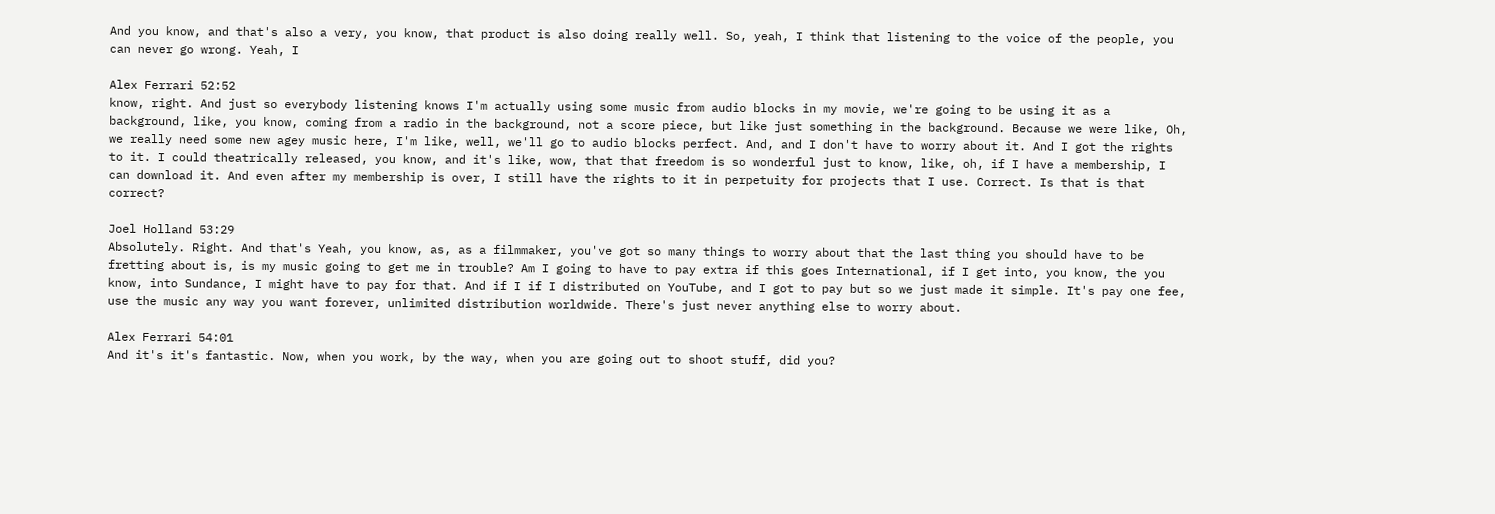And you know, and that's also a very, you know, that product is also doing really well. So, yeah, I think that listening to the voice of the people, you can never go wrong. Yeah, I

Alex Ferrari 52:52
know, right. And just so everybody listening knows I'm actually using some music from audio blocks in my movie, we're going to be using it as a background, like, you know, coming from a radio in the background, not a score piece, but like just something in the background. Because we were like, Oh, we really need some new agey music here, I'm like, well, we'll go to audio blocks perfect. And, and I don't have to worry about it. And I got the rights to it. I could theatrically released, you know, and it's like, wow, that that freedom is so wonderful just to know, like, oh, if I have a membership, I can download it. And even after my membership is over, I still have the rights to it in perpetuity for projects that I use. Correct. Is that is that correct?

Joel Holland 53:29
Absolutely. Right. And that's Yeah, you know, as, as a filmmaker, you've got so many things to worry about that the last thing you should have to be fretting about is, is my music going to get me in trouble? Am I going to have to pay extra if this goes International, if I get into, you know, the you know, into Sundance, I might have to pay for that. And if I if I distributed on YouTube, and I got to pay but so we just made it simple. It's pay one fee, use the music any way you want forever, unlimited distribution worldwide. There's just never anything else to worry about.

Alex Ferrari 54:01
And it's it's fantastic. Now, when you work, by the way, when you are going out to shoot stuff, did you?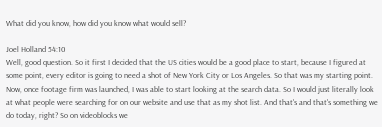What did you know, how did you know what would sell?

Joel Holland 54:10
Well, good question. So it first I decided that the US cities would be a good place to start, because I figured at some point, every editor is going to need a shot of New York City or Los Angeles. So that was my starting point. Now, once footage firm was launched, I was able to start looking at the search data. So I would just literally look at what people were searching for on our website and use that as my shot list. And that's and that's something we do today, right? So on videoblocks we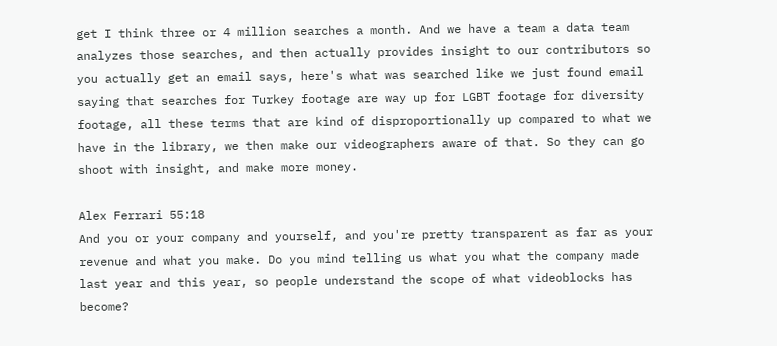get I think three or 4 million searches a month. And we have a team a data team analyzes those searches, and then actually provides insight to our contributors so you actually get an email says, here's what was searched like we just found email saying that searches for Turkey footage are way up for LGBT footage for diversity footage, all these terms that are kind of disproportionally up compared to what we have in the library, we then make our videographers aware of that. So they can go shoot with insight, and make more money.

Alex Ferrari 55:18
And you or your company and yourself, and you're pretty transparent as far as your revenue and what you make. Do you mind telling us what you what the company made last year and this year, so people understand the scope of what videoblocks has become?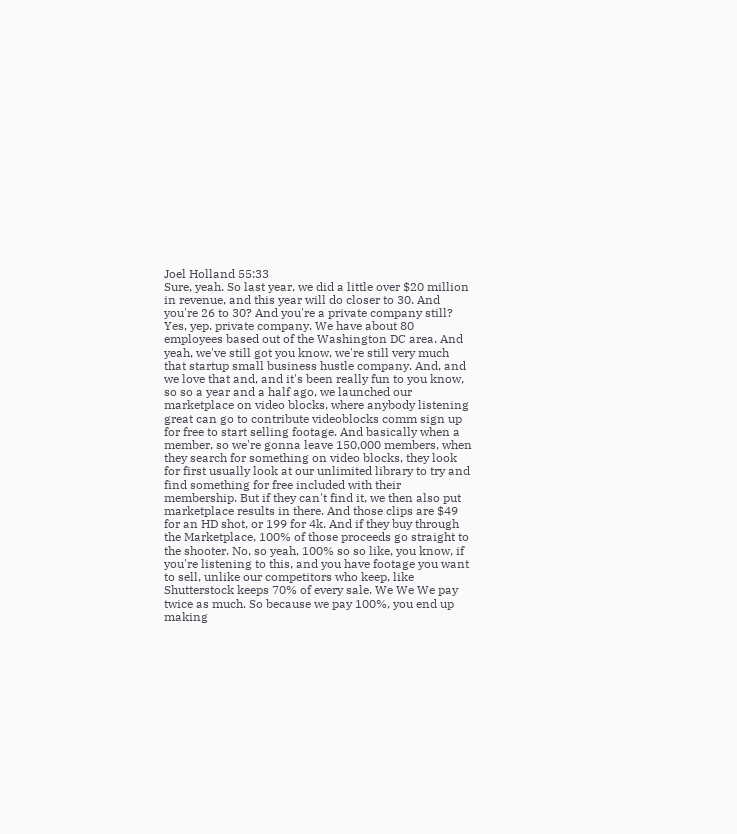Joel Holland 55:33
Sure, yeah. So last year, we did a little over $20 million in revenue, and this year will do closer to 30. And you're 26 to 30? And you're a private company still? Yes, yep. private company. We have about 80 employees based out of the Washington DC area. And yeah, we've still got you know, we're still very much that startup small business hustle company. And, and we love that and, and it's been really fun to you know, so so a year and a half ago, we launched our marketplace on video blocks, where anybody listening great can go to contribute videoblocks comm sign up for free to start selling footage. And basically when a member, so we're gonna leave 150,000 members, when they search for something on video blocks, they look for first usually look at our unlimited library to try and find something for free included with their membership. But if they can't find it, we then also put marketplace results in there. And those clips are $49 for an HD shot, or 199 for 4k. And if they buy through the Marketplace, 100% of those proceeds go straight to the shooter. No, so yeah, 100% so so like, you know, if you're listening to this, and you have footage you want to sell, unlike our competitors who keep, like Shutterstock keeps 70% of every sale. We We We pay twice as much. So because we pay 100%, you end up making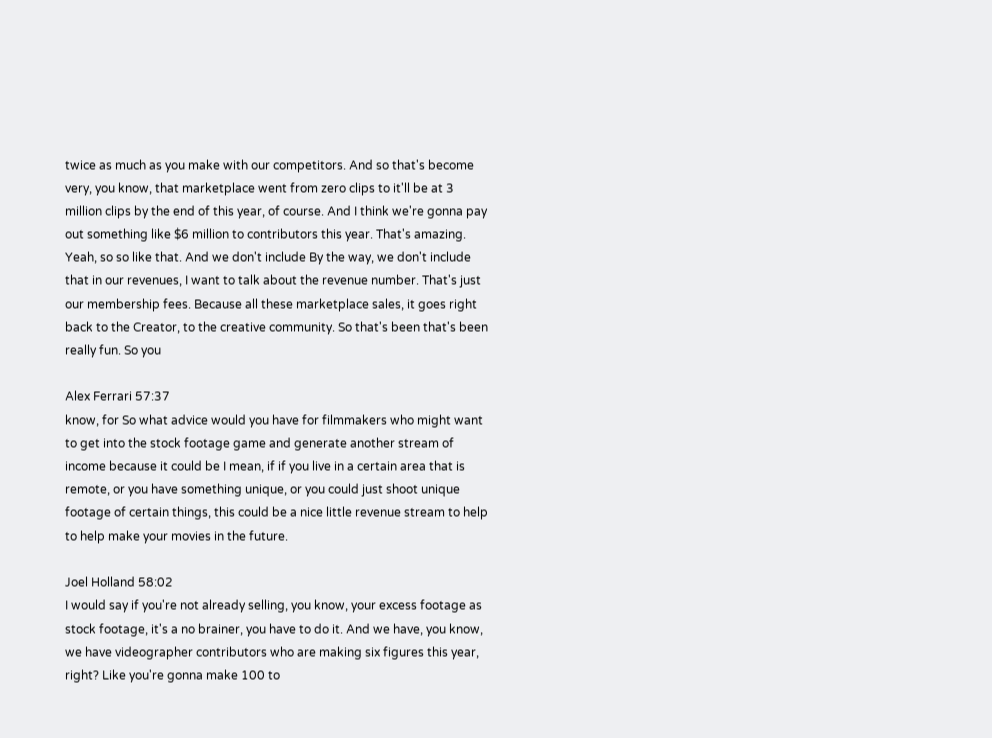twice as much as you make with our competitors. And so that's become very, you know, that marketplace went from zero clips to it'll be at 3 million clips by the end of this year, of course. And I think we're gonna pay out something like $6 million to contributors this year. That's amazing. Yeah, so so like that. And we don't include By the way, we don't include that in our revenues, I want to talk about the revenue number. That's just our membership fees. Because all these marketplace sales, it goes right back to the Creator, to the creative community. So that's been that's been really fun. So you

Alex Ferrari 57:37
know, for So what advice would you have for filmmakers who might want to get into the stock footage game and generate another stream of income because it could be I mean, if if you live in a certain area that is remote, or you have something unique, or you could just shoot unique footage of certain things, this could be a nice little revenue stream to help to help make your movies in the future.

Joel Holland 58:02
I would say if you're not already selling, you know, your excess footage as stock footage, it's a no brainer, you have to do it. And we have, you know, we have videographer contributors who are making six figures this year, right? Like you're gonna make 100 to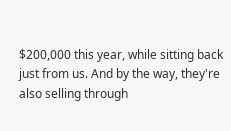$200,000 this year, while sitting back just from us. And by the way, they're also selling through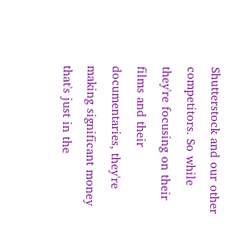Shutterstock and our other competitors. So while they're focusing on their films and their documentaries, they're making significant money that's just in the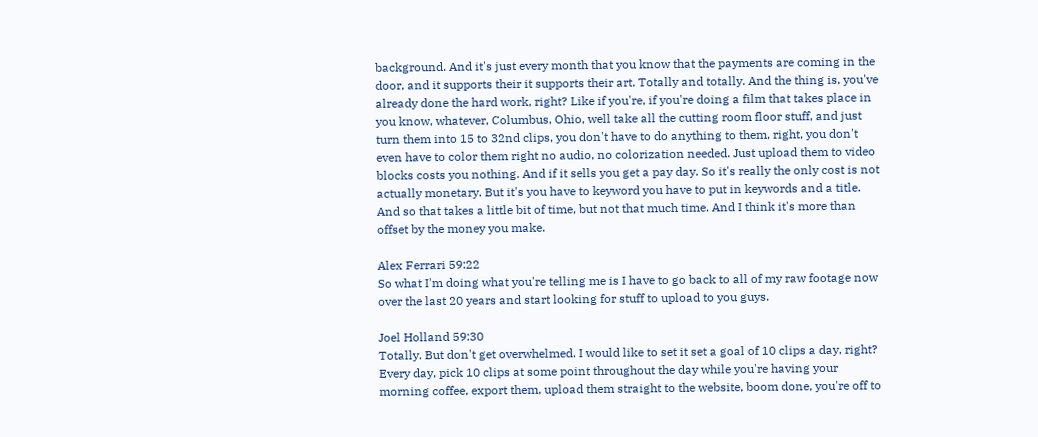background. And it's just every month that you know that the payments are coming in the door, and it supports their it supports their art. Totally and totally. And the thing is, you've already done the hard work, right? Like if you're, if you're doing a film that takes place in you know, whatever, Columbus, Ohio, well take all the cutting room floor stuff, and just turn them into 15 to 32nd clips, you don't have to do anything to them, right, you don't even have to color them right no audio, no colorization needed. Just upload them to video blocks costs you nothing. And if it sells you get a pay day. So it's really the only cost is not actually monetary. But it's you have to keyword you have to put in keywords and a title. And so that takes a little bit of time, but not that much time. And I think it's more than offset by the money you make.

Alex Ferrari 59:22
So what I'm doing what you're telling me is I have to go back to all of my raw footage now over the last 20 years and start looking for stuff to upload to you guys.

Joel Holland 59:30
Totally. But don't get overwhelmed. I would like to set it set a goal of 10 clips a day, right? Every day, pick 10 clips at some point throughout the day while you're having your morning coffee, export them, upload them straight to the website, boom done, you're off to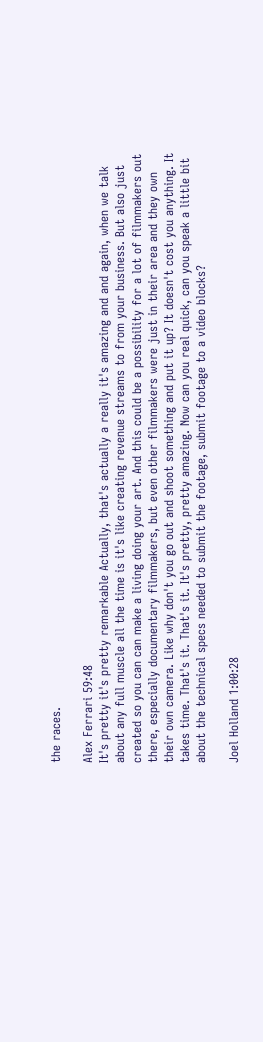the races.

Alex Ferrari 59:48
It's pretty it's pretty remarkable Actually, that's actually a really it's amazing and and again, when we talk about any full muscle all the time is it's like creating revenue streams to from your business. But also just created so you can can make a living doing your art. And this could be a possibility for a lot of filmmakers out there, especially documentary filmmakers, but even other filmmakers were just in their area and they own their own camera. Like why don't you go out and shoot something and put it up? It doesn't cost you anything. It takes time. That's it. That's it. It's pretty, pretty amazing. Now can you real quick, can you speak a little bit about the technical specs needed to submit the footage, submit footage to a video blocks?

Joel Holland 1:00:28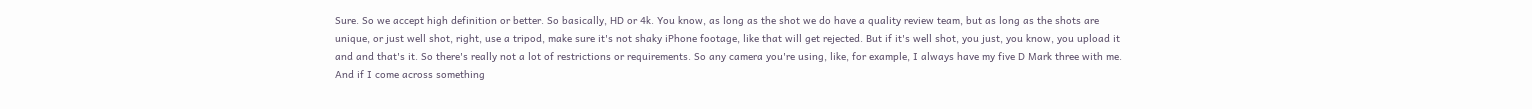Sure. So we accept high definition or better. So basically, HD or 4k. You know, as long as the shot we do have a quality review team, but as long as the shots are unique, or just well shot, right, use a tripod, make sure it's not shaky iPhone footage, like that will get rejected. But if it's well shot, you just, you know, you upload it and and that's it. So there's really not a lot of restrictions or requirements. So any camera you're using, like, for example, I always have my five D Mark three with me. And if I come across something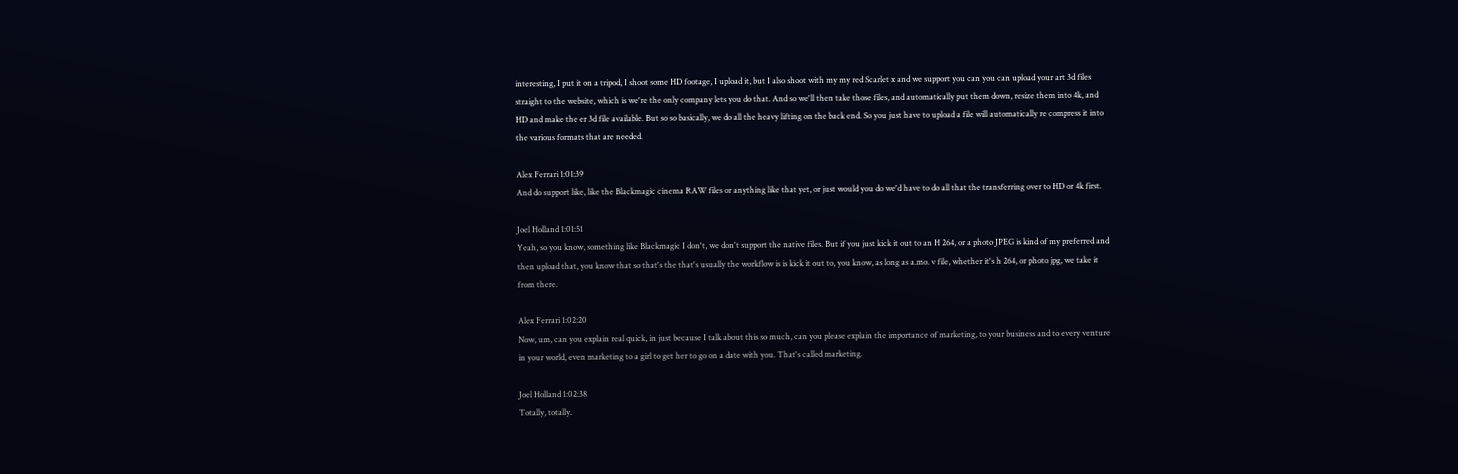interesting, I put it on a tripod, I shoot some HD footage, I upload it, but I also shoot with my my red Scarlet x and we support you can you can upload your art 3d files straight to the website, which is we're the only company lets you do that. And so we'll then take those files, and automatically put them down, resize them into 4k, and HD and make the er 3d file available. But so so basically, we do all the heavy lifting on the back end. So you just have to upload a file will automatically re compress it into the various formats that are needed.

Alex Ferrari 1:01:39
And do support like, like the Blackmagic cinema RAW files or anything like that yet, or just would you do we'd have to do all that the transferring over to HD or 4k first.

Joel Holland 1:01:51
Yeah, so you know, something like Blackmagic I don't, we don't support the native files. But if you just kick it out to an H 264, or a photo JPEG is kind of my preferred and then upload that, you know that so that's the that's usually the workflow is is kick it out to, you know, as long as a.mo. v file, whether it's h 264, or photo jpg, we take it from there.

Alex Ferrari 1:02:20
Now, um, can you explain real quick, in just because I talk about this so much, can you please explain the importance of marketing, to your business and to every venture in your world, even marketing to a girl to get her to go on a date with you. That's called marketing.

Joel Holland 1:02:38
Totally, totally.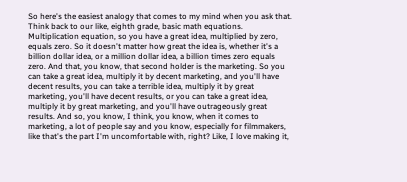So here's the easiest analogy that comes to my mind when you ask that. Think back to our like, eighth grade, basic math equations. Multiplication equation, so you have a great idea, multiplied by zero, equals zero. So it doesn't matter how great the idea is, whether it's a billion dollar idea, or a million dollar idea, a billion times zero equals zero. And that, you know, that second holder is the marketing. So you can take a great idea, multiply it by decent marketing, and you'll have decent results, you can take a terrible idea, multiply it by great marketing, you'll have decent results, or you can take a great idea, multiply it by great marketing, and you'll have outrageously great results. And so, you know, I think, you know, when it comes to marketing, a lot of people say and you know, especially for filmmakers, like that's the part I'm uncomfortable with, right? Like, I love making it,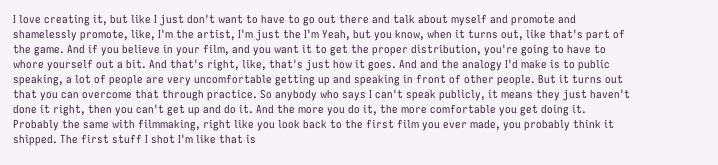I love creating it, but like I just don't want to have to go out there and talk about myself and promote and shamelessly promote, like, I'm the artist, I'm just the I'm Yeah, but you know, when it turns out, like that's part of the game. And if you believe in your film, and you want it to get the proper distribution, you're going to have to whore yourself out a bit. And that's right, like, that's just how it goes. And and the analogy I'd make is to public speaking, a lot of people are very uncomfortable getting up and speaking in front of other people. But it turns out that you can overcome that through practice. So anybody who says I can't speak publicly, it means they just haven't done it right, then you can't get up and do it. And the more you do it, the more comfortable you get doing it. Probably the same with filmmaking, right like you look back to the first film you ever made, you probably think it shipped. The first stuff I shot I'm like that is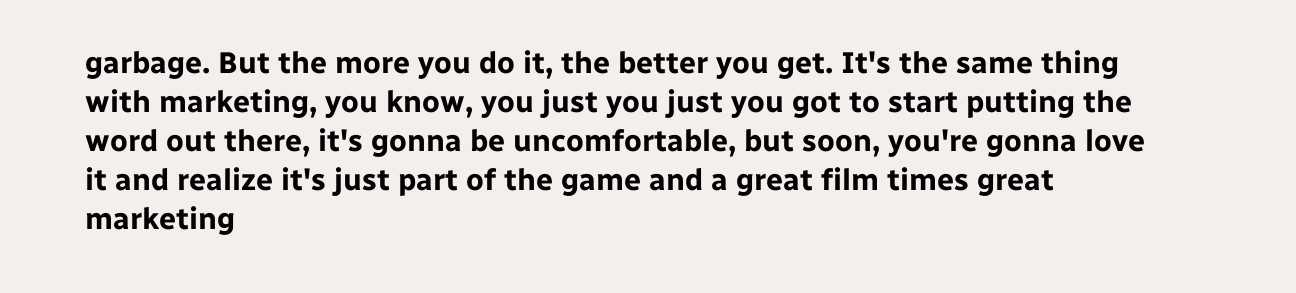garbage. But the more you do it, the better you get. It's the same thing with marketing, you know, you just you just you got to start putting the word out there, it's gonna be uncomfortable, but soon, you're gonna love it and realize it's just part of the game and a great film times great marketing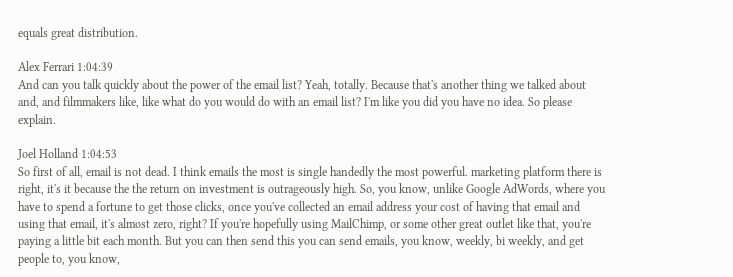equals great distribution.

Alex Ferrari 1:04:39
And can you talk quickly about the power of the email list? Yeah, totally. Because that's another thing we talked about and, and filmmakers like, like what do you would do with an email list? I'm like you did you have no idea. So please explain.

Joel Holland 1:04:53
So first of all, email is not dead. I think emails the most is single handedly the most powerful. marketing platform there is right, it's it because the the return on investment is outrageously high. So, you know, unlike Google AdWords, where you have to spend a fortune to get those clicks, once you've collected an email address your cost of having that email and using that email, it's almost zero, right? If you're hopefully using MailChimp, or some other great outlet like that, you're paying a little bit each month. But you can then send this you can send emails, you know, weekly, bi weekly, and get people to, you know,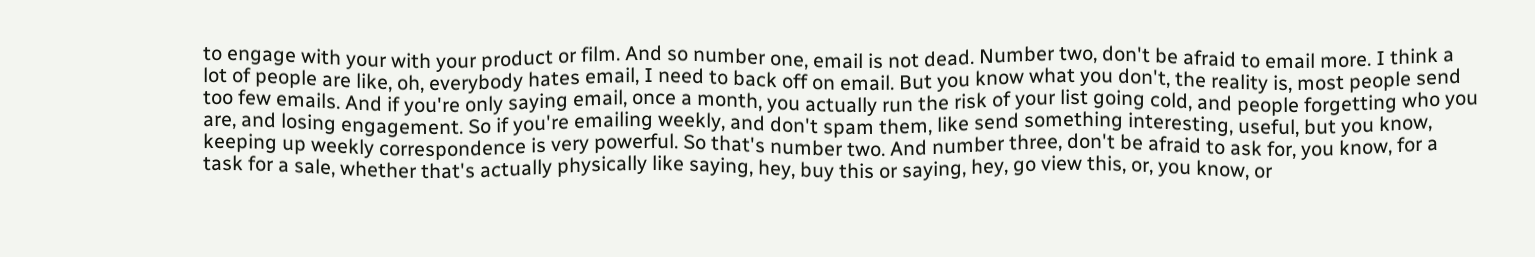to engage with your with your product or film. And so number one, email is not dead. Number two, don't be afraid to email more. I think a lot of people are like, oh, everybody hates email, I need to back off on email. But you know what you don't, the reality is, most people send too few emails. And if you're only saying email, once a month, you actually run the risk of your list going cold, and people forgetting who you are, and losing engagement. So if you're emailing weekly, and don't spam them, like send something interesting, useful, but you know, keeping up weekly correspondence is very powerful. So that's number two. And number three, don't be afraid to ask for, you know, for a task for a sale, whether that's actually physically like saying, hey, buy this or saying, hey, go view this, or, you know, or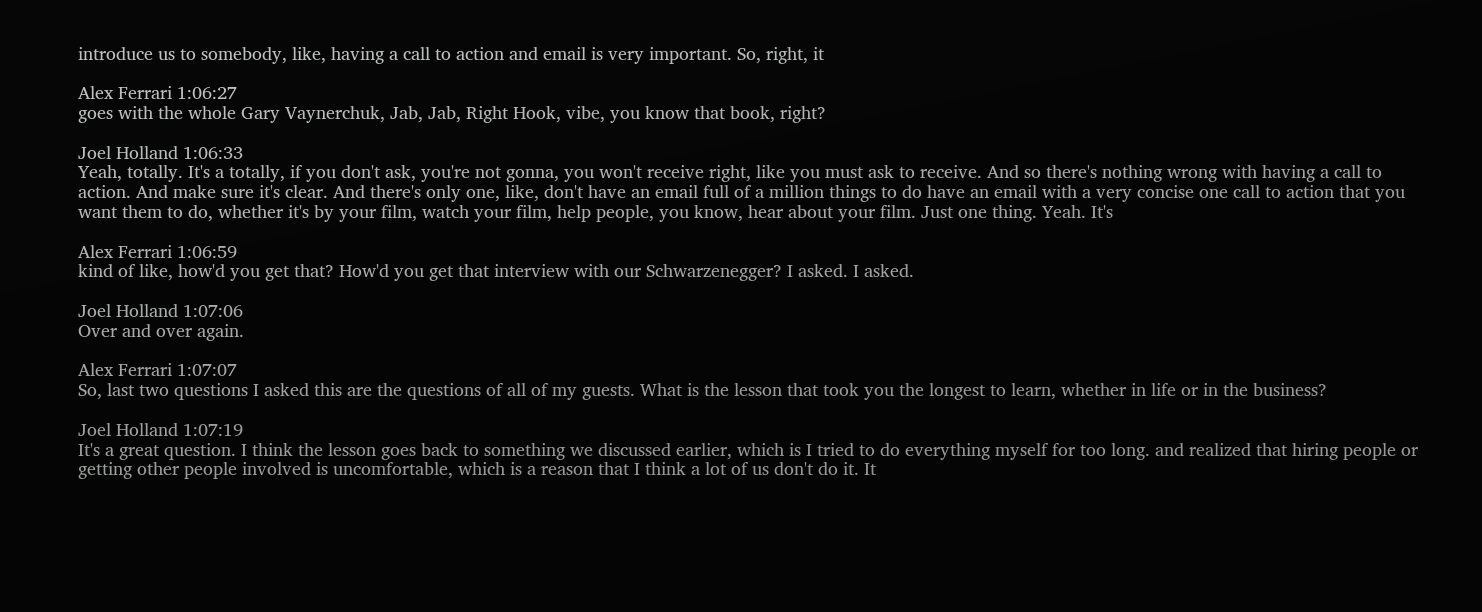introduce us to somebody, like, having a call to action and email is very important. So, right, it

Alex Ferrari 1:06:27
goes with the whole Gary Vaynerchuk, Jab, Jab, Right Hook, vibe, you know that book, right?

Joel Holland 1:06:33
Yeah, totally. It's a totally, if you don't ask, you're not gonna, you won't receive right, like you must ask to receive. And so there's nothing wrong with having a call to action. And make sure it's clear. And there's only one, like, don't have an email full of a million things to do have an email with a very concise one call to action that you want them to do, whether it's by your film, watch your film, help people, you know, hear about your film. Just one thing. Yeah. It's

Alex Ferrari 1:06:59
kind of like, how'd you get that? How'd you get that interview with our Schwarzenegger? I asked. I asked.

Joel Holland 1:07:06
Over and over again.

Alex Ferrari 1:07:07
So, last two questions I asked this are the questions of all of my guests. What is the lesson that took you the longest to learn, whether in life or in the business?

Joel Holland 1:07:19
It's a great question. I think the lesson goes back to something we discussed earlier, which is I tried to do everything myself for too long. and realized that hiring people or getting other people involved is uncomfortable, which is a reason that I think a lot of us don't do it. It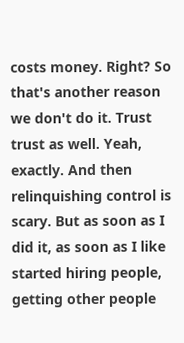costs money. Right? So that's another reason we don't do it. Trust trust as well. Yeah, exactly. And then relinquishing control is scary. But as soon as I did it, as soon as I like started hiring people, getting other people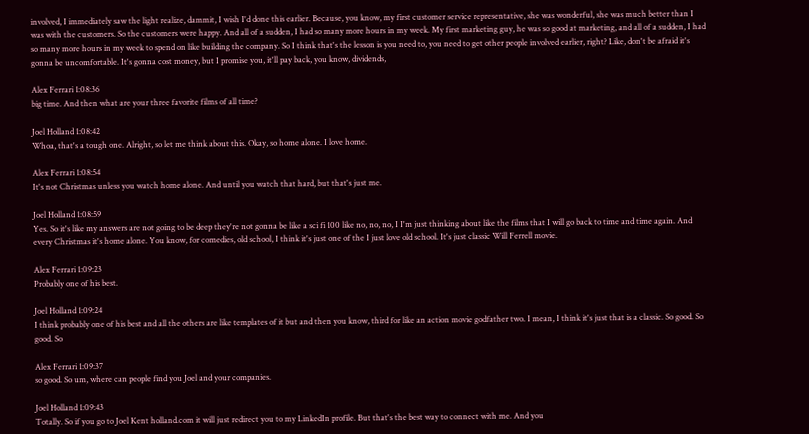involved, I immediately saw the light realize, dammit, I wish I'd done this earlier. Because, you know, my first customer service representative, she was wonderful, she was much better than I was with the customers. So the customers were happy. And all of a sudden, I had so many more hours in my week. My first marketing guy, he was so good at marketing, and all of a sudden, I had so many more hours in my week to spend on like building the company. So I think that's the lesson is you need to, you need to get other people involved earlier, right? Like, don't be afraid it's gonna be uncomfortable. It's gonna cost money, but I promise you, it'll pay back, you know, dividends,

Alex Ferrari 1:08:36
big time. And then what are your three favorite films of all time?

Joel Holland 1:08:42
Whoa, that's a tough one. Alright, so let me think about this. Okay, so home alone. I love home.

Alex Ferrari 1:08:54
It's not Christmas unless you watch home alone. And until you watch that hard, but that's just me.

Joel Holland 1:08:59
Yes. So it's like my answers are not going to be deep they're not gonna be like a sci fi 100 like no, no, no, I I'm just thinking about like the films that I will go back to time and time again. And every Christmas it's home alone. You know, for comedies, old school, I think it's just one of the I just love old school. It's just classic Will Ferrell movie.

Alex Ferrari 1:09:23
Probably one of his best.

Joel Holland 1:09:24
I think probably one of his best and all the others are like templates of it but and then you know, third for like an action movie godfather two. I mean, I think it's just that is a classic. So good. So good. So

Alex Ferrari 1:09:37
so good. So um, where can people find you Joel and your companies.

Joel Holland 1:09:43
Totally. So if you go to Joel Kent holland.com it will just redirect you to my LinkedIn profile. But that's the best way to connect with me. And you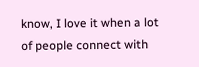know, I love it when a lot of people connect with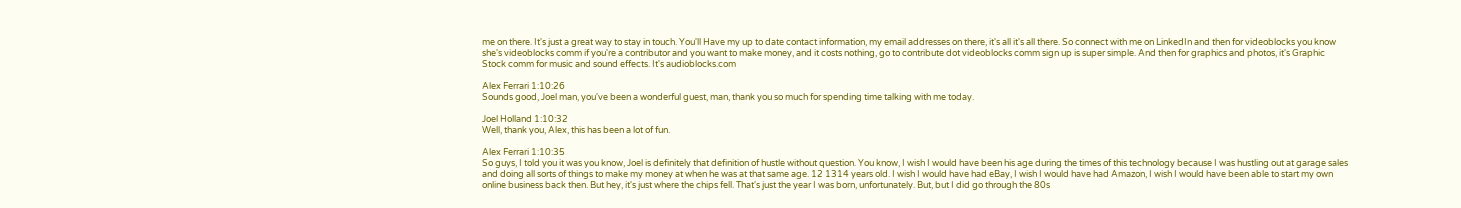me on there. It's just a great way to stay in touch. You'll Have my up to date contact information, my email addresses on there, it's all it's all there. So connect with me on LinkedIn and then for videoblocks you know she's videoblocks comm if you're a contributor and you want to make money, and it costs nothing, go to contribute dot videoblocks comm sign up is super simple. And then for graphics and photos, it's Graphic Stock comm for music and sound effects. It's audioblocks.com

Alex Ferrari 1:10:26
Sounds good, Joel man, you've been a wonderful guest, man, thank you so much for spending time talking with me today.

Joel Holland 1:10:32
Well, thank you, Alex, this has been a lot of fun.

Alex Ferrari 1:10:35
So guys, I told you it was you know, Joel is definitely that definition of hustle without question. You know, I wish I would have been his age during the times of this technology because I was hustling out at garage sales and doing all sorts of things to make my money at when he was at that same age. 12 1314 years old. I wish I would have had eBay, I wish I would have had Amazon, I wish I would have been able to start my own online business back then. But hey, it's just where the chips fell. That's just the year I was born, unfortunately. But, but I did go through the 80s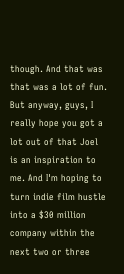though. And that was that was a lot of fun. But anyway, guys, I really hope you got a lot out of that Joel is an inspiration to me. And I'm hoping to turn indie film hustle into a $30 million company within the next two or three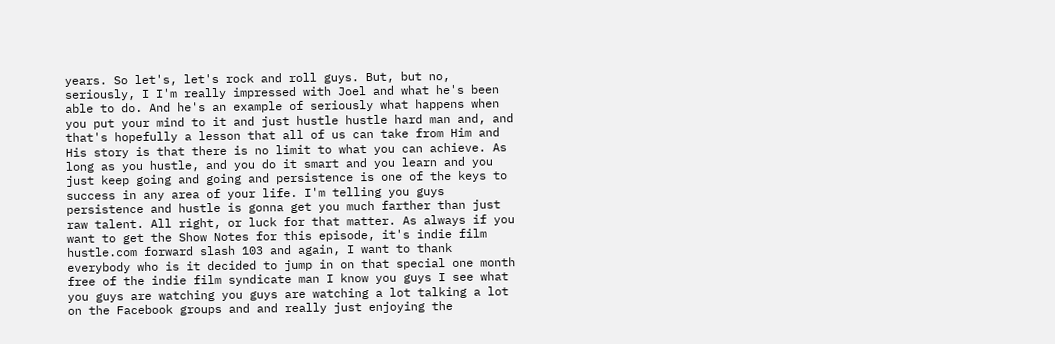years. So let's, let's rock and roll guys. But, but no, seriously, I I'm really impressed with Joel and what he's been able to do. And he's an example of seriously what happens when you put your mind to it and just hustle hustle hard man and, and that's hopefully a lesson that all of us can take from Him and His story is that there is no limit to what you can achieve. As long as you hustle, and you do it smart and you learn and you just keep going and going and persistence is one of the keys to success in any area of your life. I'm telling you guys persistence and hustle is gonna get you much farther than just raw talent. All right, or luck for that matter. As always if you want to get the Show Notes for this episode, it's indie film hustle.com forward slash 103 and again, I want to thank everybody who is it decided to jump in on that special one month free of the indie film syndicate man I know you guys I see what you guys are watching you guys are watching a lot talking a lot on the Facebook groups and and really just enjoying the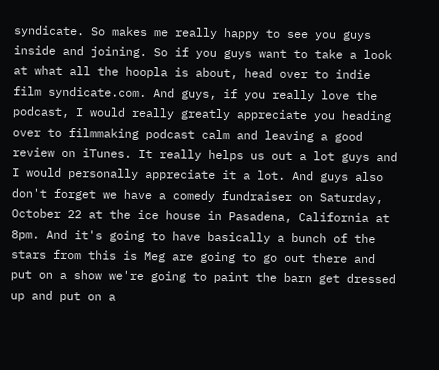syndicate. So makes me really happy to see you guys inside and joining. So if you guys want to take a look at what all the hoopla is about, head over to indie film syndicate.com. And guys, if you really love the podcast, I would really greatly appreciate you heading over to filmmaking podcast calm and leaving a good review on iTunes. It really helps us out a lot guys and I would personally appreciate it a lot. And guys also don't forget we have a comedy fundraiser on Saturday, October 22 at the ice house in Pasadena, California at 8pm. And it's going to have basically a bunch of the stars from this is Meg are going to go out there and put on a show we're going to paint the barn get dressed up and put on a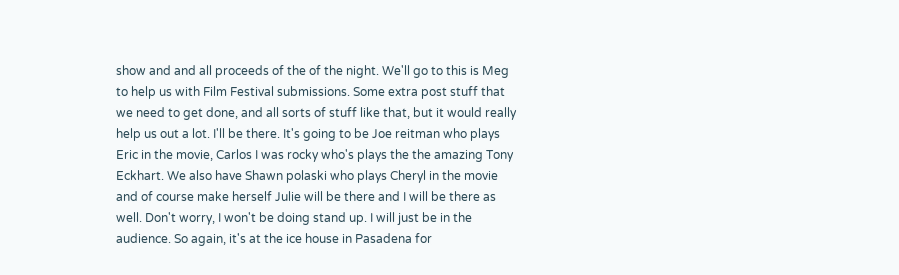show and and all proceeds of the of the night. We'll go to this is Meg to help us with Film Festival submissions. Some extra post stuff that we need to get done, and all sorts of stuff like that, but it would really help us out a lot. I'll be there. It's going to be Joe reitman who plays Eric in the movie, Carlos I was rocky who's plays the the amazing Tony Eckhart. We also have Shawn polaski who plays Cheryl in the movie and of course make herself Julie will be there and I will be there as well. Don't worry, I won't be doing stand up. I will just be in the audience. So again, it's at the ice house in Pasadena for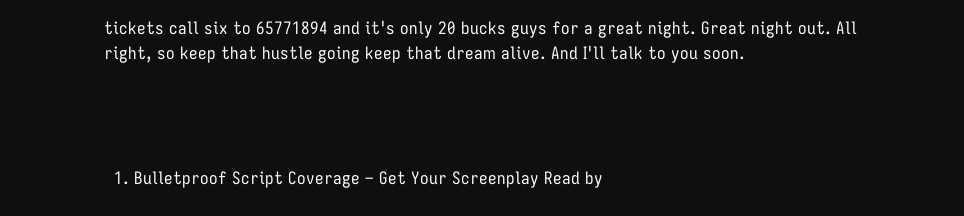tickets call six to 65771894 and it's only 20 bucks guys for a great night. Great night out. All right, so keep that hustle going keep that dream alive. And I'll talk to you soon.




  1. Bulletproof Script Coverage – Get Your Screenplay Read by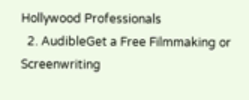Hollywood Professionals
  2. AudibleGet a Free Filmmaking or Screenwriting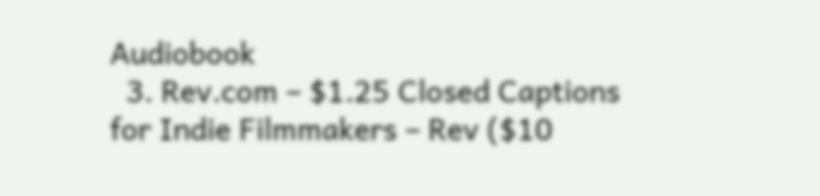Audiobook
  3. Rev.com – $1.25 Closed Captions for Indie Filmmakers – Rev ($10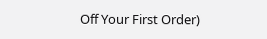Off Your First Order)